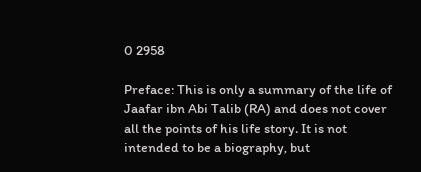0 2958

Preface: This is only a summary of the life of Jaafar ibn Abi Talib (RA) and does not cover all the points of his life story. It is not intended to be a biography, but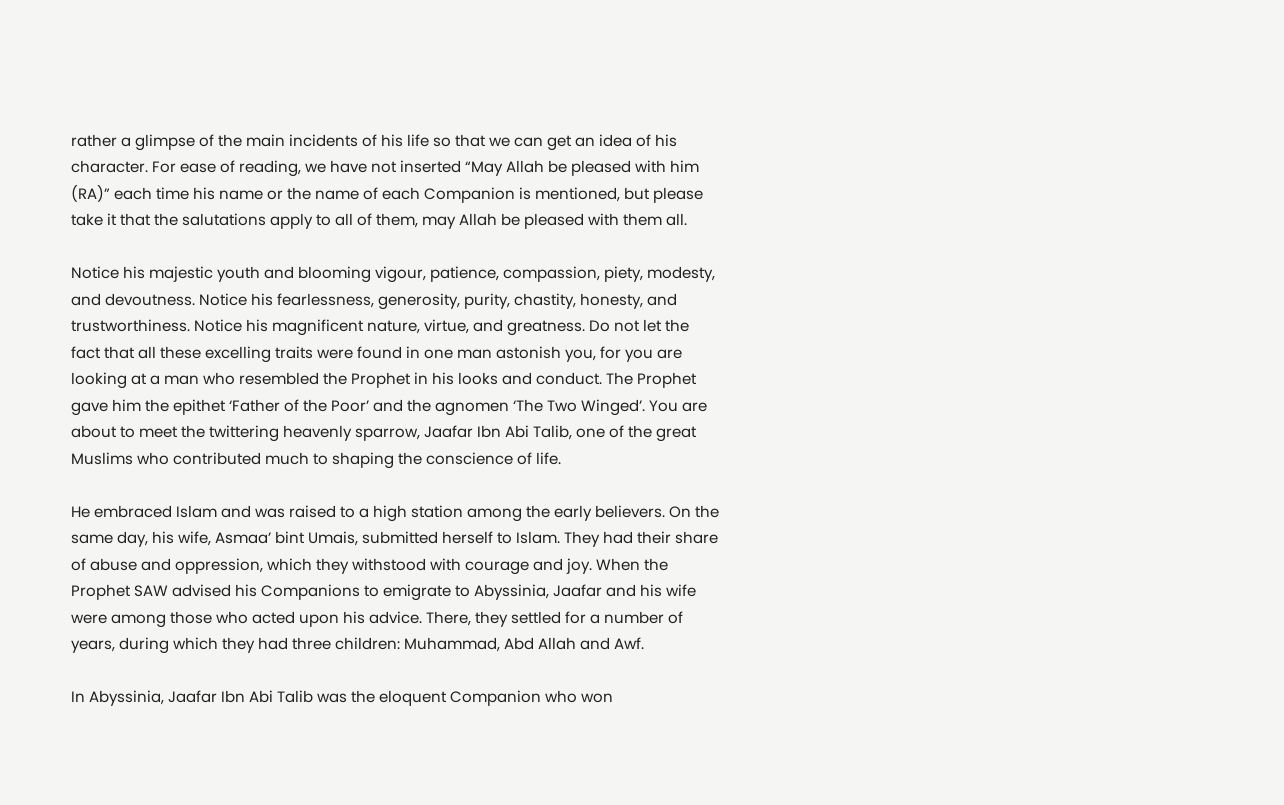rather a glimpse of the main incidents of his life so that we can get an idea of his character. For ease of reading, we have not inserted “May Allah be pleased with him (RA)” each time his name or the name of each Companion is mentioned, but please take it that the salutations apply to all of them, may Allah be pleased with them all.

Notice his majestic youth and blooming vigour, patience, compassion, piety, modesty, and devoutness. Notice his fearlessness, generosity, purity, chastity, honesty, and trustworthiness. Notice his magnificent nature, virtue, and greatness. Do not let the fact that all these excelling traits were found in one man astonish you, for you are looking at a man who resembled the Prophet in his looks and conduct. The Prophet gave him the epithet ‘Father of the Poor’ and the agnomen ‘The Two Winged’. You are about to meet the twittering heavenly sparrow, Jaafar Ibn Abi Talib, one of the great Muslims who contributed much to shaping the conscience of life.

He embraced Islam and was raised to a high station among the early believers. On the same day, his wife, Asmaa’ bint Umais, submitted herself to Islam. They had their share of abuse and oppression, which they withstood with courage and joy. When the Prophet SAW advised his Companions to emigrate to Abyssinia, Jaafar and his wife were among those who acted upon his advice. There, they settled for a number of years, during which they had three children: Muhammad, Abd Allah and Awf.

In Abyssinia, Jaafar Ibn Abi Talib was the eloquent Companion who won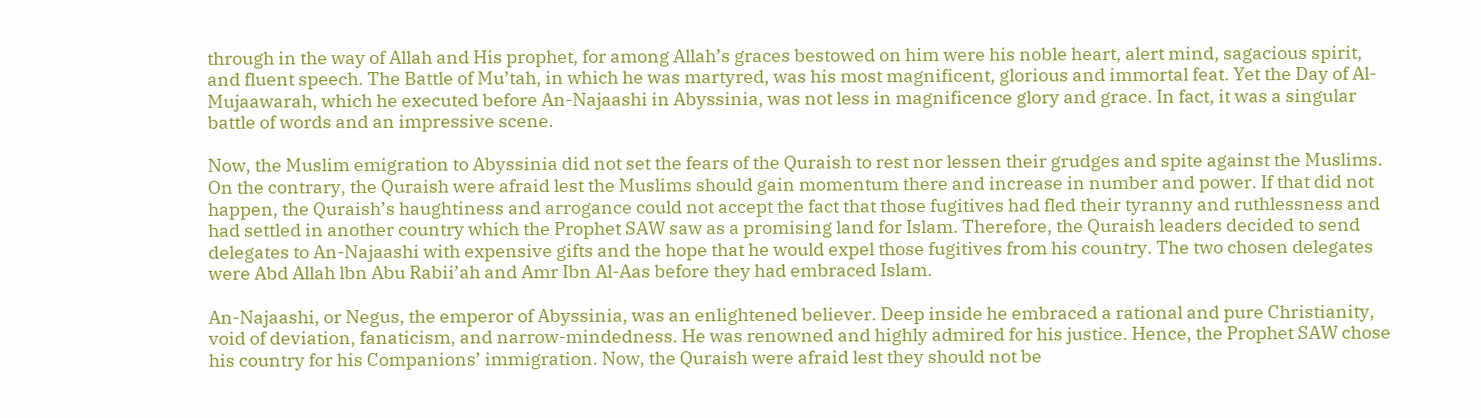through in the way of Allah and His prophet, for among Allah’s graces bestowed on him were his noble heart, alert mind, sagacious spirit, and fluent speech. The Battle of Mu’tah, in which he was martyred, was his most magnificent, glorious and immortal feat. Yet the Day of Al-Mujaawarah, which he executed before An-Najaashi in Abyssinia, was not less in magnificence glory and grace. In fact, it was a singular battle of words and an impressive scene.

Now, the Muslim emigration to Abyssinia did not set the fears of the Quraish to rest nor lessen their grudges and spite against the Muslims. On the contrary, the Quraish were afraid lest the Muslims should gain momentum there and increase in number and power. If that did not happen, the Quraish’s haughtiness and arrogance could not accept the fact that those fugitives had fled their tyranny and ruthlessness and had settled in another country which the Prophet SAW saw as a promising land for Islam. Therefore, the Quraish leaders decided to send delegates to An-Najaashi with expensive gifts and the hope that he would expel those fugitives from his country. The two chosen delegates were Abd Allah lbn Abu Rabii’ah and Amr Ibn Al-Aas before they had embraced Islam.

An-Najaashi, or Negus, the emperor of Abyssinia, was an enlightened believer. Deep inside he embraced a rational and pure Christianity, void of deviation, fanaticism, and narrow-mindedness. He was renowned and highly admired for his justice. Hence, the Prophet SAW chose his country for his Companions’ immigration. Now, the Quraish were afraid lest they should not be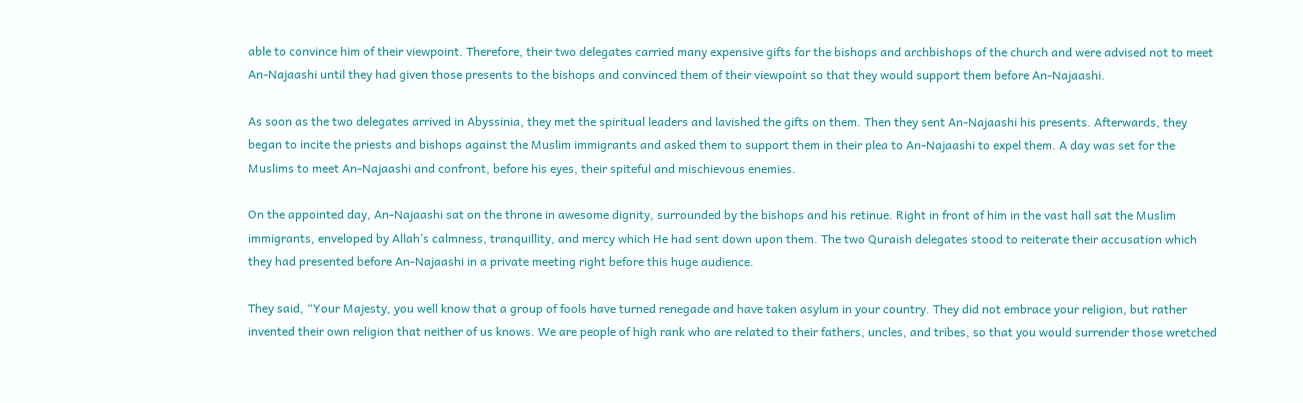able to convince him of their viewpoint. Therefore, their two delegates carried many expensive gifts for the bishops and archbishops of the church and were advised not to meet An-Najaashi until they had given those presents to the bishops and convinced them of their viewpoint so that they would support them before An-Najaashi.

As soon as the two delegates arrived in Abyssinia, they met the spiritual leaders and lavished the gifts on them. Then they sent An-Najaashi his presents. Afterwards, they began to incite the priests and bishops against the Muslim immigrants and asked them to support them in their plea to An-Najaashi to expel them. A day was set for the Muslims to meet An-Najaashi and confront, before his eyes, their spiteful and mischievous enemies.

On the appointed day, An-Najaashi sat on the throne in awesome dignity, surrounded by the bishops and his retinue. Right in front of him in the vast hall sat the Muslim immigrants, enveloped by Allah’s calmness, tranquillity, and mercy which He had sent down upon them. The two Quraish delegates stood to reiterate their accusation which they had presented before An-Najaashi in a private meeting right before this huge audience.

They said, “Your Majesty, you well know that a group of fools have turned renegade and have taken asylum in your country. They did not embrace your religion, but rather invented their own religion that neither of us knows. We are people of high rank who are related to their fathers, uncles, and tribes, so that you would surrender those wretched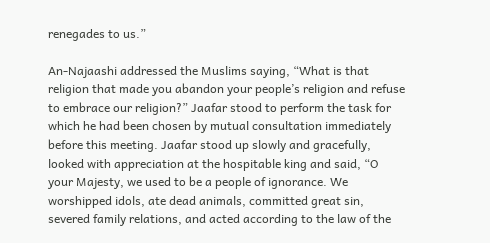renegades to us.”

An-Najaashi addressed the Muslims saying, “What is that religion that made you abandon your people’s religion and refuse to embrace our religion?” Jaafar stood to perform the task for which he had been chosen by mutual consultation immediately before this meeting. Jaafar stood up slowly and gracefully, looked with appreciation at the hospitable king and said, “O your Majesty, we used to be a people of ignorance. We worshipped idols, ate dead animals, committed great sin, severed family relations, and acted according to the law of the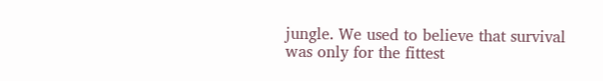jungle. We used to believe that survival was only for the fittest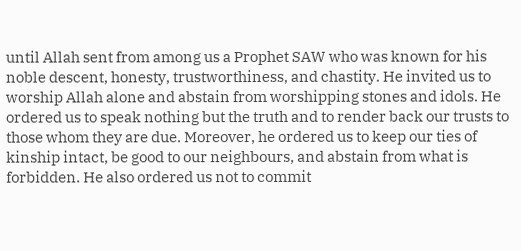until Allah sent from among us a Prophet SAW who was known for his noble descent, honesty, trustworthiness, and chastity. He invited us to worship Allah alone and abstain from worshipping stones and idols. He ordered us to speak nothing but the truth and to render back our trusts to those whom they are due. Moreover, he ordered us to keep our ties of kinship intact, be good to our neighbours, and abstain from what is forbidden. He also ordered us not to commit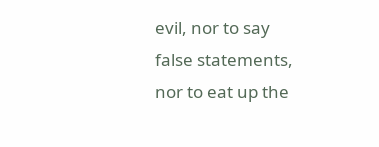evil, nor to say false statements, nor to eat up the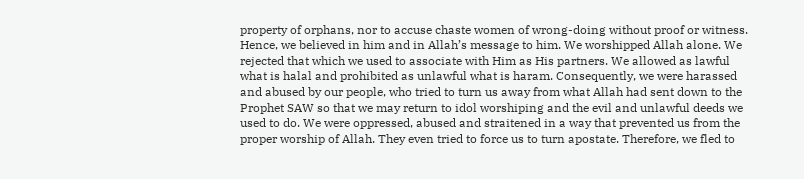property of orphans, nor to accuse chaste women of wrong-doing without proof or witness. Hence, we believed in him and in Allah’s message to him. We worshipped Allah alone. We rejected that which we used to associate with Him as His partners. We allowed as lawful what is halal and prohibited as unlawful what is haram. Consequently, we were harassed and abused by our people, who tried to turn us away from what Allah had sent down to the Prophet SAW so that we may return to idol worshiping and the evil and unlawful deeds we used to do. We were oppressed, abused and straitened in a way that prevented us from the proper worship of Allah. They even tried to force us to turn apostate. Therefore, we fled to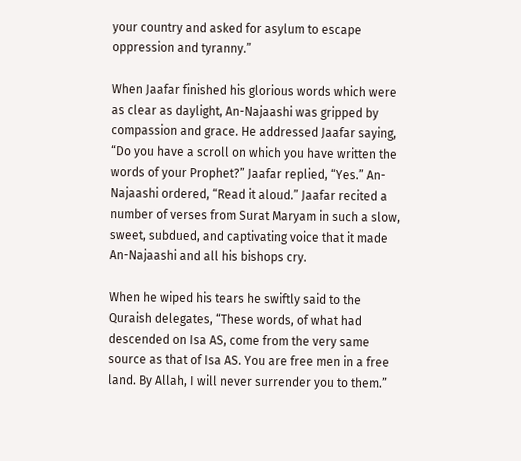your country and asked for asylum to escape oppression and tyranny.”

When Jaafar finished his glorious words which were as clear as daylight, An-Najaashi was gripped by compassion and grace. He addressed Jaafar saying, “Do you have a scroll on which you have written the words of your Prophet?” Jaafar replied, “Yes.” An-Najaashi ordered, “Read it aloud.” Jaafar recited a number of verses from Surat Maryam in such a slow, sweet, subdued, and captivating voice that it made An-Najaashi and all his bishops cry.

When he wiped his tears he swiftly said to the Quraish delegates, “These words, of what had descended on Isa AS, come from the very same source as that of Isa AS. You are free men in a free land. By Allah, I will never surrender you to them.”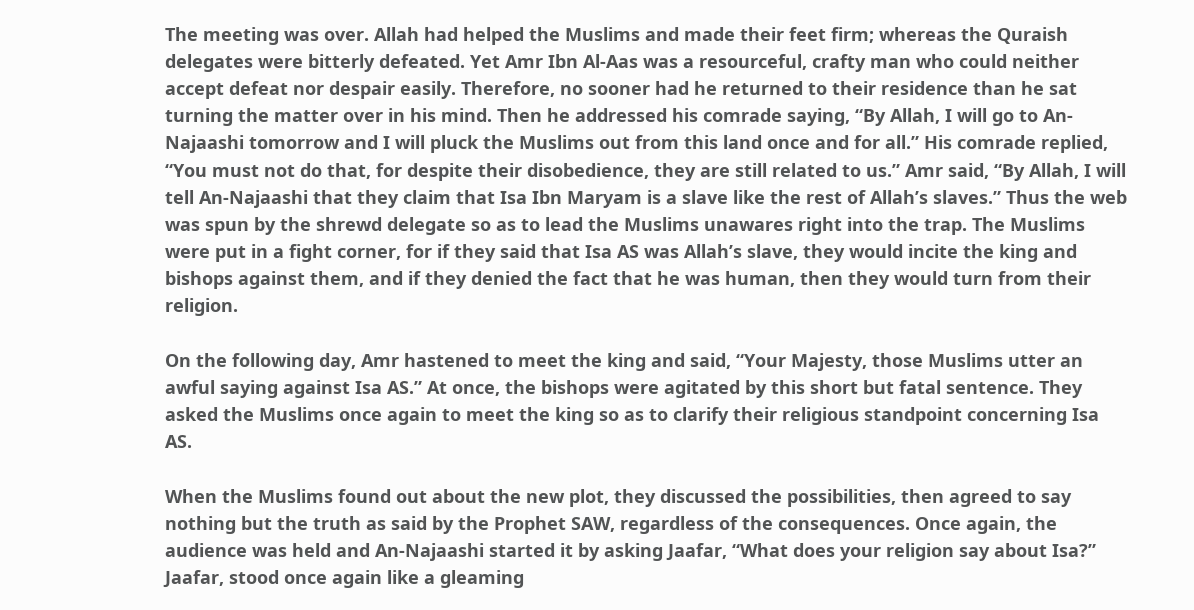The meeting was over. Allah had helped the Muslims and made their feet firm; whereas the Quraish delegates were bitterly defeated. Yet Amr Ibn Al-Aas was a resourceful, crafty man who could neither accept defeat nor despair easily. Therefore, no sooner had he returned to their residence than he sat turning the matter over in his mind. Then he addressed his comrade saying, “By Allah, I will go to An-Najaashi tomorrow and I will pluck the Muslims out from this land once and for all.” His comrade replied, “You must not do that, for despite their disobedience, they are still related to us.” Amr said, “By Allah, I will tell An-Najaashi that they claim that Isa Ibn Maryam is a slave like the rest of Allah’s slaves.” Thus the web was spun by the shrewd delegate so as to lead the Muslims unawares right into the trap. The Muslims were put in a fight corner, for if they said that Isa AS was Allah’s slave, they would incite the king and bishops against them, and if they denied the fact that he was human, then they would turn from their religion.

On the following day, Amr hastened to meet the king and said, “Your Majesty, those Muslims utter an awful saying against Isa AS.” At once, the bishops were agitated by this short but fatal sentence. They asked the Muslims once again to meet the king so as to clarify their religious standpoint concerning Isa AS.

When the Muslims found out about the new plot, they discussed the possibilities, then agreed to say nothing but the truth as said by the Prophet SAW, regardless of the consequences. Once again, the audience was held and An-Najaashi started it by asking Jaafar, “What does your religion say about Isa?” Jaafar, stood once again like a gleaming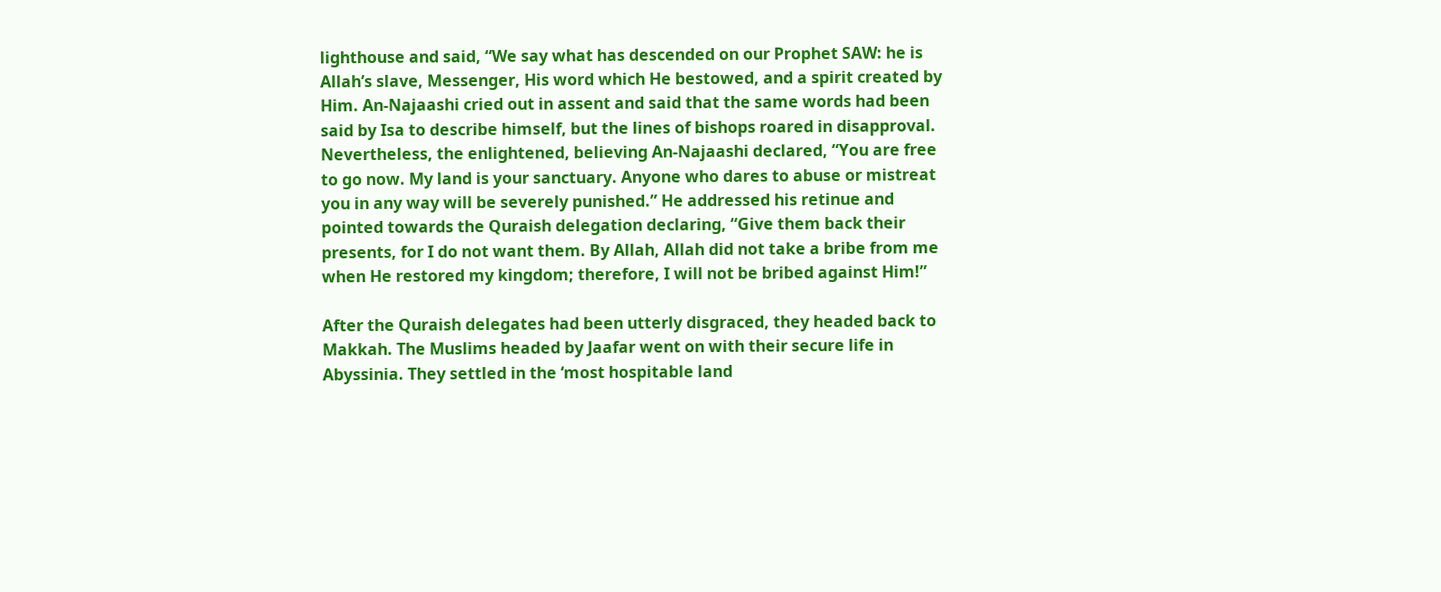lighthouse and said, “We say what has descended on our Prophet SAW: he is Allah’s slave, Messenger, His word which He bestowed, and a spirit created by Him. An-Najaashi cried out in assent and said that the same words had been said by Isa to describe himself, but the lines of bishops roared in disapproval. Nevertheless, the enlightened, believing An-Najaashi declared, “You are free to go now. My land is your sanctuary. Anyone who dares to abuse or mistreat you in any way will be severely punished.” He addressed his retinue and pointed towards the Quraish delegation declaring, “Give them back their presents, for I do not want them. By Allah, Allah did not take a bribe from me when He restored my kingdom; therefore, I will not be bribed against Him!”

After the Quraish delegates had been utterly disgraced, they headed back to Makkah. The Muslims headed by Jaafar went on with their secure life in Abyssinia. They settled in the ‘most hospitable land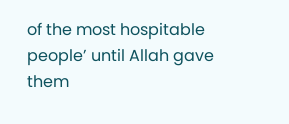of the most hospitable people’ until Allah gave them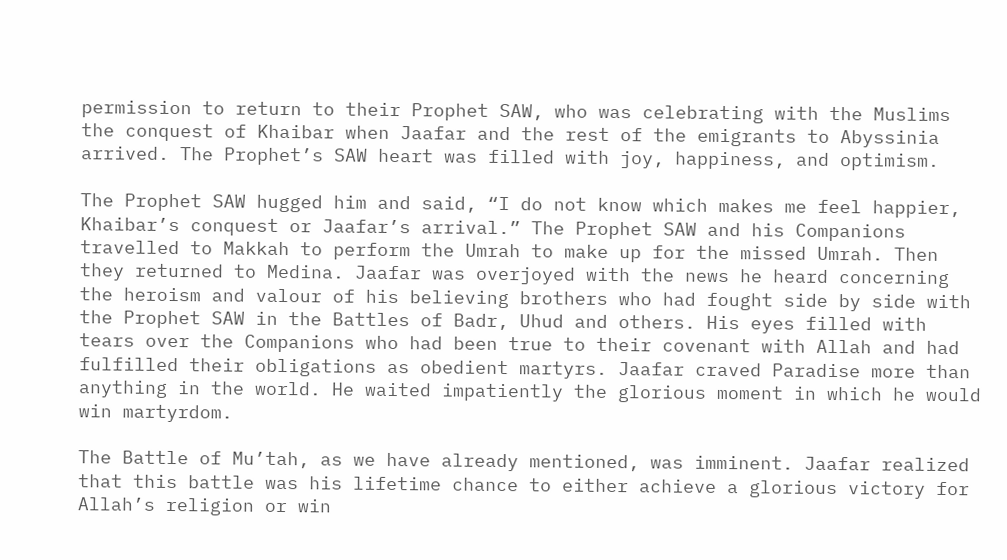permission to return to their Prophet SAW, who was celebrating with the Muslims the conquest of Khaibar when Jaafar and the rest of the emigrants to Abyssinia arrived. The Prophet’s SAW heart was filled with joy, happiness, and optimism.

The Prophet SAW hugged him and said, “I do not know which makes me feel happier, Khaibar’s conquest or Jaafar’s arrival.” The Prophet SAW and his Companions travelled to Makkah to perform the Umrah to make up for the missed Umrah. Then they returned to Medina. Jaafar was overjoyed with the news he heard concerning the heroism and valour of his believing brothers who had fought side by side with the Prophet SAW in the Battles of Badr, Uhud and others. His eyes filled with tears over the Companions who had been true to their covenant with Allah and had fulfilled their obligations as obedient martyrs. Jaafar craved Paradise more than anything in the world. He waited impatiently the glorious moment in which he would win martyrdom.

The Battle of Mu’tah, as we have already mentioned, was imminent. Jaafar realized that this battle was his lifetime chance to either achieve a glorious victory for Allah’s religion or win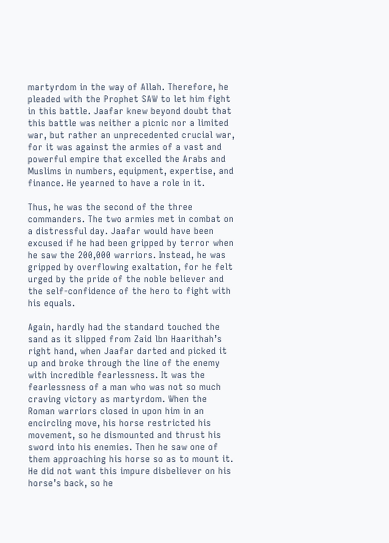martyrdom in the way of Allah. Therefore, he pleaded with the Prophet SAW to let him fight in this battle. Jaafar knew beyond doubt that this battle was neither a picnic nor a limited war, but rather an unprecedented crucial war, for it was against the armies of a vast and powerful empire that excelled the Arabs and Muslims in numbers, equipment, expertise, and finance. He yearned to have a role in it.

Thus, he was the second of the three commanders. The two armies met in combat on a distressful day. Jaafar would have been excused if he had been gripped by terror when he saw the 200,000 warriors. Instead, he was gripped by overflowing exaltation, for he felt urged by the pride of the noble believer and the self-confidence of the hero to fight with his equals.

Again, hardly had the standard touched the sand as it slipped from Zaid lbn Haarithah’s right hand, when Jaafar darted and picked it up and broke through the line of the enemy with incredible fearlessness. It was the fearlessness of a man who was not so much craving victory as martyrdom. When the Roman warriors closed in upon him in an encircling move, his horse restricted his movement, so he dismounted and thrust his sword into his enemies. Then he saw one of them approaching his horse so as to mount it. He did not want this impure disbeliever on his horse’s back, so he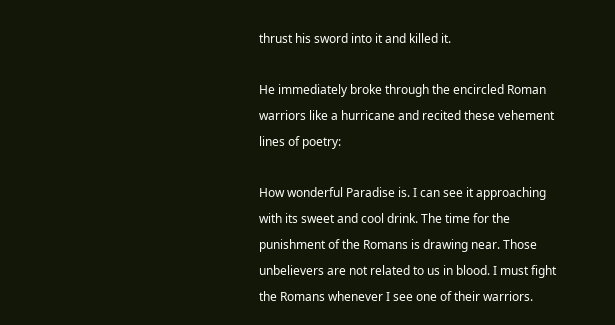thrust his sword into it and killed it.

He immediately broke through the encircled Roman warriors like a hurricane and recited these vehement lines of poetry:

How wonderful Paradise is. I can see it approaching with its sweet and cool drink. The time for the punishment of the Romans is drawing near. Those unbelievers are not related to us in blood. I must fight the Romans whenever I see one of their warriors.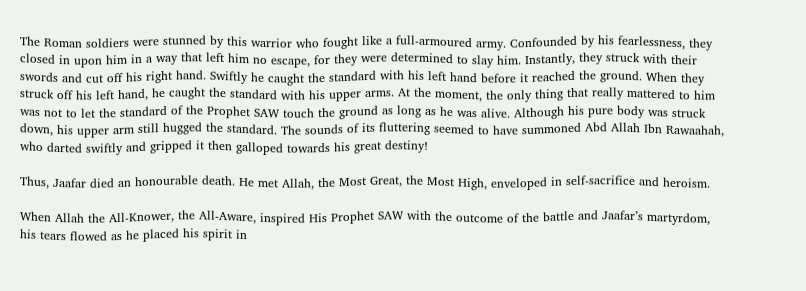The Roman soldiers were stunned by this warrior who fought like a full-armoured army. Confounded by his fearlessness, they closed in upon him in a way that left him no escape, for they were determined to slay him. Instantly, they struck with their swords and cut off his right hand. Swiftly he caught the standard with his left hand before it reached the ground. When they struck off his left hand, he caught the standard with his upper arms. At the moment, the only thing that really mattered to him was not to let the standard of the Prophet SAW touch the ground as long as he was alive. Although his pure body was struck down, his upper arm still hugged the standard. The sounds of its fluttering seemed to have summoned Abd Allah Ibn Rawaahah, who darted swiftly and gripped it then galloped towards his great destiny!

Thus, Jaafar died an honourable death. He met Allah, the Most Great, the Most High, enveloped in self-sacrifice and heroism.

When Allah the All-Knower, the All-Aware, inspired His Prophet SAW with the outcome of the battle and Jaafar’s martyrdom, his tears flowed as he placed his spirit in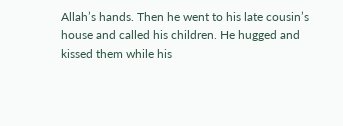Allah’s hands. Then he went to his late cousin’s house and called his children. He hugged and kissed them while his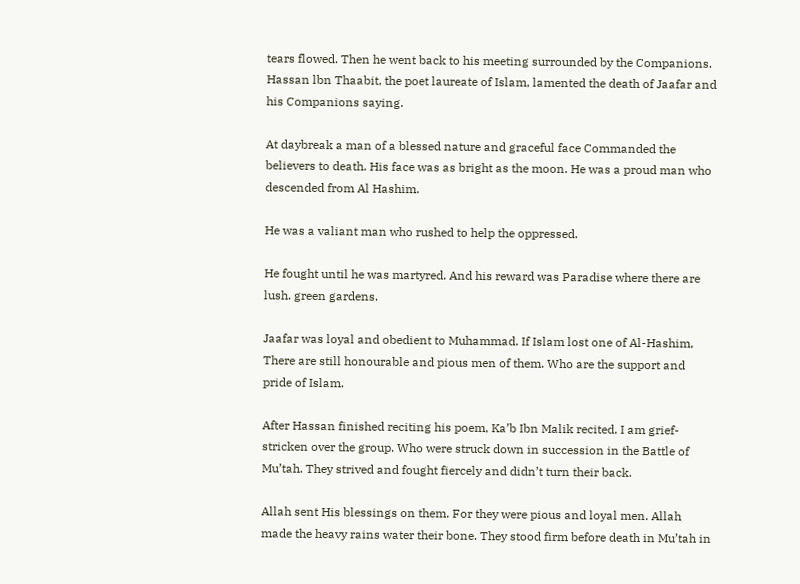tears flowed. Then he went back to his meeting surrounded by the Companions. Hassan lbn Thaabit, the poet laureate of Islam, lamented the death of Jaafar and his Companions saying.

At daybreak a man of a blessed nature and graceful face Commanded the believers to death. His face was as bright as the moon. He was a proud man who descended from Al Hashim.

He was a valiant man who rushed to help the oppressed.

He fought until he was martyred. And his reward was Paradise where there are lush. green gardens.

Jaafar was loyal and obedient to Muhammad. If Islam lost one of Al-Hashim, There are still honourable and pious men of them. Who are the support and pride of Islam.

After Hassan finished reciting his poem, Ka’b Ibn Malik recited. I am grief-stricken over the group. Who were struck down in succession in the Battle of Mu’tah. They strived and fought fiercely and didn’t turn their back.

Allah sent His blessings on them. For they were pious and loyal men. Allah made the heavy rains water their bone. They stood firm before death in Mu’tah in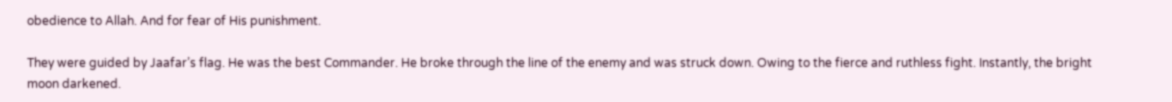obedience to Allah. And for fear of His punishment.

They were guided by Jaafar’s flag. He was the best Commander. He broke through the line of the enemy and was struck down. Owing to the fierce and ruthless fight. Instantly, the bright moon darkened.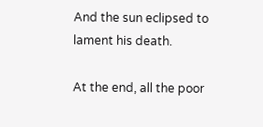And the sun eclipsed to lament his death.

At the end, all the poor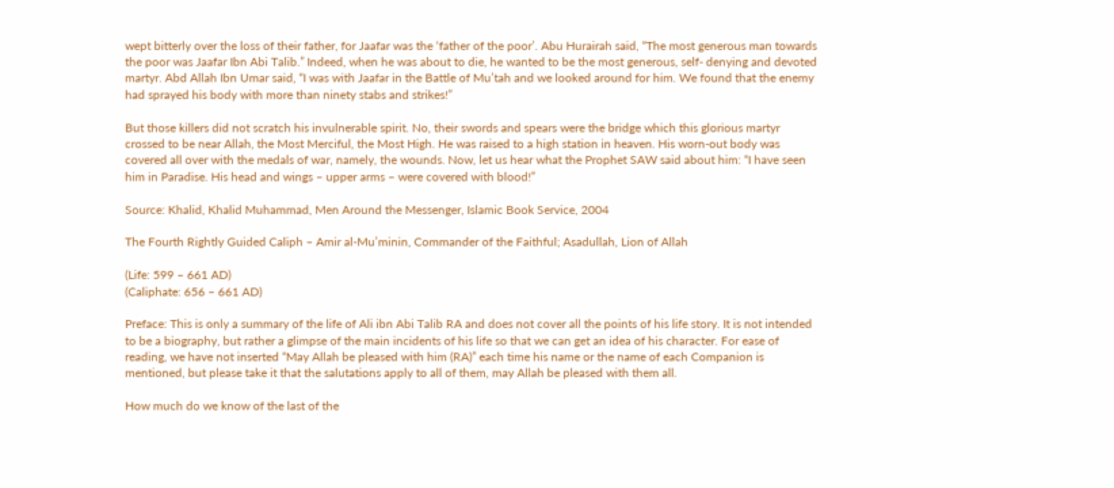wept bitterly over the loss of their father, for Jaafar was the ‘father of the poor’. Abu Hurairah said, “The most generous man towards the poor was Jaafar Ibn Abi Talib.” Indeed, when he was about to die, he wanted to be the most generous, self- denying and devoted martyr. Abd Allah Ibn Umar said, “I was with Jaafar in the Battle of Mu’tah and we looked around for him. We found that the enemy had sprayed his body with more than ninety stabs and strikes!”

But those killers did not scratch his invulnerable spirit. No, their swords and spears were the bridge which this glorious martyr crossed to be near Allah, the Most Merciful, the Most High. He was raised to a high station in heaven. His worn-out body was covered all over with the medals of war, namely, the wounds. Now, let us hear what the Prophet SAW said about him: “I have seen him in Paradise. His head and wings – upper arms – were covered with blood!”

Source: Khalid, Khalid Muhammad, Men Around the Messenger, Islamic Book Service, 2004

The Fourth Rightly Guided Caliph – Amir al-Mu’minin, Commander of the Faithful; Asadullah, Lion of Allah

(Life: 599 – 661 AD)
(Caliphate: 656 – 661 AD)

Preface: This is only a summary of the life of Ali ibn Abi Talib RA and does not cover all the points of his life story. It is not intended to be a biography, but rather a glimpse of the main incidents of his life so that we can get an idea of his character. For ease of reading, we have not inserted “May Allah be pleased with him (RA)” each time his name or the name of each Companion is mentioned, but please take it that the salutations apply to all of them, may Allah be pleased with them all.

How much do we know of the last of the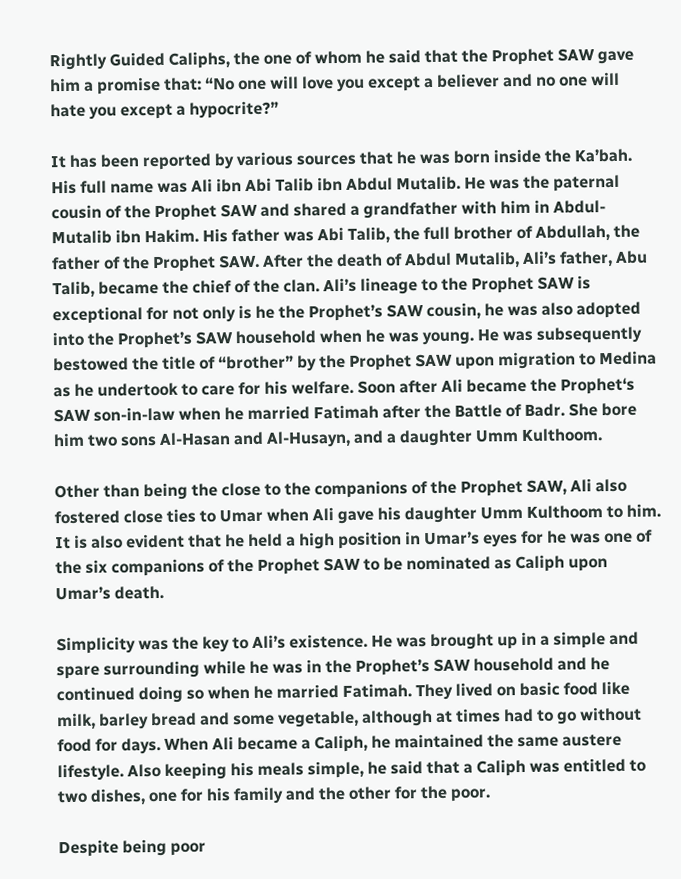Rightly Guided Caliphs, the one of whom he said that the Prophet SAW gave him a promise that: “No one will love you except a believer and no one will hate you except a hypocrite?”

It has been reported by various sources that he was born inside the Ka’bah. His full name was Ali ibn Abi Talib ibn Abdul Mutalib. He was the paternal cousin of the Prophet SAW and shared a grandfather with him in Abdul-Mutalib ibn Hakim. His father was Abi Talib, the full brother of Abdullah, the father of the Prophet SAW. After the death of Abdul Mutalib, Ali’s father, Abu Talib, became the chief of the clan. Ali’s lineage to the Prophet SAW is exceptional for not only is he the Prophet’s SAW cousin, he was also adopted into the Prophet’s SAW household when he was young. He was subsequently bestowed the title of “brother” by the Prophet SAW upon migration to Medina as he undertook to care for his welfare. Soon after Ali became the Prophet‘s SAW son-in-law when he married Fatimah after the Battle of Badr. She bore him two sons Al-Hasan and Al-Husayn, and a daughter Umm Kulthoom.

Other than being the close to the companions of the Prophet SAW, Ali also fostered close ties to Umar when Ali gave his daughter Umm Kulthoom to him. It is also evident that he held a high position in Umar’s eyes for he was one of the six companions of the Prophet SAW to be nominated as Caliph upon Umar’s death.

Simplicity was the key to Ali’s existence. He was brought up in a simple and spare surrounding while he was in the Prophet’s SAW household and he continued doing so when he married Fatimah. They lived on basic food like milk, barley bread and some vegetable, although at times had to go without food for days. When Ali became a Caliph, he maintained the same austere lifestyle. Also keeping his meals simple, he said that a Caliph was entitled to two dishes, one for his family and the other for the poor.

Despite being poor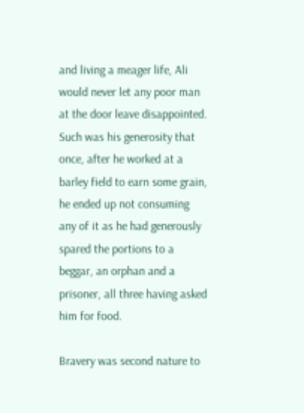and living a meager life, Ali would never let any poor man at the door leave disappointed. Such was his generosity that once, after he worked at a barley field to earn some grain, he ended up not consuming any of it as he had generously spared the portions to a beggar, an orphan and a prisoner, all three having asked him for food.

Bravery was second nature to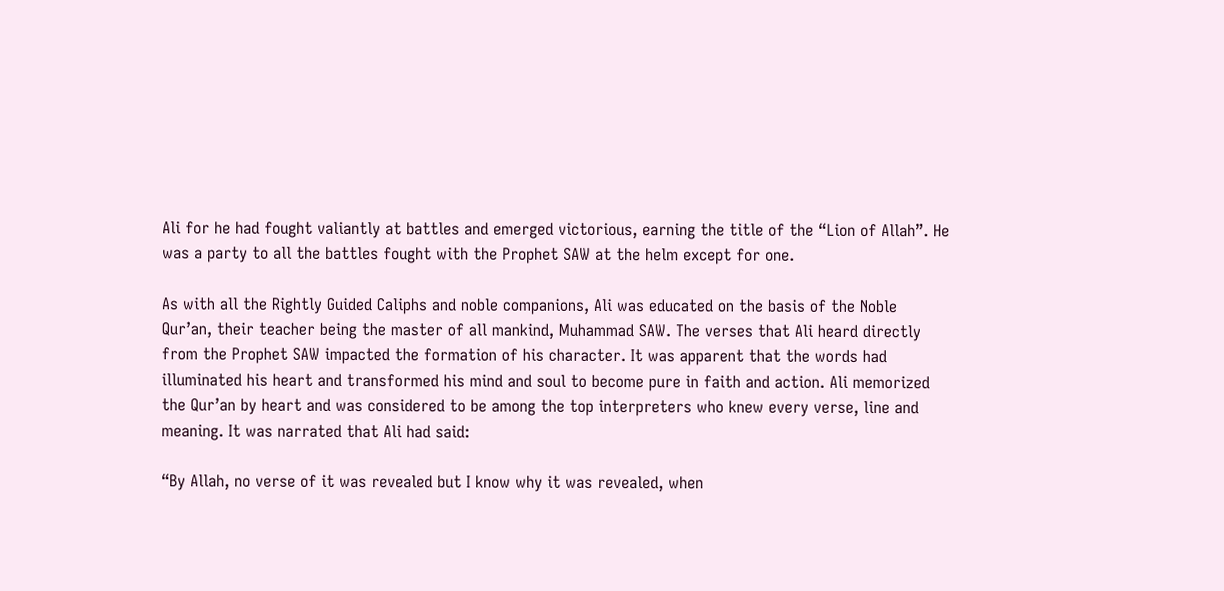Ali for he had fought valiantly at battles and emerged victorious, earning the title of the “Lion of Allah”. He was a party to all the battles fought with the Prophet SAW at the helm except for one.

As with all the Rightly Guided Caliphs and noble companions, Ali was educated on the basis of the Noble Qur’an, their teacher being the master of all mankind, Muhammad SAW. The verses that Ali heard directly from the Prophet SAW impacted the formation of his character. It was apparent that the words had illuminated his heart and transformed his mind and soul to become pure in faith and action. Ali memorized the Qur’an by heart and was considered to be among the top interpreters who knew every verse, line and meaning. It was narrated that Ali had said:

“By Allah, no verse of it was revealed but I know why it was revealed, when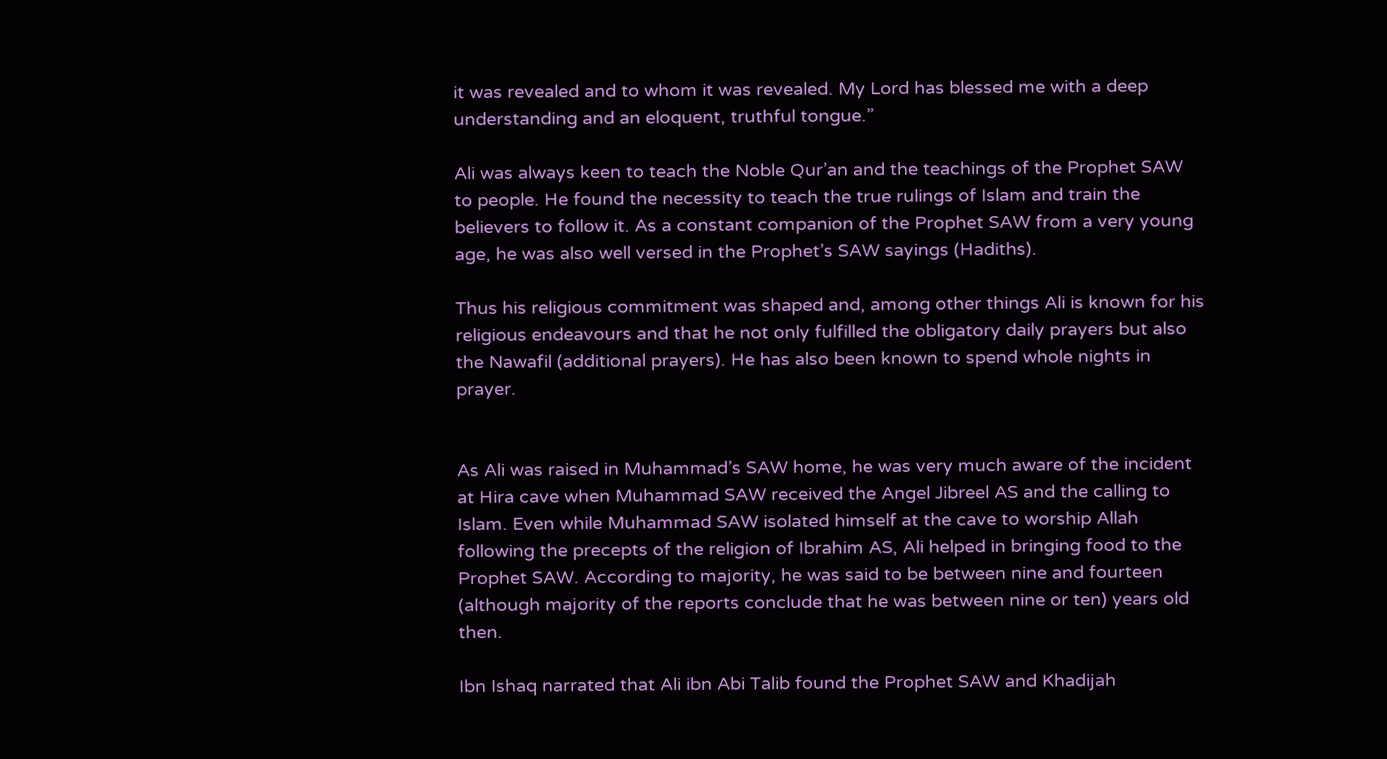it was revealed and to whom it was revealed. My Lord has blessed me with a deep understanding and an eloquent, truthful tongue.”

Ali was always keen to teach the Noble Qur’an and the teachings of the Prophet SAW to people. He found the necessity to teach the true rulings of Islam and train the believers to follow it. As a constant companion of the Prophet SAW from a very young age, he was also well versed in the Prophet’s SAW sayings (Hadiths).

Thus his religious commitment was shaped and, among other things Ali is known for his religious endeavours and that he not only fulfilled the obligatory daily prayers but also the Nawafil (additional prayers). He has also been known to spend whole nights in prayer.


As Ali was raised in Muhammad’s SAW home, he was very much aware of the incident at Hira cave when Muhammad SAW received the Angel Jibreel AS and the calling to Islam. Even while Muhammad SAW isolated himself at the cave to worship Allah following the precepts of the religion of Ibrahim AS, Ali helped in bringing food to the Prophet SAW. According to majority, he was said to be between nine and fourteen (although majority of the reports conclude that he was between nine or ten) years old then.

Ibn Ishaq narrated that Ali ibn Abi Talib found the Prophet SAW and Khadijah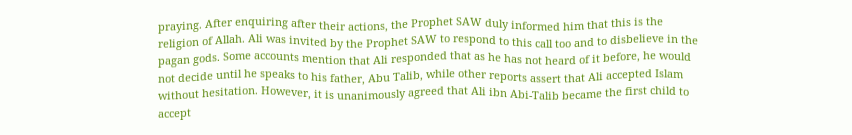praying. After enquiring after their actions, the Prophet SAW duly informed him that this is the religion of Allah. Ali was invited by the Prophet SAW to respond to this call too and to disbelieve in the pagan gods. Some accounts mention that Ali responded that as he has not heard of it before, he would not decide until he speaks to his father, Abu Talib, while other reports assert that Ali accepted Islam without hesitation. However, it is unanimously agreed that Ali ibn Abi-Talib became the first child to accept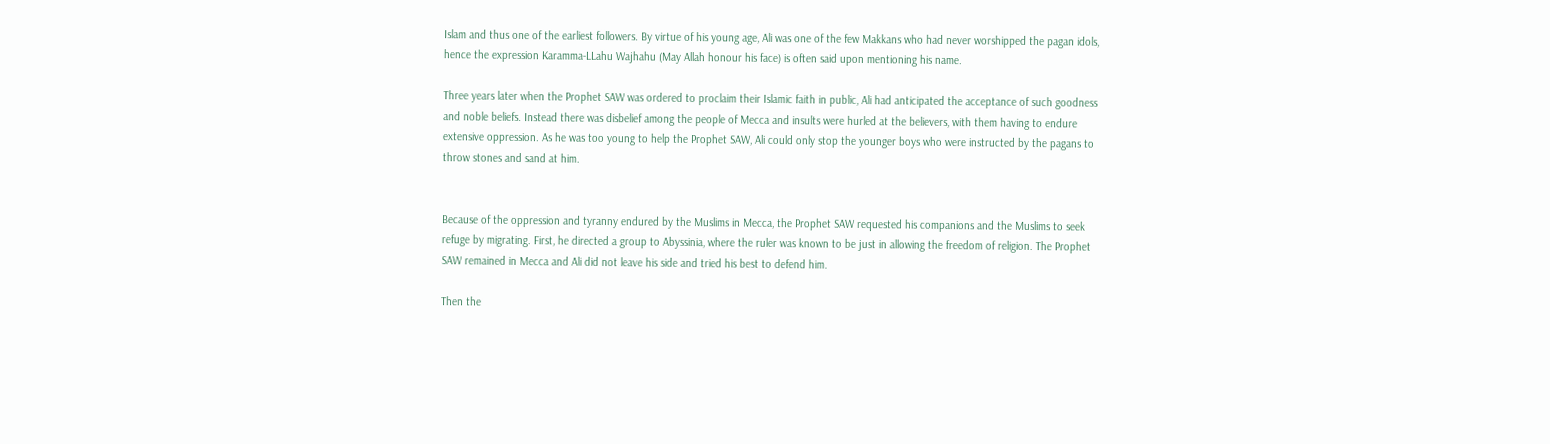Islam and thus one of the earliest followers. By virtue of his young age, Ali was one of the few Makkans who had never worshipped the pagan idols, hence the expression Karamma-LLahu Wajhahu (May Allah honour his face) is often said upon mentioning his name.

Three years later when the Prophet SAW was ordered to proclaim their Islamic faith in public, Ali had anticipated the acceptance of such goodness and noble beliefs. Instead there was disbelief among the people of Mecca and insults were hurled at the believers, with them having to endure extensive oppression. As he was too young to help the Prophet SAW, Ali could only stop the younger boys who were instructed by the pagans to throw stones and sand at him.


Because of the oppression and tyranny endured by the Muslims in Mecca, the Prophet SAW requested his companions and the Muslims to seek refuge by migrating. First, he directed a group to Abyssinia, where the ruler was known to be just in allowing the freedom of religion. The Prophet SAW remained in Mecca and Ali did not leave his side and tried his best to defend him.

Then the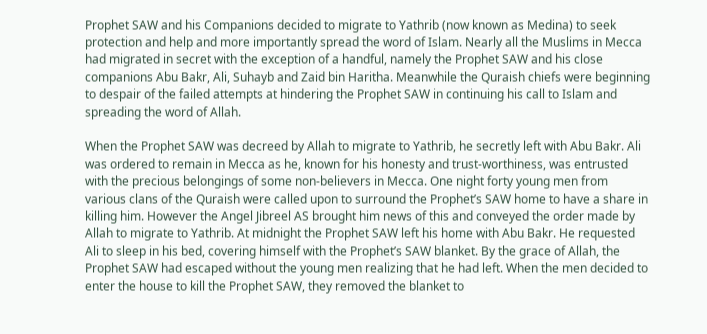Prophet SAW and his Companions decided to migrate to Yathrib (now known as Medina) to seek protection and help and more importantly spread the word of Islam. Nearly all the Muslims in Mecca had migrated in secret with the exception of a handful, namely the Prophet SAW and his close companions Abu Bakr, Ali, Suhayb and Zaid bin Haritha. Meanwhile the Quraish chiefs were beginning to despair of the failed attempts at hindering the Prophet SAW in continuing his call to Islam and spreading the word of Allah.

When the Prophet SAW was decreed by Allah to migrate to Yathrib, he secretly left with Abu Bakr. Ali was ordered to remain in Mecca as he, known for his honesty and trust-worthiness, was entrusted with the precious belongings of some non-believers in Mecca. One night forty young men from various clans of the Quraish were called upon to surround the Prophet’s SAW home to have a share in killing him. However the Angel Jibreel AS brought him news of this and conveyed the order made by Allah to migrate to Yathrib. At midnight the Prophet SAW left his home with Abu Bakr. He requested Ali to sleep in his bed, covering himself with the Prophet’s SAW blanket. By the grace of Allah, the Prophet SAW had escaped without the young men realizing that he had left. When the men decided to enter the house to kill the Prophet SAW, they removed the blanket to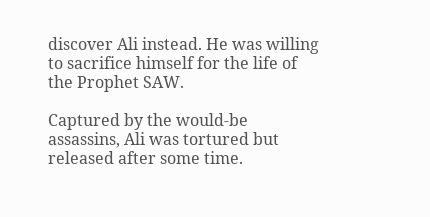discover Ali instead. He was willing to sacrifice himself for the life of the Prophet SAW.

Captured by the would-be assassins, Ali was tortured but released after some time.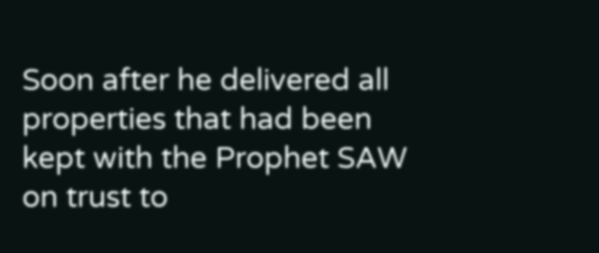Soon after he delivered all properties that had been kept with the Prophet SAW on trust to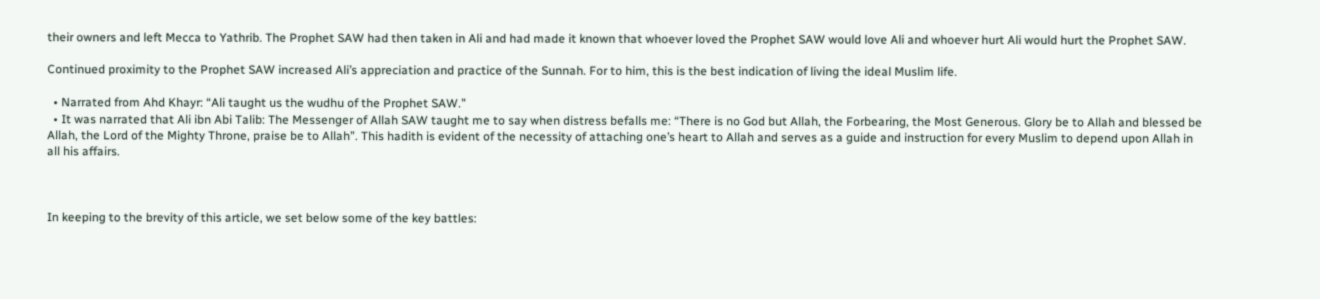their owners and left Mecca to Yathrib. The Prophet SAW had then taken in Ali and had made it known that whoever loved the Prophet SAW would love Ali and whoever hurt Ali would hurt the Prophet SAW.

Continued proximity to the Prophet SAW increased Ali’s appreciation and practice of the Sunnah. For to him, this is the best indication of living the ideal Muslim life.

  • Narrated from Ahd Khayr: “Ali taught us the wudhu of the Prophet SAW.”
  • It was narrated that Ali ibn Abi Talib: The Messenger of Allah SAW taught me to say when distress befalls me: “There is no God but Allah, the Forbearing, the Most Generous. Glory be to Allah and blessed be Allah, the Lord of the Mighty Throne, praise be to Allah”. This hadith is evident of the necessity of attaching one’s heart to Allah and serves as a guide and instruction for every Muslim to depend upon Allah in all his affairs.



In keeping to the brevity of this article, we set below some of the key battles: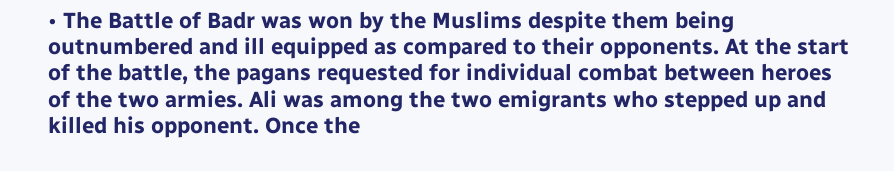• The Battle of Badr was won by the Muslims despite them being outnumbered and ill equipped as compared to their opponents. At the start of the battle, the pagans requested for individual combat between heroes of the two armies. Ali was among the two emigrants who stepped up and killed his opponent. Once the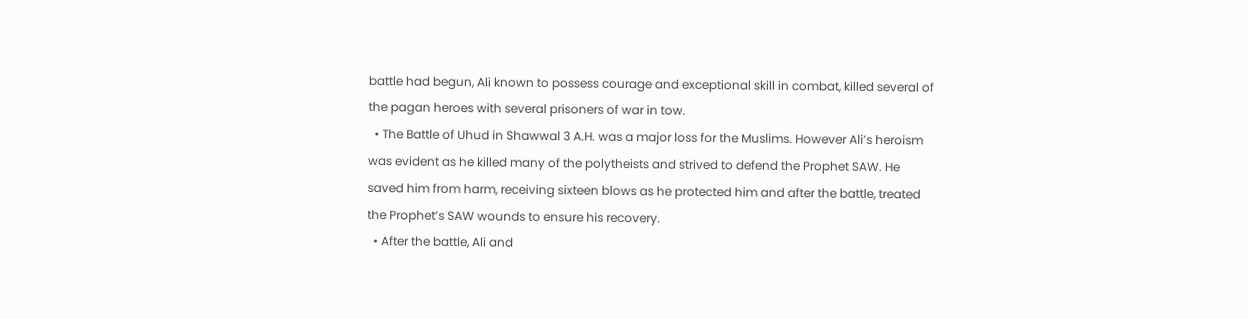battle had begun, Ali known to possess courage and exceptional skill in combat, killed several of the pagan heroes with several prisoners of war in tow.
  • The Battle of Uhud in Shawwal 3 A.H. was a major loss for the Muslims. However Ali’s heroism was evident as he killed many of the polytheists and strived to defend the Prophet SAW. He saved him from harm, receiving sixteen blows as he protected him and after the battle, treated the Prophet’s SAW wounds to ensure his recovery.
  • After the battle, Ali and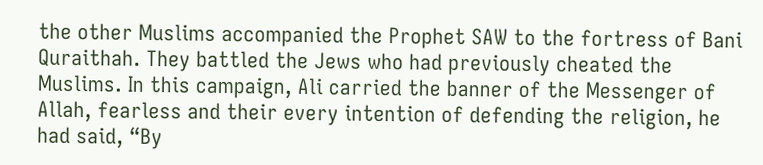the other Muslims accompanied the Prophet SAW to the fortress of Bani Quraithah. They battled the Jews who had previously cheated the Muslims. In this campaign, Ali carried the banner of the Messenger of Allah, fearless and their every intention of defending the religion, he had said, “By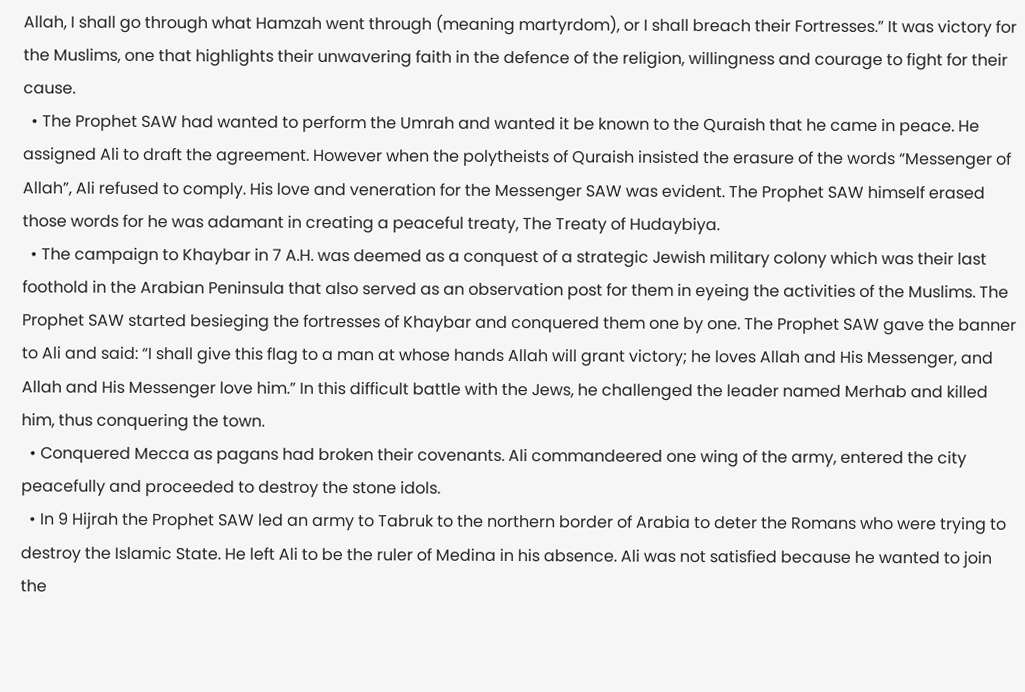Allah, I shall go through what Hamzah went through (meaning martyrdom), or I shall breach their Fortresses.” It was victory for the Muslims, one that highlights their unwavering faith in the defence of the religion, willingness and courage to fight for their cause.
  • The Prophet SAW had wanted to perform the Umrah and wanted it be known to the Quraish that he came in peace. He assigned Ali to draft the agreement. However when the polytheists of Quraish insisted the erasure of the words “Messenger of Allah”, Ali refused to comply. His love and veneration for the Messenger SAW was evident. The Prophet SAW himself erased those words for he was adamant in creating a peaceful treaty, The Treaty of Hudaybiya.
  • The campaign to Khaybar in 7 A.H. was deemed as a conquest of a strategic Jewish military colony which was their last foothold in the Arabian Peninsula that also served as an observation post for them in eyeing the activities of the Muslims. The Prophet SAW started besieging the fortresses of Khaybar and conquered them one by one. The Prophet SAW gave the banner to Ali and said: “I shall give this flag to a man at whose hands Allah will grant victory; he loves Allah and His Messenger, and Allah and His Messenger love him.” In this difficult battle with the Jews, he challenged the leader named Merhab and killed him, thus conquering the town.
  • Conquered Mecca as pagans had broken their covenants. Ali commandeered one wing of the army, entered the city peacefully and proceeded to destroy the stone idols.
  • In 9 Hijrah the Prophet SAW led an army to Tabruk to the northern border of Arabia to deter the Romans who were trying to destroy the Islamic State. He left Ali to be the ruler of Medina in his absence. Ali was not satisfied because he wanted to join the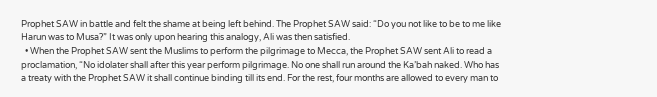Prophet SAW in battle and felt the shame at being left behind. The Prophet SAW said: “Do you not like to be to me like Harun was to Musa?” It was only upon hearing this analogy, Ali was then satisfied.
  • When the Prophet SAW sent the Muslims to perform the pilgrimage to Mecca, the Prophet SAW sent Ali to read a proclamation, “No idolater shall after this year perform pilgrimage. No one shall run around the Ka’bah naked. Who has a treaty with the Prophet SAW it shall continue binding till its end. For the rest, four months are allowed to every man to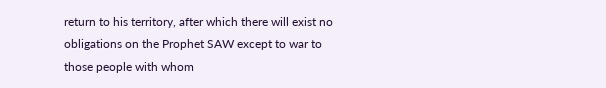return to his territory, after which there will exist no obligations on the Prophet SAW except to war to those people with whom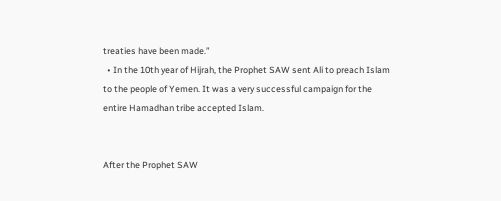treaties have been made.”
  • In the 10th year of Hijrah, the Prophet SAW sent Ali to preach Islam to the people of Yemen. It was a very successful campaign for the entire Hamadhan tribe accepted Islam.


After the Prophet SAW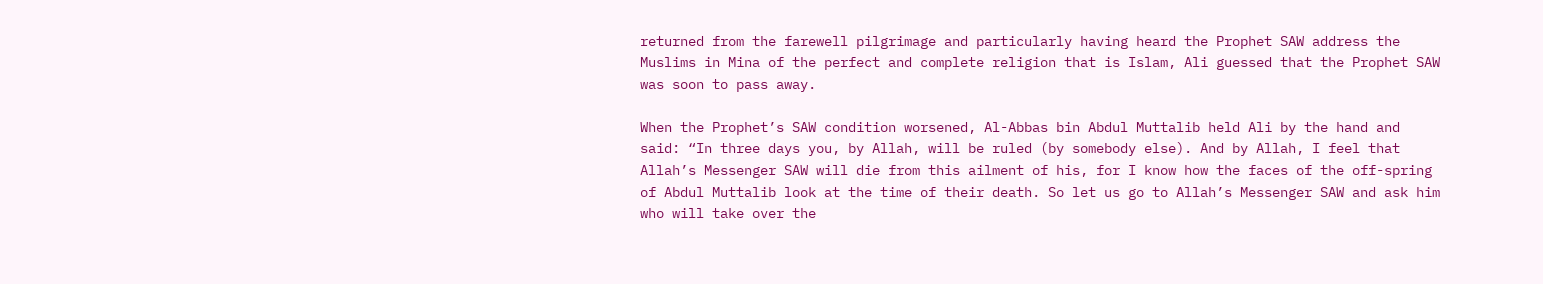returned from the farewell pilgrimage and particularly having heard the Prophet SAW address the Muslims in Mina of the perfect and complete religion that is Islam, Ali guessed that the Prophet SAW was soon to pass away.

When the Prophet’s SAW condition worsened, Al-Abbas bin Abdul Muttalib held Ali by the hand and said: “In three days you, by Allah, will be ruled (by somebody else). And by Allah, I feel that Allah’s Messenger SAW will die from this ailment of his, for I know how the faces of the off-spring of Abdul Muttalib look at the time of their death. So let us go to Allah’s Messenger SAW and ask him who will take over the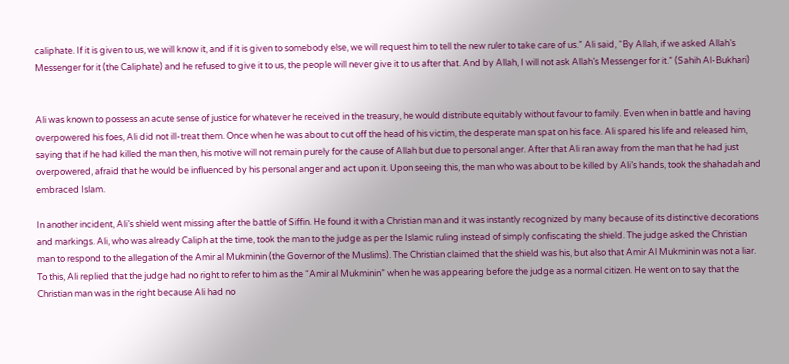caliphate. If it is given to us, we will know it, and if it is given to somebody else, we will request him to tell the new ruler to take care of us.” Ali said, “By Allah, if we asked Allah’s Messenger for it (the Caliphate) and he refused to give it to us, the people will never give it to us after that. And by Allah, I will not ask Allah’s Messenger for it.” (Sahih Al-Bukhari)


Ali was known to possess an acute sense of justice for whatever he received in the treasury, he would distribute equitably without favour to family. Even when in battle and having overpowered his foes, Ali did not ill-treat them. Once when he was about to cut off the head of his victim, the desperate man spat on his face. Ali spared his life and released him, saying that if he had killed the man then, his motive will not remain purely for the cause of Allah but due to personal anger. After that Ali ran away from the man that he had just overpowered, afraid that he would be influenced by his personal anger and act upon it. Upon seeing this, the man who was about to be killed by Ali’s hands, took the shahadah and embraced Islam.

In another incident, Ali’s shield went missing after the battle of Siffin. He found it with a Christian man and it was instantly recognized by many because of its distinctive decorations and markings. Ali, who was already Caliph at the time, took the man to the judge as per the Islamic ruling instead of simply confiscating the shield. The judge asked the Christian man to respond to the allegation of the Amir al Mukminin (the Governor of the Muslims). The Christian claimed that the shield was his, but also that Amir Al Mukminin was not a liar. To this, Ali replied that the judge had no right to refer to him as the “Amir al Mukminin” when he was appearing before the judge as a normal citizen. He went on to say that the Christian man was in the right because Ali had no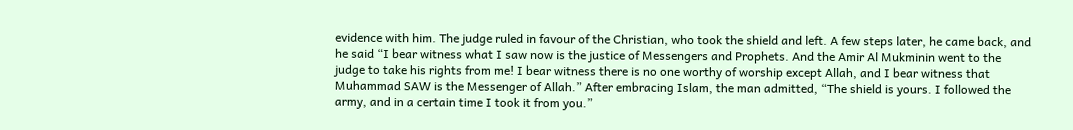evidence with him. The judge ruled in favour of the Christian, who took the shield and left. A few steps later, he came back, and he said “I bear witness what I saw now is the justice of Messengers and Prophets. And the Amir Al Mukminin went to the judge to take his rights from me! I bear witness there is no one worthy of worship except Allah, and I bear witness that Muhammad SAW is the Messenger of Allah.” After embracing Islam, the man admitted, “The shield is yours. I followed the army, and in a certain time I took it from you.”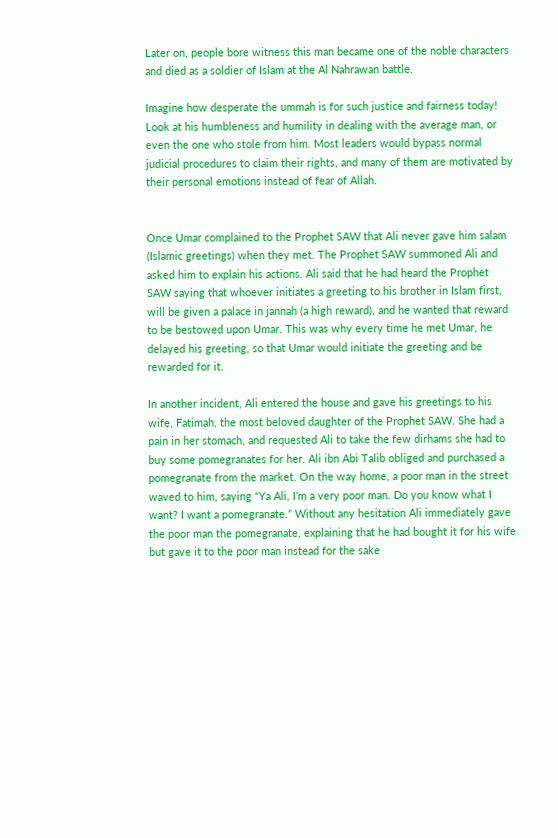Later on, people bore witness this man became one of the noble characters and died as a soldier of Islam at the Al Nahrawan battle.

Imagine how desperate the ummah is for such justice and fairness today! Look at his humbleness and humility in dealing with the average man, or even the one who stole from him. Most leaders would bypass normal judicial procedures to claim their rights, and many of them are motivated by their personal emotions instead of fear of Allah.


Once Umar complained to the Prophet SAW that Ali never gave him salam (Islamic greetings) when they met. The Prophet SAW summoned Ali and asked him to explain his actions. Ali said that he had heard the Prophet SAW saying that whoever initiates a greeting to his brother in Islam first, will be given a palace in jannah (a high reward), and he wanted that reward to be bestowed upon Umar. This was why every time he met Umar, he delayed his greeting, so that Umar would initiate the greeting and be rewarded for it.

In another incident, Ali entered the house and gave his greetings to his wife, Fatimah, the most beloved daughter of the Prophet SAW. She had a pain in her stomach, and requested Ali to take the few dirhams she had to buy some pomegranates for her. Ali ibn Abi Talib obliged and purchased a pomegranate from the market. On the way home, a poor man in the street waved to him, saying “Ya Ali, I’m a very poor man. Do you know what I want? I want a pomegranate.” Without any hesitation Ali immediately gave the poor man the pomegranate, explaining that he had bought it for his wife but gave it to the poor man instead for the sake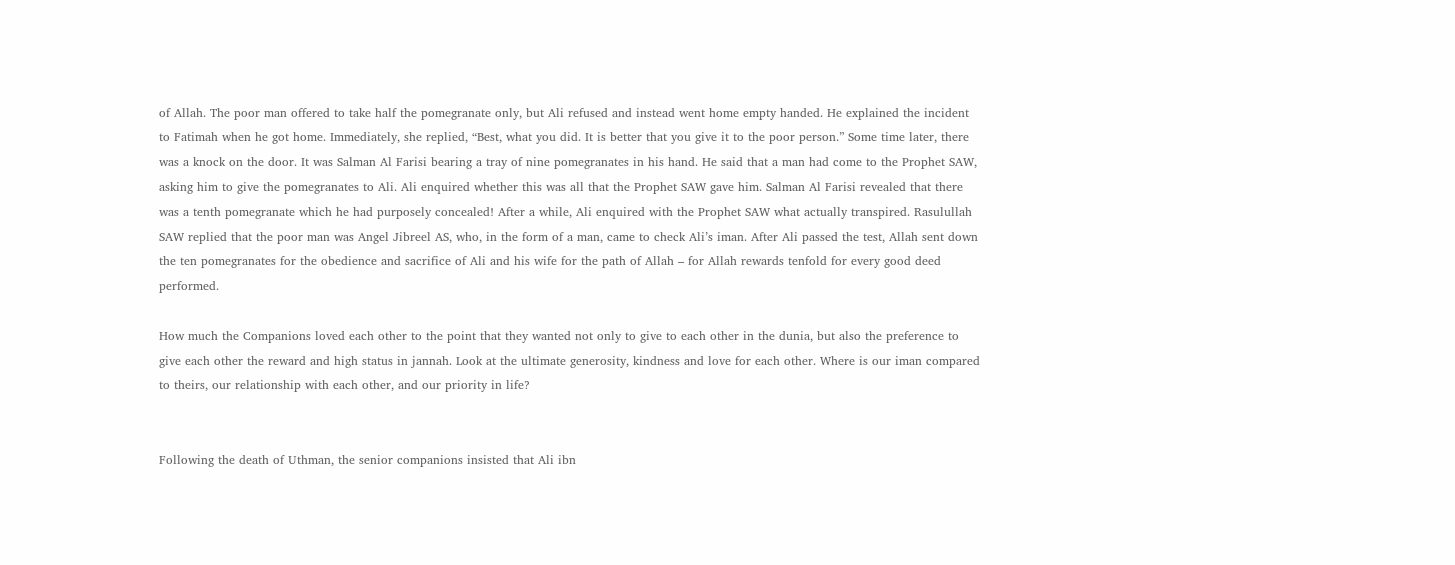of Allah. The poor man offered to take half the pomegranate only, but Ali refused and instead went home empty handed. He explained the incident to Fatimah when he got home. Immediately, she replied, “Best, what you did. It is better that you give it to the poor person.” Some time later, there was a knock on the door. It was Salman Al Farisi bearing a tray of nine pomegranates in his hand. He said that a man had come to the Prophet SAW, asking him to give the pomegranates to Ali. Ali enquired whether this was all that the Prophet SAW gave him. Salman Al Farisi revealed that there was a tenth pomegranate which he had purposely concealed! After a while, Ali enquired with the Prophet SAW what actually transpired. Rasulullah SAW replied that the poor man was Angel Jibreel AS, who, in the form of a man, came to check Ali’s iman. After Ali passed the test, Allah sent down the ten pomegranates for the obedience and sacrifice of Ali and his wife for the path of Allah – for Allah rewards tenfold for every good deed performed.

How much the Companions loved each other to the point that they wanted not only to give to each other in the dunia, but also the preference to give each other the reward and high status in jannah. Look at the ultimate generosity, kindness and love for each other. Where is our iman compared to theirs, our relationship with each other, and our priority in life?


Following the death of Uthman, the senior companions insisted that Ali ibn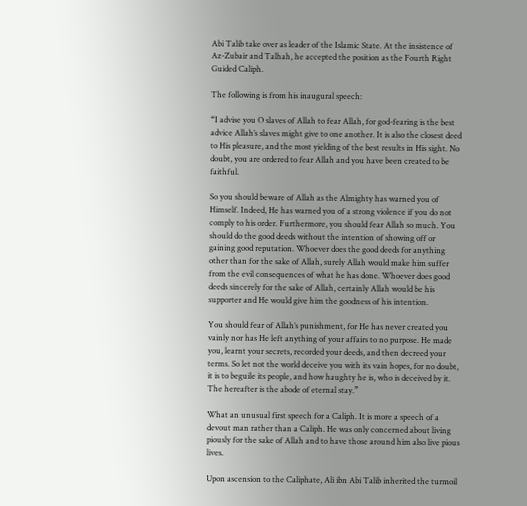Abi Talib take over as leader of the Islamic State. At the insistence of Az-Zubair and Talhah, he accepted the position as the Fourth Right Guided Caliph.

The following is from his inaugural speech:

“I advise you O slaves of Allah to fear Allah, for god-fearing is the best advice Allah’s slaves might give to one another. It is also the closest deed to His pleasure, and the most yielding of the best results in His sight. No doubt, you are ordered to fear Allah and you have been created to be faithful.

So you should beware of Allah as the Almighty has warned you of Himself. Indeed, He has warned you of a strong violence if you do not comply to his order. Furthermore, you should fear Allah so much. You should do the good deeds without the intention of showing off or gaining good reputation. Whoever does the good deeds for anything other than for the sake of Allah, surely Allah would make him suffer from the evil consequences of what he has done. Whoever does good deeds sincerely for the sake of Allah, certainly Allah would be his supporter and He would give him the goodness of his intention.

You should fear of Allah’s punishment, for He has never created you vainly nor has He left anything of your affairs to no purpose. He made you, learnt your secrets, recorded your deeds, and then decreed your terms. So let not the world deceive you with its vain hopes, for no doubt, it is to beguile its people, and how haughty he is, who is deceived by it. The hereafter is the abode of eternal stay.”

What an unusual first speech for a Caliph. It is more a speech of a devout man rather than a Caliph. He was only concerned about living piously for the sake of Allah and to have those around him also live pious lives.

Upon ascension to the Caliphate, Ali ibn Abi Talib inherited the turmoil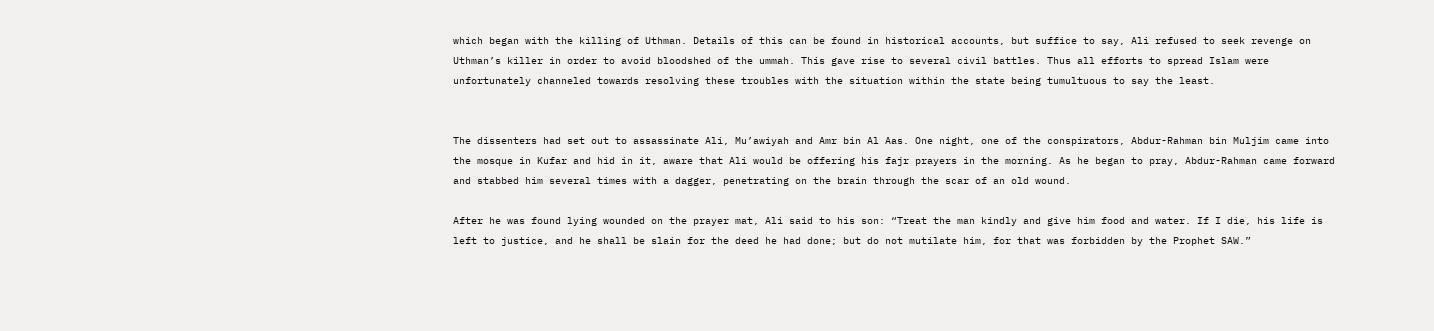which began with the killing of Uthman. Details of this can be found in historical accounts, but suffice to say, Ali refused to seek revenge on Uthman’s killer in order to avoid bloodshed of the ummah. This gave rise to several civil battles. Thus all efforts to spread Islam were unfortunately channeled towards resolving these troubles with the situation within the state being tumultuous to say the least.


The dissenters had set out to assassinate Ali, Mu’awiyah and Amr bin Al Aas. One night, one of the conspirators, Abdur-Rahman bin Muljim came into the mosque in Kufar and hid in it, aware that Ali would be offering his fajr prayers in the morning. As he began to pray, Abdur-Rahman came forward and stabbed him several times with a dagger, penetrating on the brain through the scar of an old wound.

After he was found lying wounded on the prayer mat, Ali said to his son: “Treat the man kindly and give him food and water. If I die, his life is left to justice, and he shall be slain for the deed he had done; but do not mutilate him, for that was forbidden by the Prophet SAW.”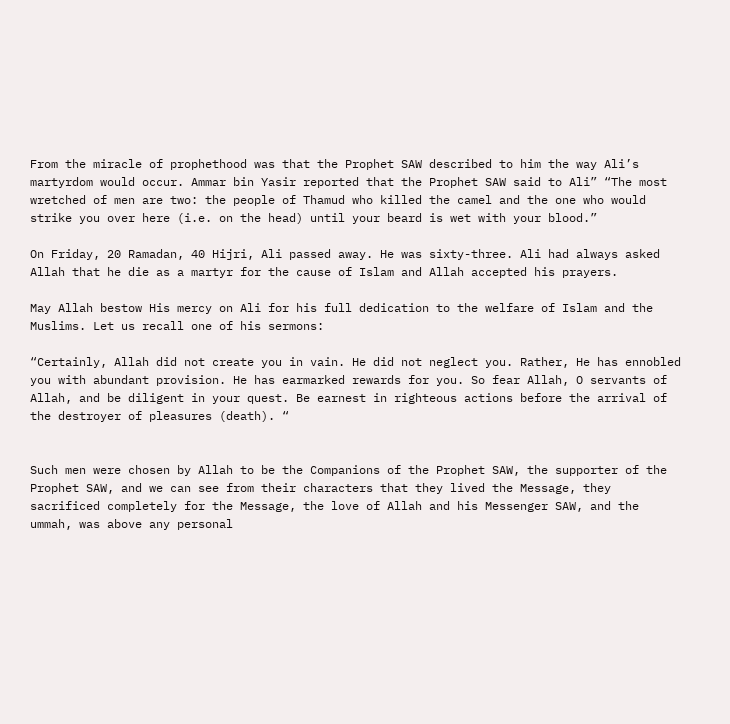From the miracle of prophethood was that the Prophet SAW described to him the way Ali’s martyrdom would occur. Ammar bin Yasir reported that the Prophet SAW said to Ali” “The most wretched of men are two: the people of Thamud who killed the camel and the one who would strike you over here (i.e. on the head) until your beard is wet with your blood.”

On Friday, 20 Ramadan, 40 Hijri, Ali passed away. He was sixty-three. Ali had always asked Allah that he die as a martyr for the cause of Islam and Allah accepted his prayers.

May Allah bestow His mercy on Ali for his full dedication to the welfare of Islam and the Muslims. Let us recall one of his sermons:

“Certainly, Allah did not create you in vain. He did not neglect you. Rather, He has ennobled you with abundant provision. He has earmarked rewards for you. So fear Allah, O servants of Allah, and be diligent in your quest. Be earnest in righteous actions before the arrival of the destroyer of pleasures (death). “


Such men were chosen by Allah to be the Companions of the Prophet SAW, the supporter of the Prophet SAW, and we can see from their characters that they lived the Message, they sacrificed completely for the Message, the love of Allah and his Messenger SAW, and the ummah, was above any personal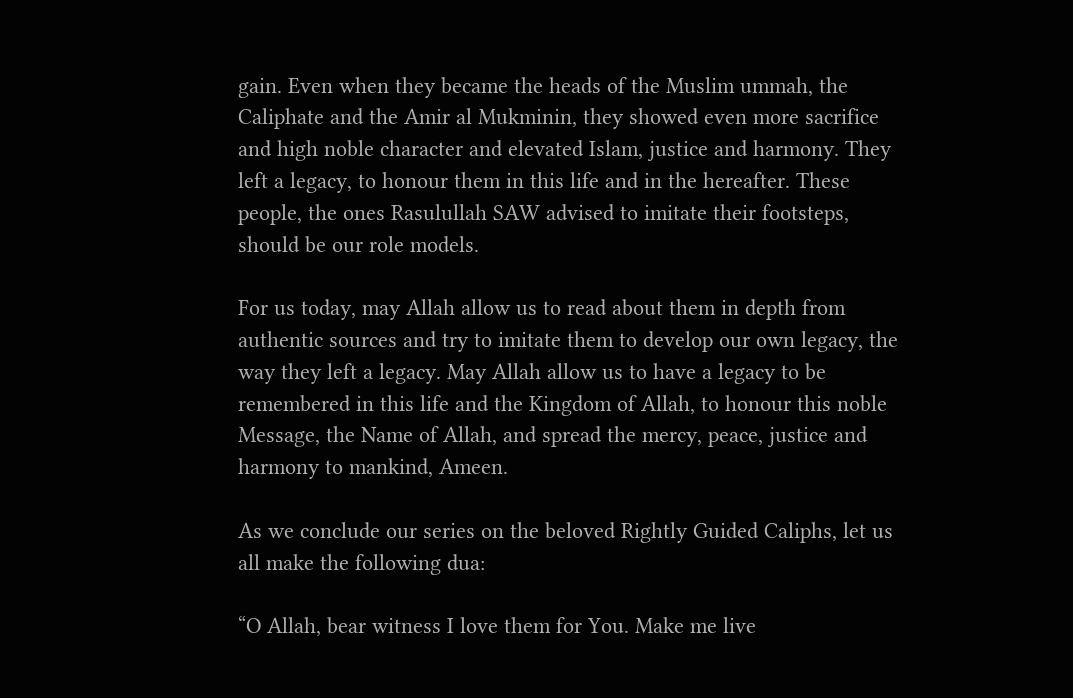gain. Even when they became the heads of the Muslim ummah, the Caliphate and the Amir al Mukminin, they showed even more sacrifice and high noble character and elevated Islam, justice and harmony. They left a legacy, to honour them in this life and in the hereafter. These people, the ones Rasulullah SAW advised to imitate their footsteps, should be our role models.

For us today, may Allah allow us to read about them in depth from authentic sources and try to imitate them to develop our own legacy, the way they left a legacy. May Allah allow us to have a legacy to be remembered in this life and the Kingdom of Allah, to honour this noble Message, the Name of Allah, and spread the mercy, peace, justice and harmony to mankind, Ameen.

As we conclude our series on the beloved Rightly Guided Caliphs, let us all make the following dua:

“O Allah, bear witness I love them for You. Make me live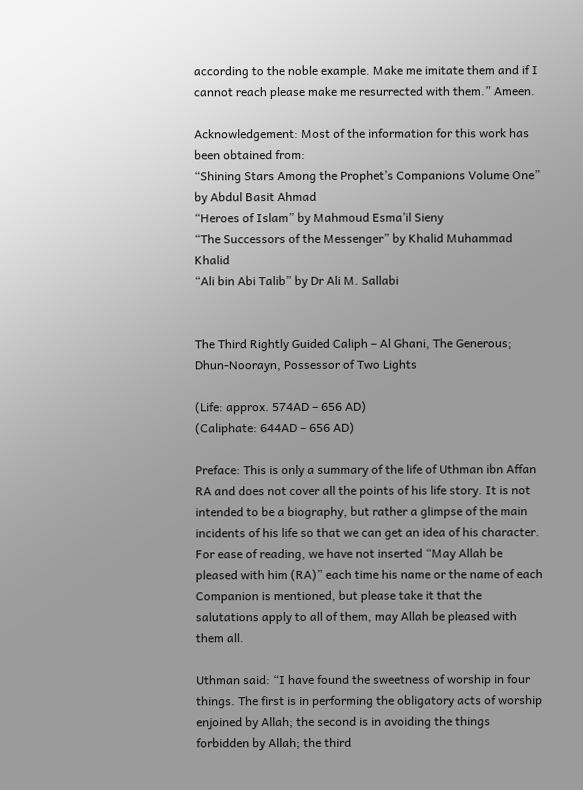according to the noble example. Make me imitate them and if I cannot reach please make me resurrected with them.” Ameen.

Acknowledgement: Most of the information for this work has been obtained from:
“Shining Stars Among the Prophet’s Companions Volume One” by Abdul Basit Ahmad
“Heroes of Islam” by Mahmoud Esma’il Sieny
“The Successors of the Messenger” by Khalid Muhammad Khalid
“Ali bin Abi Talib” by Dr Ali M. Sallabi


The Third Rightly Guided Caliph – Al Ghani, The Generous; Dhun-Noorayn, Possessor of Two Lights

(Life: approx. 574AD – 656 AD)
(Caliphate: 644AD – 656 AD)

Preface: This is only a summary of the life of Uthman ibn Affan RA and does not cover all the points of his life story. It is not intended to be a biography, but rather a glimpse of the main incidents of his life so that we can get an idea of his character. For ease of reading, we have not inserted “May Allah be pleased with him (RA)” each time his name or the name of each Companion is mentioned, but please take it that the salutations apply to all of them, may Allah be pleased with them all.

Uthman said: “I have found the sweetness of worship in four things. The first is in performing the obligatory acts of worship enjoined by Allah; the second is in avoiding the things forbidden by Allah; the third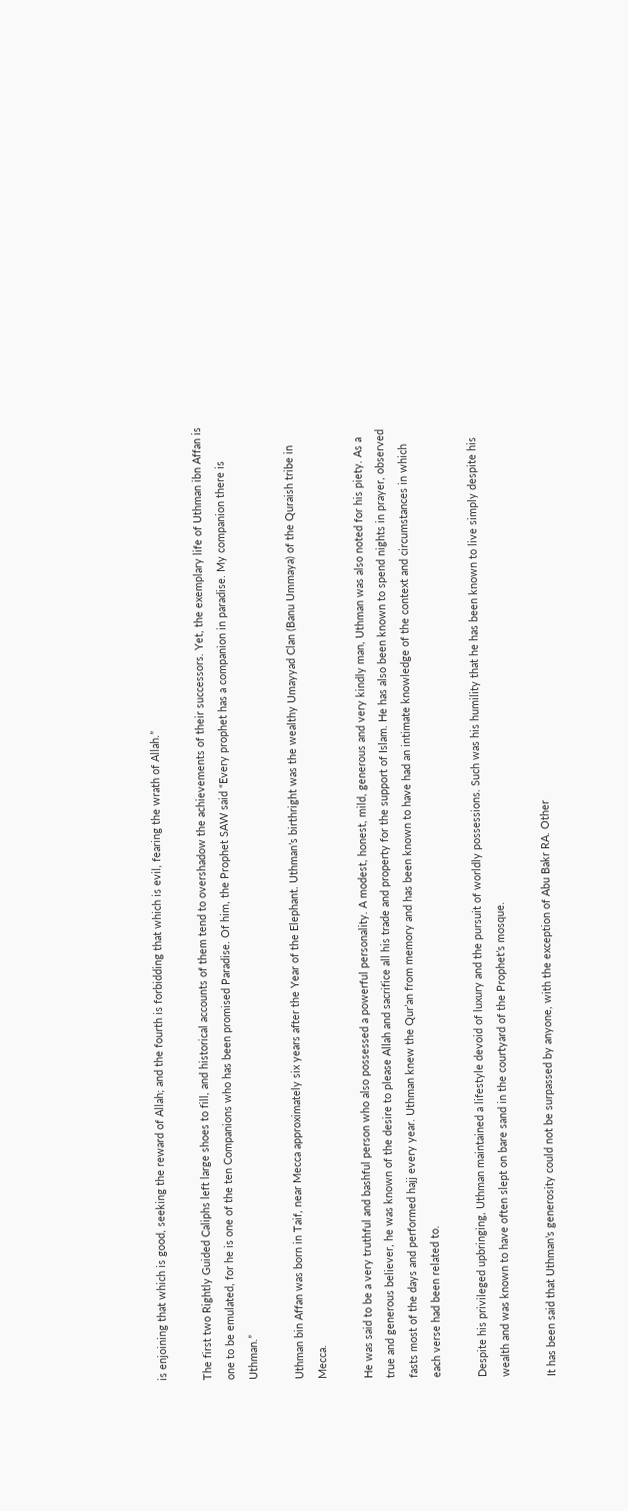is enjoining that which is good, seeking the reward of Allah; and the fourth is forbidding that which is evil, fearing the wrath of Allah.”

The first two Rightly Guided Caliphs left large shoes to fill, and historical accounts of them tend to overshadow the achievements of their successors. Yet, the exemplary life of Uthman ibn Affan is one to be emulated, for he is one of the ten Companions who has been promised Paradise. Of him, the Prophet SAW said “Every prophet has a companion in paradise. My companion there is Uthman.”

Uthman bin Affan was born in Taif, near Mecca approximately six years after the Year of the Elephant. Uthman’s birthright was the wealthy Umayyad Clan (Banu Ummaya) of the Quraish tribe in Mecca.

He was said to be a very truthful and bashful person who also possessed a powerful personality. A modest, honest, mild, generous and very kindly man, Uthman was also noted for his piety. As a true and generous believer, he was known of the desire to please Allah and sacrifice all his trade and property for the support of Islam. He has also been known to spend nights in prayer, observed fasts most of the days and performed hajj every year. Uthman knew the Qur’an from memory and has been known to have had an intimate knowledge of the context and circumstances in which each verse had been related to.

Despite his privileged upbringing, Uthman maintained a lifestyle devoid of luxury and the pursuit of worldly possessions. Such was his humility that he has been known to live simply despite his wealth and was known to have often slept on bare sand in the courtyard of the Prophet’s mosque.

It has been said that Uthman’s generosity could not be surpassed by anyone, with the exception of Abu Bakr RA. Other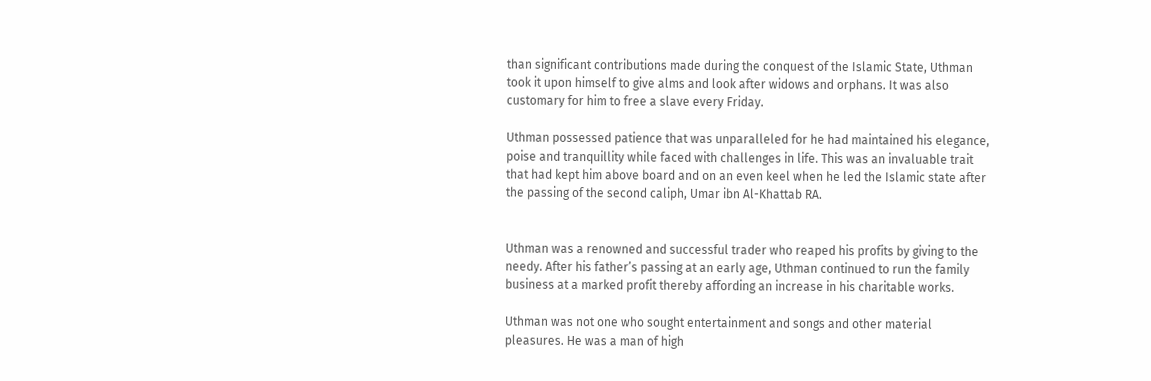than significant contributions made during the conquest of the Islamic State, Uthman took it upon himself to give alms and look after widows and orphans. It was also customary for him to free a slave every Friday.

Uthman possessed patience that was unparalleled for he had maintained his elegance, poise and tranquillity while faced with challenges in life. This was an invaluable trait that had kept him above board and on an even keel when he led the Islamic state after the passing of the second caliph, Umar ibn Al-Khattab RA.


Uthman was a renowned and successful trader who reaped his profits by giving to the needy. After his father’s passing at an early age, Uthman continued to run the family business at a marked profit thereby affording an increase in his charitable works.

Uthman was not one who sought entertainment and songs and other material pleasures. He was a man of high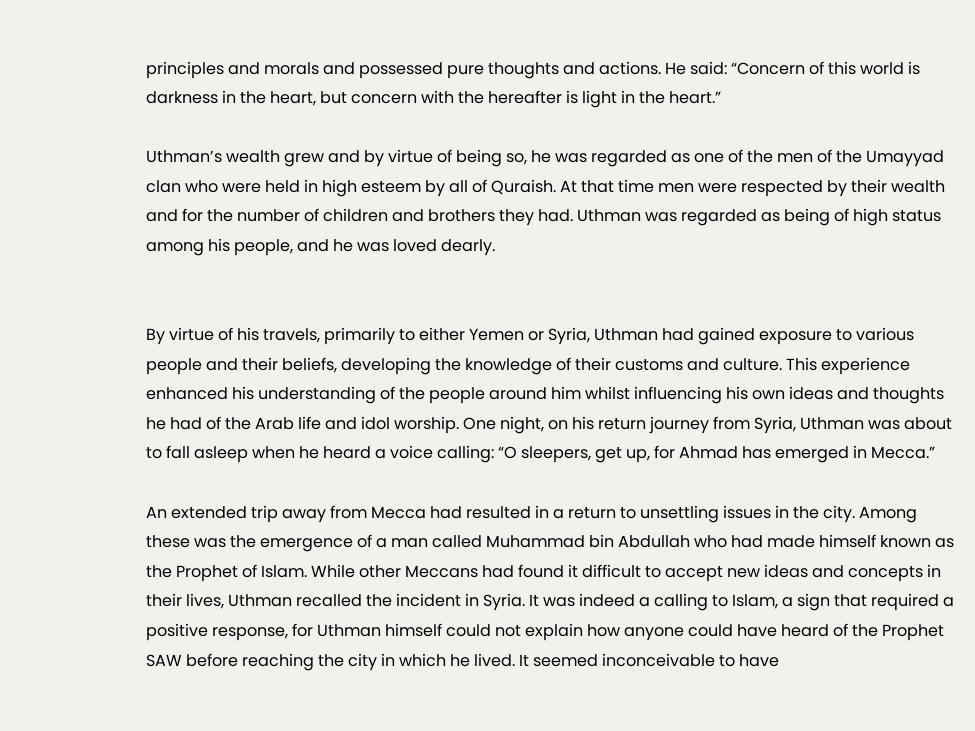principles and morals and possessed pure thoughts and actions. He said: “Concern of this world is darkness in the heart, but concern with the hereafter is light in the heart.”

Uthman’s wealth grew and by virtue of being so, he was regarded as one of the men of the Umayyad clan who were held in high esteem by all of Quraish. At that time men were respected by their wealth and for the number of children and brothers they had. Uthman was regarded as being of high status among his people, and he was loved dearly.


By virtue of his travels, primarily to either Yemen or Syria, Uthman had gained exposure to various people and their beliefs, developing the knowledge of their customs and culture. This experience enhanced his understanding of the people around him whilst influencing his own ideas and thoughts he had of the Arab life and idol worship. One night, on his return journey from Syria, Uthman was about to fall asleep when he heard a voice calling: “O sleepers, get up, for Ahmad has emerged in Mecca.”

An extended trip away from Mecca had resulted in a return to unsettling issues in the city. Among these was the emergence of a man called Muhammad bin Abdullah who had made himself known as the Prophet of Islam. While other Meccans had found it difficult to accept new ideas and concepts in their lives, Uthman recalled the incident in Syria. It was indeed a calling to Islam, a sign that required a positive response, for Uthman himself could not explain how anyone could have heard of the Prophet SAW before reaching the city in which he lived. It seemed inconceivable to have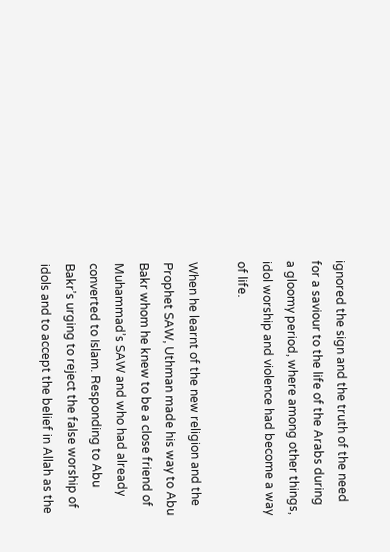ignored the sign and the truth of the need for a saviour to the life of the Arabs during a gloomy period, where among other things, idol worship and violence had become a way of life.

When he learnt of the new religion and the Prophet SAW, Uthman made his way to Abu Bakr whom he knew to be a close friend of Muhammad’s SAW and who had already converted to Islam. Responding to Abu Bakr’s urging to reject the false worship of idols and to accept the belief in Allah as the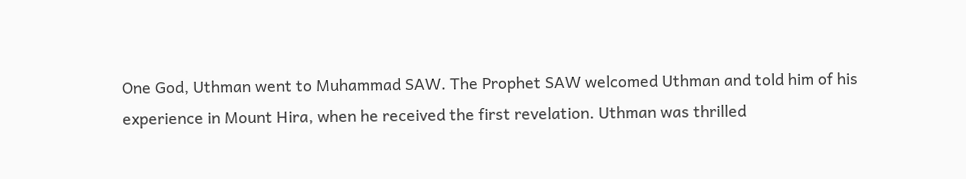One God, Uthman went to Muhammad SAW. The Prophet SAW welcomed Uthman and told him of his experience in Mount Hira, when he received the first revelation. Uthman was thrilled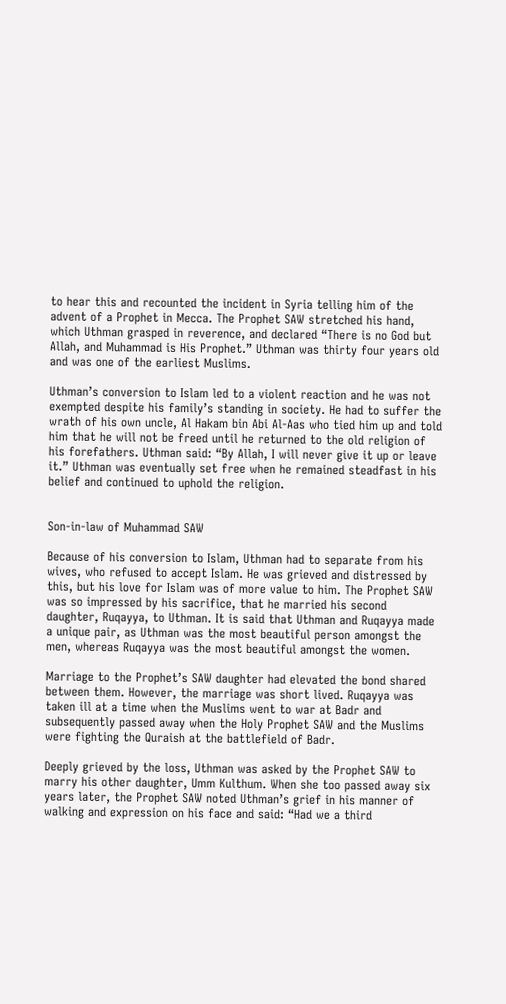to hear this and recounted the incident in Syria telling him of the advent of a Prophet in Mecca. The Prophet SAW stretched his hand, which Uthman grasped in reverence, and declared “There is no God but Allah, and Muhammad is His Prophet.” Uthman was thirty four years old and was one of the earliest Muslims.

Uthman’s conversion to Islam led to a violent reaction and he was not exempted despite his family’s standing in society. He had to suffer the wrath of his own uncle, Al Hakam bin Abi Al-Aas who tied him up and told him that he will not be freed until he returned to the old religion of his forefathers. Uthman said: “By Allah, I will never give it up or leave it.” Uthman was eventually set free when he remained steadfast in his belief and continued to uphold the religion.


Son-in-law of Muhammad SAW

Because of his conversion to Islam, Uthman had to separate from his wives, who refused to accept Islam. He was grieved and distressed by this, but his love for Islam was of more value to him. The Prophet SAW was so impressed by his sacrifice, that he married his second daughter, Ruqayya, to Uthman. It is said that Uthman and Ruqayya made a unique pair, as Uthman was the most beautiful person amongst the men, whereas Ruqayya was the most beautiful amongst the women.

Marriage to the Prophet’s SAW daughter had elevated the bond shared between them. However, the marriage was short lived. Ruqayya was taken ill at a time when the Muslims went to war at Badr and subsequently passed away when the Holy Prophet SAW and the Muslims were fighting the Quraish at the battlefield of Badr.

Deeply grieved by the loss, Uthman was asked by the Prophet SAW to marry his other daughter, Umm Kulthum. When she too passed away six years later, the Prophet SAW noted Uthman’s grief in his manner of walking and expression on his face and said: “Had we a third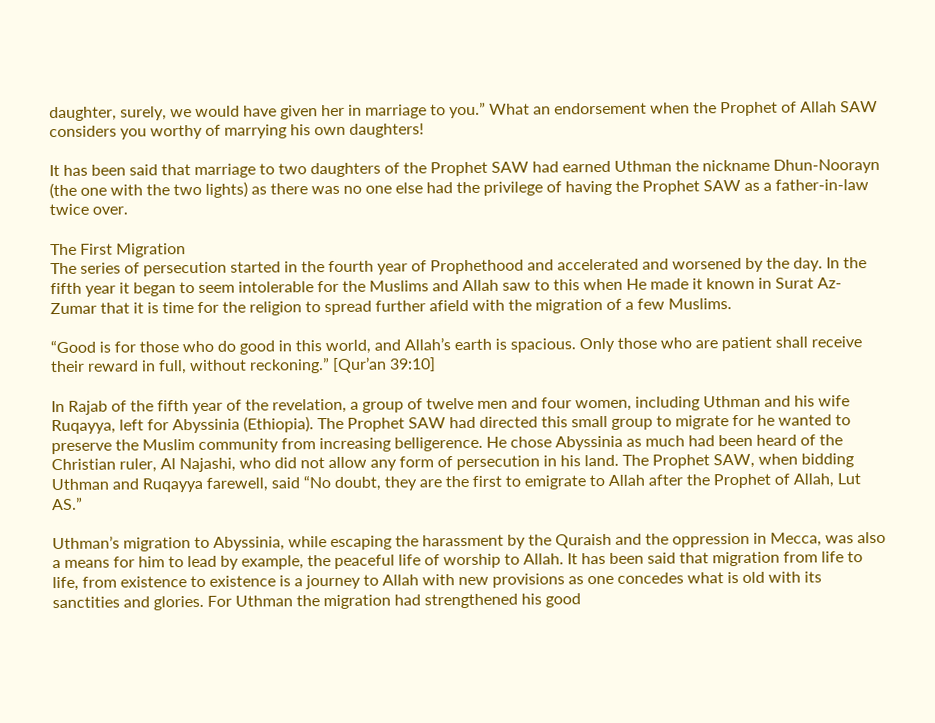daughter, surely, we would have given her in marriage to you.” What an endorsement when the Prophet of Allah SAW considers you worthy of marrying his own daughters!

It has been said that marriage to two daughters of the Prophet SAW had earned Uthman the nickname Dhun-Noorayn (the one with the two lights) as there was no one else had the privilege of having the Prophet SAW as a father-in-law twice over.

The First Migration
The series of persecution started in the fourth year of Prophethood and accelerated and worsened by the day. In the fifth year it began to seem intolerable for the Muslims and Allah saw to this when He made it known in Surat Az-Zumar that it is time for the religion to spread further afield with the migration of a few Muslims.

“Good is for those who do good in this world, and Allah’s earth is spacious. Only those who are patient shall receive their reward in full, without reckoning.” [Qur’an 39:10]

In Rajab of the fifth year of the revelation, a group of twelve men and four women, including Uthman and his wife Ruqayya, left for Abyssinia (Ethiopia). The Prophet SAW had directed this small group to migrate for he wanted to preserve the Muslim community from increasing belligerence. He chose Abyssinia as much had been heard of the Christian ruler, Al Najashi, who did not allow any form of persecution in his land. The Prophet SAW, when bidding Uthman and Ruqayya farewell, said “No doubt, they are the first to emigrate to Allah after the Prophet of Allah, Lut AS.”

Uthman’s migration to Abyssinia, while escaping the harassment by the Quraish and the oppression in Mecca, was also a means for him to lead by example, the peaceful life of worship to Allah. It has been said that migration from life to life, from existence to existence is a journey to Allah with new provisions as one concedes what is old with its sanctities and glories. For Uthman the migration had strengthened his good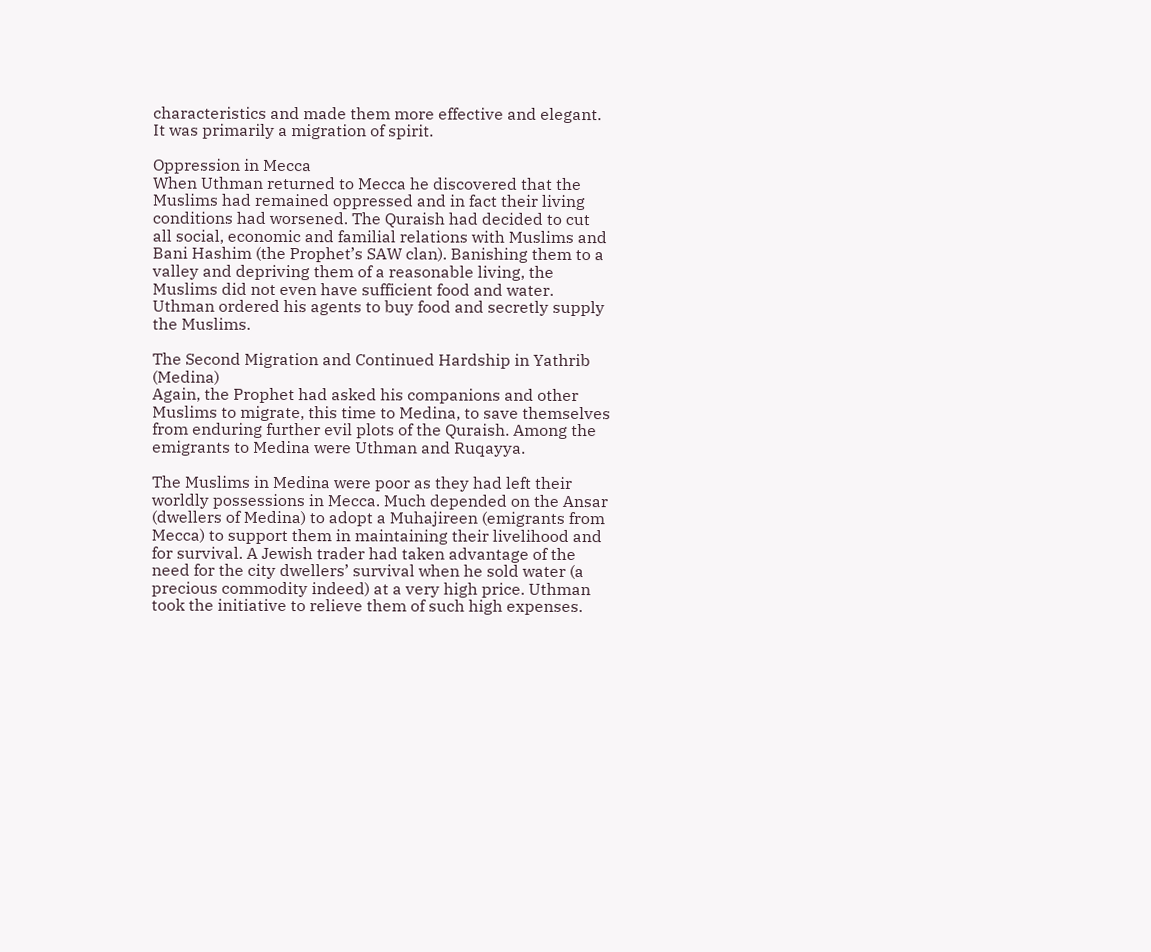characteristics and made them more effective and elegant. It was primarily a migration of spirit.

Oppression in Mecca
When Uthman returned to Mecca he discovered that the Muslims had remained oppressed and in fact their living conditions had worsened. The Quraish had decided to cut all social, economic and familial relations with Muslims and Bani Hashim (the Prophet’s SAW clan). Banishing them to a valley and depriving them of a reasonable living, the Muslims did not even have sufficient food and water. Uthman ordered his agents to buy food and secretly supply the Muslims.

The Second Migration and Continued Hardship in Yathrib (Medina)
Again, the Prophet had asked his companions and other Muslims to migrate, this time to Medina, to save themselves from enduring further evil plots of the Quraish. Among the emigrants to Medina were Uthman and Ruqayya.

The Muslims in Medina were poor as they had left their worldly possessions in Mecca. Much depended on the Ansar (dwellers of Medina) to adopt a Muhajireen (emigrants from Mecca) to support them in maintaining their livelihood and for survival. A Jewish trader had taken advantage of the need for the city dwellers’ survival when he sold water (a precious commodity indeed) at a very high price. Uthman took the initiative to relieve them of such high expenses.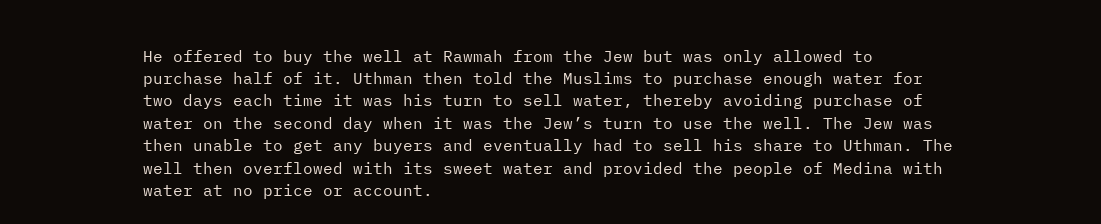He offered to buy the well at Rawmah from the Jew but was only allowed to purchase half of it. Uthman then told the Muslims to purchase enough water for two days each time it was his turn to sell water, thereby avoiding purchase of water on the second day when it was the Jew’s turn to use the well. The Jew was then unable to get any buyers and eventually had to sell his share to Uthman. The well then overflowed with its sweet water and provided the people of Medina with water at no price or account.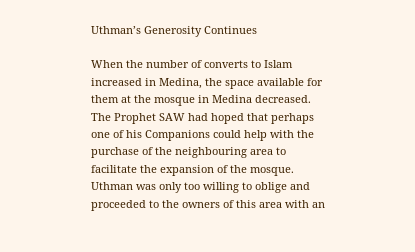Uthman’s Generosity Continues

When the number of converts to Islam increased in Medina, the space available for them at the mosque in Medina decreased. The Prophet SAW had hoped that perhaps one of his Companions could help with the purchase of the neighbouring area to facilitate the expansion of the mosque. Uthman was only too willing to oblige and proceeded to the owners of this area with an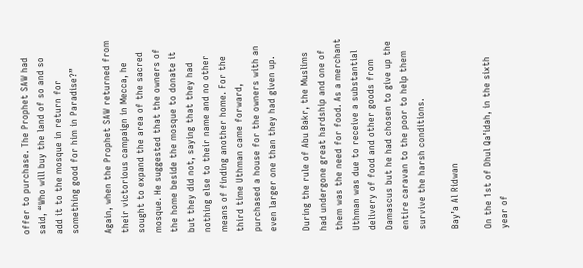offer to purchase. The Prophet SAW had said, “Who will buy the land of so and so add it to the mosque in return for something good for him in Paradise?”

Again, when the Prophet SAW returned from their victorious campaign in Mecca, he sought to expand the area of the sacred mosque. He suggested that the owners of the home beside the mosque to donate it but they did not, saying that they had nothing else to their name and no other means of finding another home. For the third time Uthman came forward, purchased a house for the owners with an even larger one than they had given up.

During the rule of Abu Bakr, the Muslims had undergone great hardship and one of them was the need for food. As a merchant Uthman was due to receive a substantial delivery of food and other goods from Damascus but he had chosen to give up the entire caravan to the poor to help them survive the harsh conditions.

Bay’a Al Ridwan

On the 1st of Dhul Qa’idah, in the sixth year of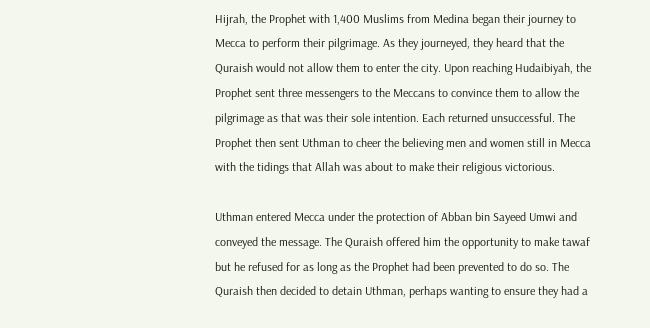Hijrah, the Prophet with 1,400 Muslims from Medina began their journey to Mecca to perform their pilgrimage. As they journeyed, they heard that the Quraish would not allow them to enter the city. Upon reaching Hudaibiyah, the Prophet sent three messengers to the Meccans to convince them to allow the pilgrimage as that was their sole intention. Each returned unsuccessful. The Prophet then sent Uthman to cheer the believing men and women still in Mecca with the tidings that Allah was about to make their religious victorious.

Uthman entered Mecca under the protection of Abban bin Sayeed Umwi and conveyed the message. The Quraish offered him the opportunity to make tawaf but he refused for as long as the Prophet had been prevented to do so. The Quraish then decided to detain Uthman, perhaps wanting to ensure they had a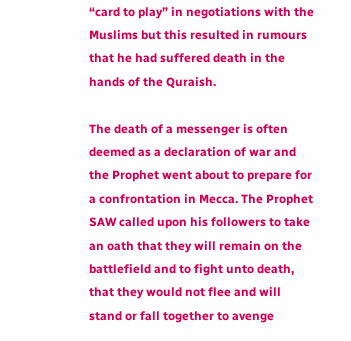“card to play” in negotiations with the Muslims but this resulted in rumours that he had suffered death in the hands of the Quraish.

The death of a messenger is often deemed as a declaration of war and the Prophet went about to prepare for a confrontation in Mecca. The Prophet SAW called upon his followers to take an oath that they will remain on the battlefield and to fight unto death, that they would not flee and will stand or fall together to avenge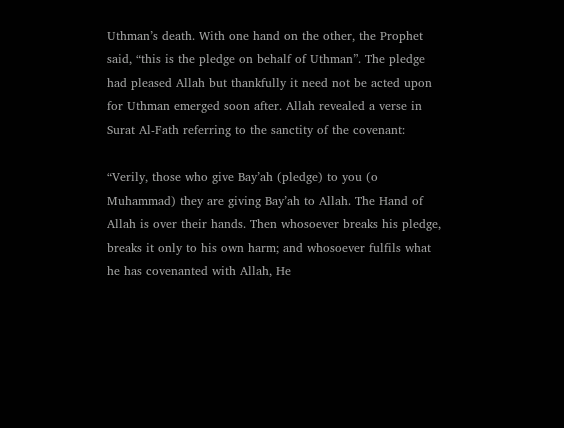Uthman’s death. With one hand on the other, the Prophet said, “this is the pledge on behalf of Uthman”. The pledge had pleased Allah but thankfully it need not be acted upon for Uthman emerged soon after. Allah revealed a verse in Surat Al-Fath referring to the sanctity of the covenant:

“Verily, those who give Bay’ah (pledge) to you (o Muhammad) they are giving Bay’ah to Allah. The Hand of Allah is over their hands. Then whosoever breaks his pledge, breaks it only to his own harm; and whosoever fulfils what he has covenanted with Allah, He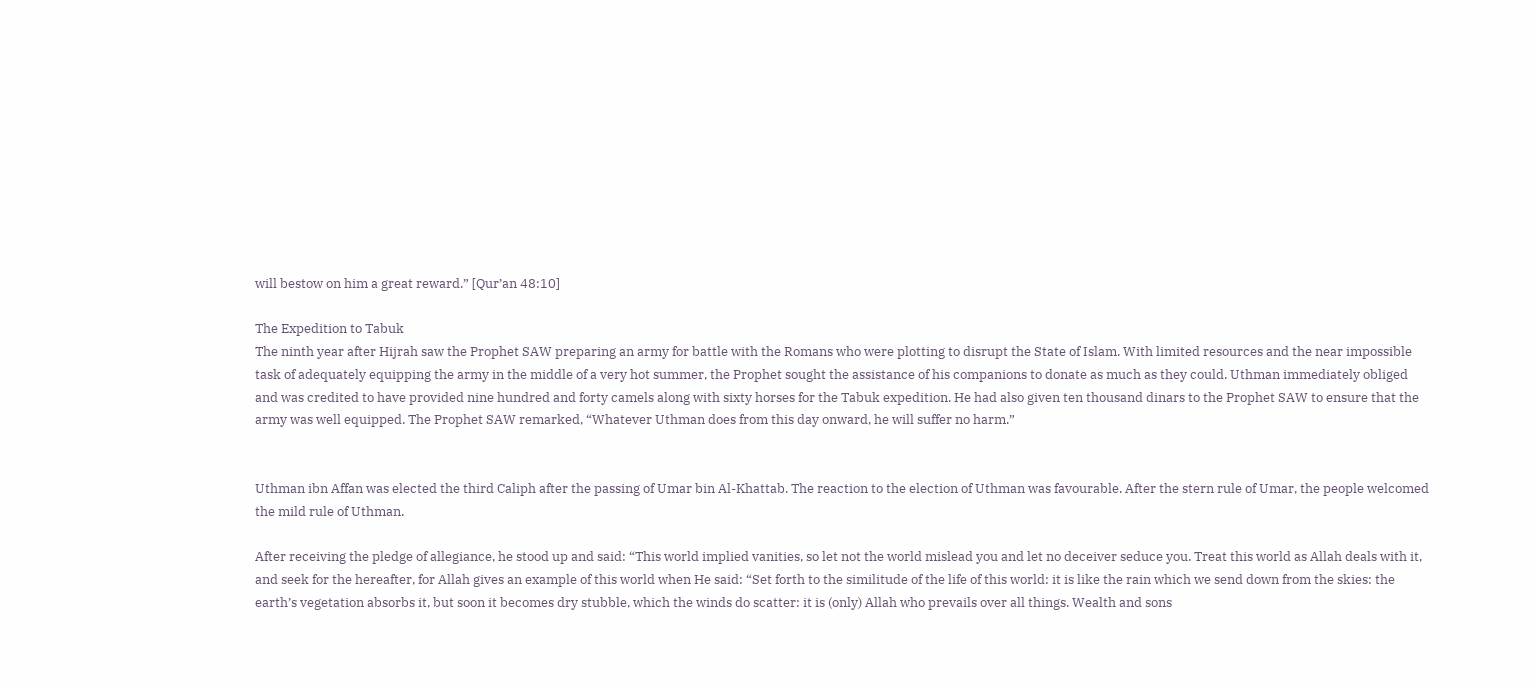will bestow on him a great reward.” [Qur’an 48:10]

The Expedition to Tabuk
The ninth year after Hijrah saw the Prophet SAW preparing an army for battle with the Romans who were plotting to disrupt the State of Islam. With limited resources and the near impossible task of adequately equipping the army in the middle of a very hot summer, the Prophet sought the assistance of his companions to donate as much as they could. Uthman immediately obliged and was credited to have provided nine hundred and forty camels along with sixty horses for the Tabuk expedition. He had also given ten thousand dinars to the Prophet SAW to ensure that the army was well equipped. The Prophet SAW remarked, “Whatever Uthman does from this day onward, he will suffer no harm.”


Uthman ibn Affan was elected the third Caliph after the passing of Umar bin Al-Khattab. The reaction to the election of Uthman was favourable. After the stern rule of Umar, the people welcomed the mild rule of Uthman.

After receiving the pledge of allegiance, he stood up and said: “This world implied vanities, so let not the world mislead you and let no deceiver seduce you. Treat this world as Allah deals with it, and seek for the hereafter, for Allah gives an example of this world when He said: “Set forth to the similitude of the life of this world: it is like the rain which we send down from the skies: the earth’s vegetation absorbs it, but soon it becomes dry stubble, which the winds do scatter: it is (only) Allah who prevails over all things. Wealth and sons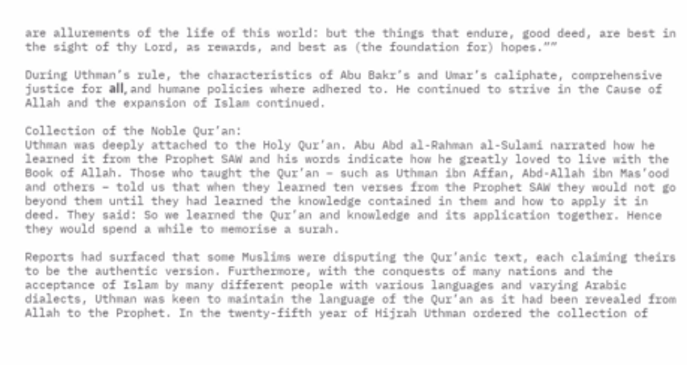are allurements of the life of this world: but the things that endure, good deed, are best in the sight of thy Lord, as rewards, and best as (the foundation for) hopes.””

During Uthman’s rule, the characteristics of Abu Bakr’s and Umar’s caliphate, comprehensive justice for аll, and humane policies where adhered to. He continued to strive in the Cause of Allah and the expansion of Islam continued.

Collection of the Noble Qur’an:
Uthman was deeply attached to the Holy Qur’an. Abu Abd al-Rahman al-Sulami narrated how he learned it from the Prophet SAW and his words indicate how he greatly loved to live with the Book of Allah. Those who taught the Qur’an – such as Uthman ibn Affan, Abd-Allah ibn Mas’ood and others – told us that when they learned ten verses from the Prophet SAW they would not go beyond them until they had learned the knowledge contained in them and how to apply it in deed. They said: So we learned the Qur’an and knowledge and its application together. Hence they would spend a while to memorise a surah.

Reports had surfaced that some Muslims were disputing the Qur’anic text, each claiming theirs to be the authentic version. Furthermore, with the conquests of many nations and the acceptance of Islam by many different people with various languages and varying Arabic dialects, Uthman was keen to maintain the language of the Qur’an as it had been revealed from Allah to the Prophet. In the twenty-fifth year of Hijrah Uthman ordered the collection of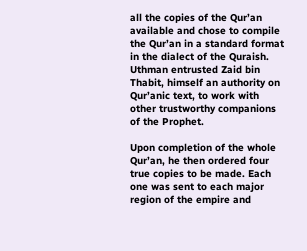all the copies of the Qur’an available and chose to compile the Qur’an in a standard format in the dialect of the Quraish. Uthman entrusted Zaid bin Thabit, himself an authority on Qur’anic text, to work with other trustworthy companions of the Prophet.

Upon completion of the whole Qur’an, he then ordered four true copies to be made. Each one was sent to each major region of the empire and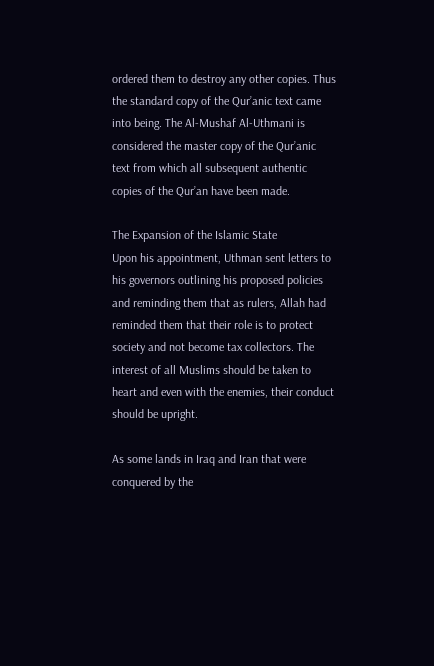ordered them to destroy any other copies. Thus the standard copy of the Qur’anic text came into being. The Al-Mushaf Al-Uthmani is considered the master copy of the Qur’anic text from which all subsequent authentic copies of the Qur’an have been made.

The Expansion of the Islamic State
Upon his appointment, Uthman sent letters to his governors outlining his proposed policies and reminding them that as rulers, Allah had reminded them that their role is to protect society and not become tax collectors. The interest of all Muslims should be taken to heart and even with the enemies, their conduct should be upright.

As some lands in Iraq and Iran that were conquered by the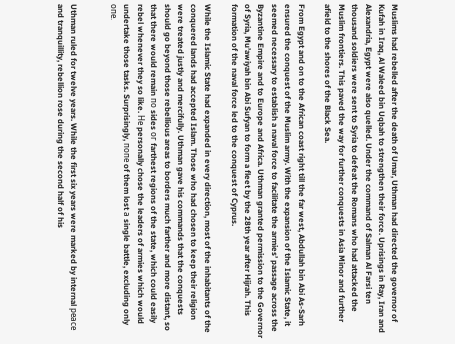Muslims had rebelled after the death of Umar, Uthman had directed the governor of Kufah in Iraq, Al Waleed bin Uqbah to strengthen their force. Uprisings in Ray, Iran and Alexandria, Egypt were also quelled. Under the command of Salman Al Farsi ten thousand soldiers were sent to Syria to defeat the Romans who had attacked the Muslim frontiers. This paved the way for further conquests in Asia Minor and further afield to the shores of the Black Sea.

From Egypt and on to the African coast right till the far west, Abdullah bin Abi As-Sarh ensured the conquest of the Muslim army. With the expansion of the Islamic State, it seemed necessary to establish a naval force to facilitate the armies’ passage across the Byzantine Empire and to Europe and Africa. Uthman granted permission to the Governor of Syria, Mu’awiyah bin Abi Sufyan to form a fleet by the 28th year after Hijrah. This formation of the naval force led to the conquest of Cyprus.

While the Islamic State had expanded in every direction, most of the inhabitants of the conquered lands had accepted Islam. Those who had chosen to keep their religion were treated justly and mercifully. Uthman gave his commands that the conquests should go beyond those rebellious areas to borders much farther and more distant, so that there would remain по sides ог farthest regions of the state, which could easily rebel whenever they so like. Не personally chose the leaders of armies which would undertake those tasks. Surprisingly, попе of them lost а single battle, excluding only опе.


Uthman ruled for twelve years. While the first six years were marked by internal реасе and tranquillity, rebellion rose during the second half of his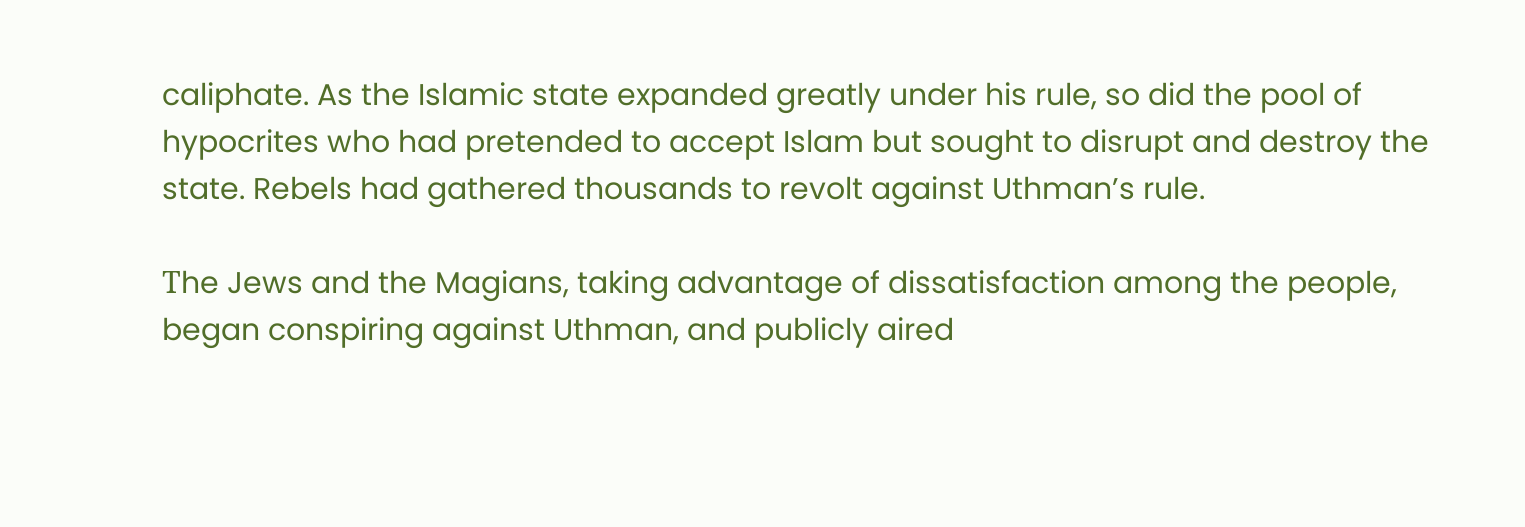caliphate. As the Islamic state expanded greatly under his rule, so did the pool of hypocrites who had pretended to accept Islam but sought to disrupt and destroy the state. Rebels had gathered thousands to revolt against Uthman’s rule.

Тhe Jews and the Magians, taking advantage of dissatisfaction among the people, began conspiring against Uthman, and publicly aired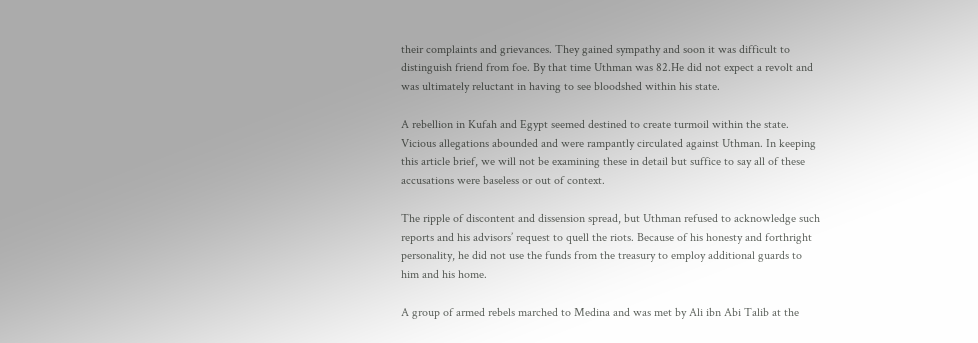their complaints and grievances. They gained sympathy and soon it was difficult to distinguish friend from foe. By that time Uthman was 82.He did not expect a revolt and was ultimately reluctant in having to see bloodshed within his state.

A rebellion in Kufah and Egypt seemed destined to create turmoil within the state. Vicious allegations abounded and were rampantly circulated against Uthman. In keeping this article brief, we will not be examining these in detail but suffice to say all of these accusations were baseless or out of context.

The ripple of discontent and dissension spread, but Uthman refused to acknowledge such reports and his advisors’ request to quell the riots. Because of his honesty and forthright personality, he did not use the funds from the treasury to employ additional guards to him and his home.

A group of armed rebels marched to Medina and was met by Ali ibn Abi Talib at the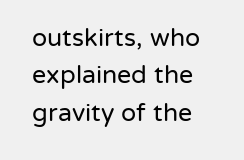outskirts, who explained the gravity of the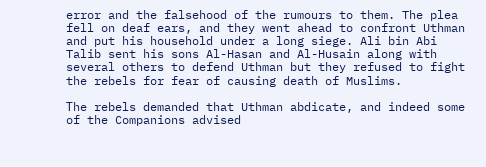error and the falsehood of the rumours to them. The plea fell on deaf ears, and they went ahead to confront Uthman and put his household under a long siege. Ali bin Abi Talib sent his sons Al-Hasan and Al-Husain along with several others to defend Uthman but they refused to fight the rebels for fear of causing death of Muslims.

Тhe rebels demanded that Uthman abdicate, and indeed some of the Companions advised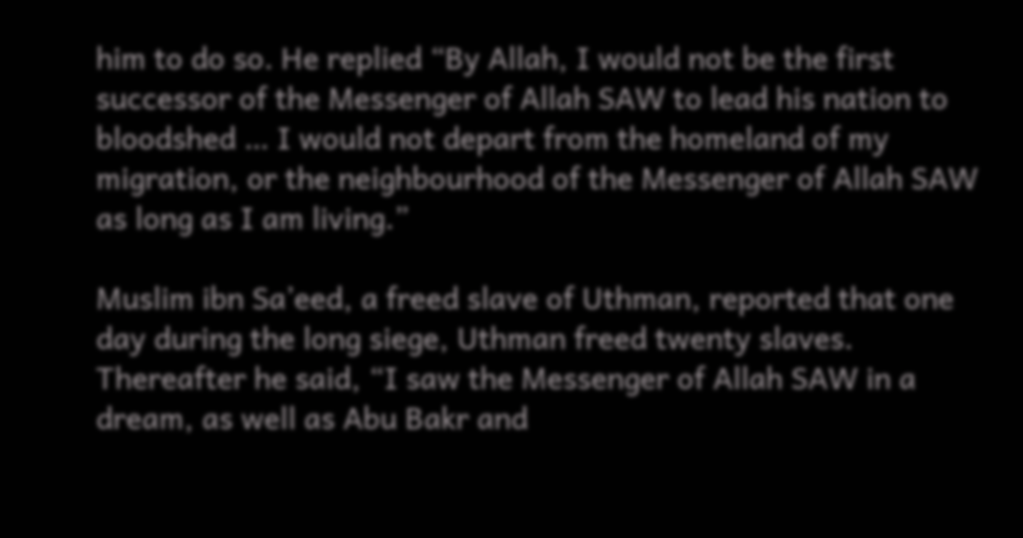him to do so. He replied “By Allah, I would not be the first successor of the Messenger of Allah SAW to lead his nation to bloodshed … I would not depart from the homeland of my migration, or the neighbourhood of the Messenger of Allah SAW as long as I am living.”

Muslim ibn Sa’eed, a freed slave of Uthman, reported that one day during the long siege, Uthman freed twenty slaves. Thereafter he said, “I saw the Messenger of Allah SAW in a dream, as well as Abu Bakr and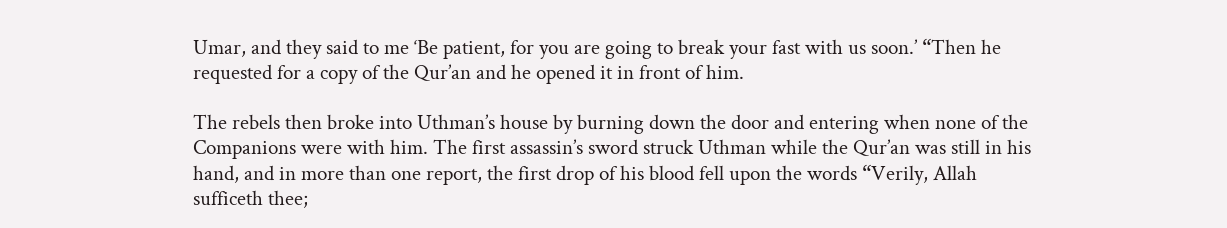Umar, and they said to me ‘Be patient, for you are going to break your fast with us soon.’ “Then he requested for a copy of the Qur’an and he opened it in front of him.

The rebels then broke into Uthman’s house by burning down the door and entering when none of the Companions were with him. The first assassin’s sword struck Uthman while the Qur’an was still in his hand, and in more than one report, the first drop of his blood fell upon the words “Verily, Allah sufficeth thee;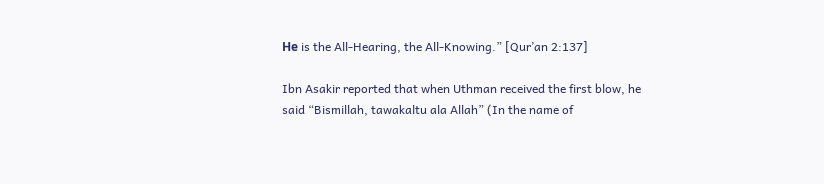Не is the All-Hearing, the All-Knowing.” [Qur’an 2:137]

Ibn Asakir reported that when Uthman received the first blow, he said “Bismillah, tawakaltu ala Allah” (In the name of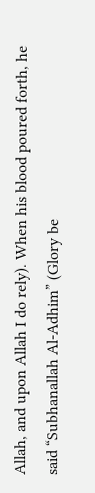Allah, and upon Allah I do rely). When his blood poured forth, he said “Subhanallah Al-Adhim” (Glory be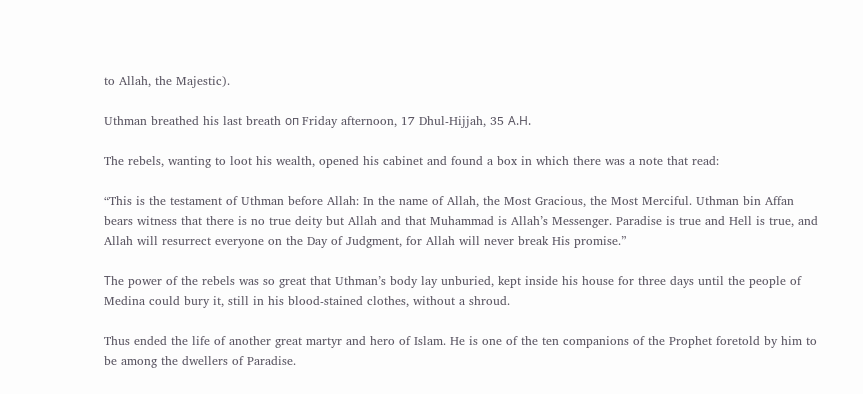to Allah, the Majestic).

Uthman breathed his last breath оп Friday afternoon, 17 Dhul-Hijjah, 35 А.Н.

The rebels, wanting to loot his wealth, opened his cabinet and found a box in which there was a note that read:

“This is the testament of Uthman before Allah: In the name of Allah, the Most Gracious, the Most Merciful. Uthman bin Affan bears witness that there is no true deity but Allah and that Muhammad is Allah’s Messenger. Paradise is true and Hell is true, and Allah will resurrect everyone on the Day of Judgment, for Allah will never break His promise.”

Тhe power of the rebels was so great that Uthman’s body lay unburied, kept inside his house for three days until the people of Medina could bury it, still in his blood-stained clothes, without a shroud.

Thus ended the life of another great martyr and hero of Islam. He is one of the ten companions of the Prophet foretold by him to be among the dwellers of Paradise.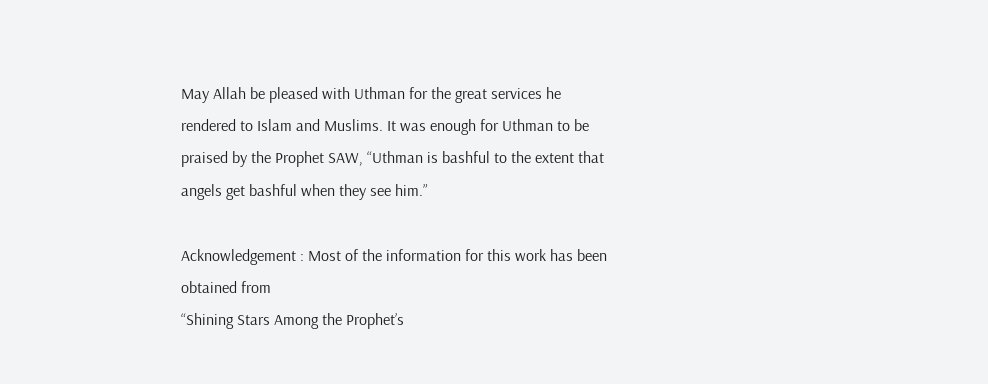May Allah be pleased with Uthman for the great services he rendered to Islam and Muslims. It was enough for Uthman to be praised by the Prophet SAW, “Uthman is bashful to the extent that angels get bashful when they see him.”

Acknowledgement : Most of the information for this work has been obtained from
“Shining Stars Among the Prophet’s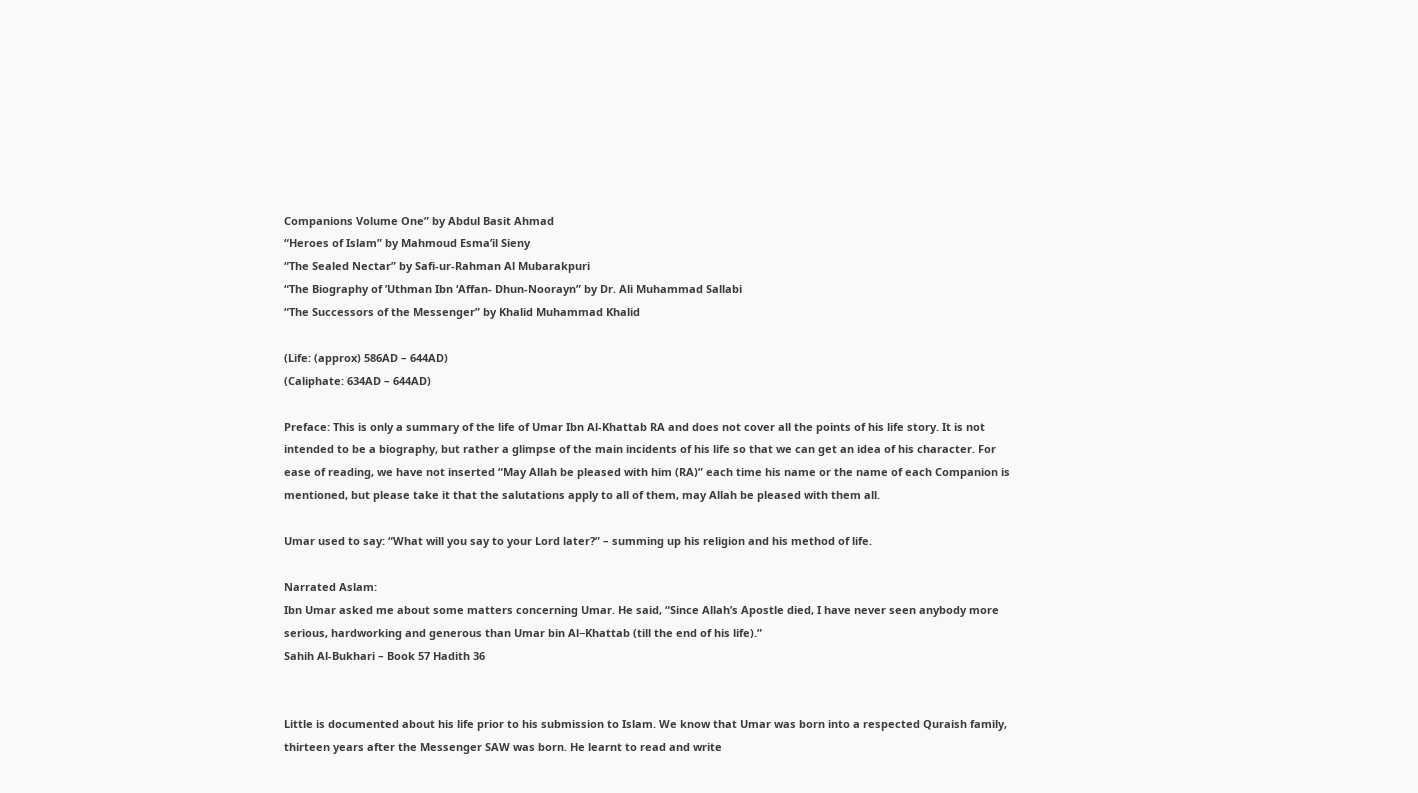Companions Volume One” by Abdul Basit Ahmad
“Heroes of Islam” by Mahmoud Esma’il Sieny
“The Sealed Nectar” by Safi-ur-Rahman Al Mubarakpuri
“The Biography of ’Uthman Ibn ‘Affan- Dhun-Noorayn” by Dr. Ali Muhammad Sallabi
“The Successors of the Messenger” by Khalid Muhammad Khalid

(Life: (approx) 586AD – 644AD)
(Caliphate: 634AD – 644AD)

Preface: This is only a summary of the life of Umar Ibn Al-Khattab RA and does not cover all the points of his life story. It is not intended to be a biography, but rather a glimpse of the main incidents of his life so that we can get an idea of his character. For ease of reading, we have not inserted “May Allah be pleased with him (RA)” each time his name or the name of each Companion is mentioned, but please take it that the salutations apply to all of them, may Allah be pleased with them all.

Umar used to say: “What will you say to your Lord later?” – summing up his religion and his method of life.

Narrated Aslam:
Ibn Umar asked me about some matters concerning Umar. He said, “Since Allah’s Apostle died, I have never seen anybody more serious, hardworking and generous than Umar bin Al−Khattab (till the end of his life).”
Sahih Al-Bukhari – Book 57 Hadith 36


Little is documented about his life prior to his submission to Islam. We know that Umar was born into a respected Quraish family, thirteen years after the Messenger SAW was born. He learnt to read and write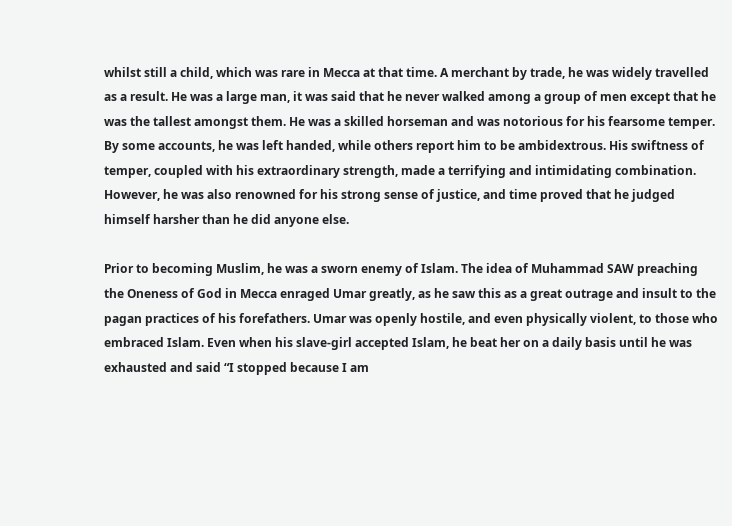whilst still a child, which was rare in Mecca at that time. A merchant by trade, he was widely travelled as a result. He was a large man, it was said that he never walked among a group of men except that he was the tallest amongst them. He was a skilled horseman and was notorious for his fearsome temper. By some accounts, he was left handed, while others report him to be ambidextrous. His swiftness of temper, coupled with his extraordinary strength, made a terrifying and intimidating combination. However, he was also renowned for his strong sense of justice, and time proved that he judged himself harsher than he did anyone else.

Prior to becoming Muslim, he was a sworn enemy of Islam. The idea of Muhammad SAW preaching the Oneness of God in Mecca enraged Umar greatly, as he saw this as a great outrage and insult to the pagan practices of his forefathers. Umar was openly hostile, and even physically violent, to those who embraced Islam. Even when his slave-girl accepted Islam, he beat her on a daily basis until he was exhausted and said “I stopped because I am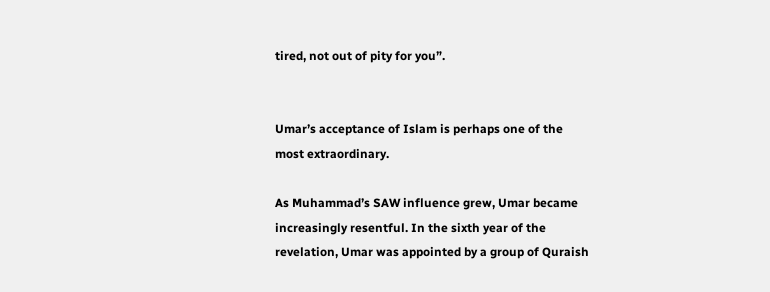tired, not out of pity for you”.


Umar’s acceptance of Islam is perhaps one of the most extraordinary.

As Muhammad’s SAW influence grew, Umar became increasingly resentful. In the sixth year of the revelation, Umar was appointed by a group of Quraish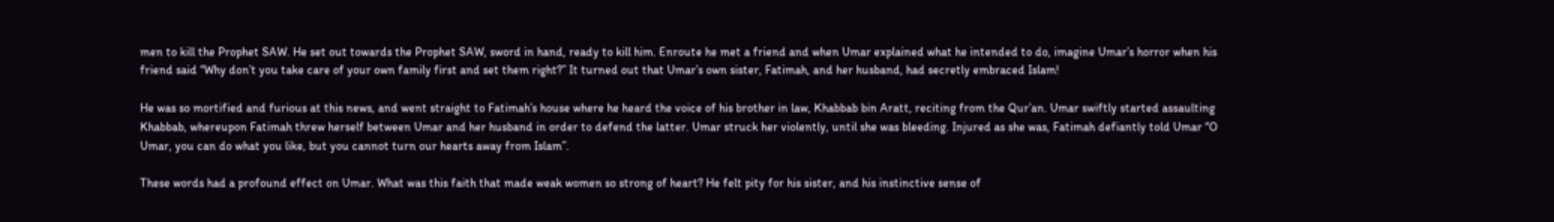men to kill the Prophet SAW. He set out towards the Prophet SAW, sword in hand, ready to kill him. Enroute he met a friend and when Umar explained what he intended to do, imagine Umar’s horror when his friend said “Why don’t you take care of your own family first and set them right?” It turned out that Umar’s own sister, Fatimah, and her husband, had secretly embraced Islam!

He was so mortified and furious at this news, and went straight to Fatimah’s house where he heard the voice of his brother in law, Khabbab bin Aratt, reciting from the Qur’an. Umar swiftly started assaulting Khabbab, whereupon Fatimah threw herself between Umar and her husband in order to defend the latter. Umar struck her violently, until she was bleeding. Injured as she was, Fatimah defiantly told Umar “O Umar, you can do what you like, but you cannot turn our hearts away from Islam”.

These words had a profound effect on Umar. What was this faith that made weak women so strong of heart? He felt pity for his sister, and his instinctive sense of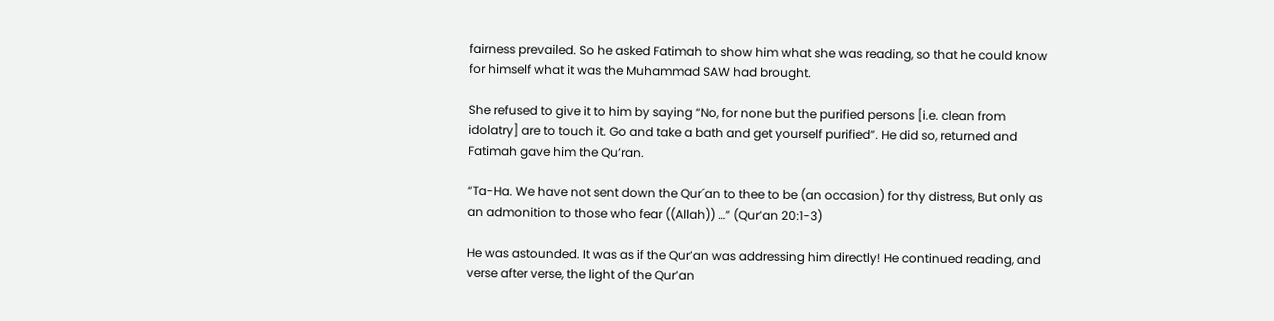fairness prevailed. So he asked Fatimah to show him what she was reading, so that he could know for himself what it was the Muhammad SAW had brought.

She refused to give it to him by saying “No, for none but the purified persons [i.e. clean from idolatry] are to touch it. Go and take a bath and get yourself purified”. He did so, returned and Fatimah gave him the Qu’ran.

“Ta-Ha. We have not sent down the Qur´an to thee to be (an occasion) for thy distress, But only as an admonition to those who fear ((Allah)) …” (Qur’an 20:1-3)

He was astounded. It was as if the Qur’an was addressing him directly! He continued reading, and verse after verse, the light of the Qur’an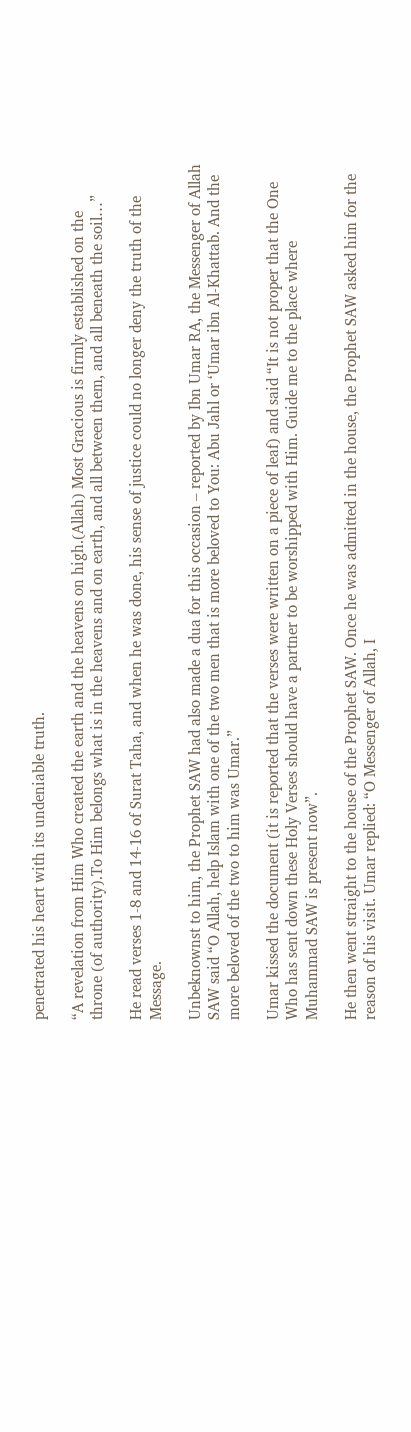penetrated his heart with its undeniable truth.

“A revelation from Him Who created the earth and the heavens on high.(Allah) Most Gracious is firmly established on the throne (of authority).To Him belongs what is in the heavens and on earth, and all between them, and all beneath the soil…”

He read verses 1-8 and 14-16 of Surat Taha, and when he was done, his sense of justice could no longer deny the truth of the Message.

Unbeknownst to him, the Prophet SAW had also made a dua for this occasion – reported by Ibn Umar RA, the Messenger of Allah SAW said “O Allah, help Islam with one of the two men that is more beloved to You: Abu Jahl or ‘Umar ibn Al-Khattab. And the more beloved of the two to him was Umar.”

Umar kissed the document (it is reported that the verses were written on a piece of leaf) and said “It is not proper that the One Who has sent down these Holy Verses should have a partner to be worshipped with Him. Guide me to the place where Muhammad SAW is present now”.

He then went straight to the house of the Prophet SAW. Once he was admitted in the house, the Prophet SAW asked him for the reason of his visit. Umar replied: “O Messenger of Allah, I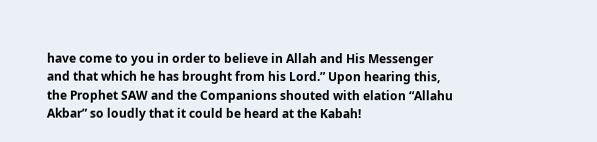have come to you in order to believe in Allah and His Messenger and that which he has brought from his Lord.” Upon hearing this, the Prophet SAW and the Companions shouted with elation “Allahu Akbar” so loudly that it could be heard at the Kabah!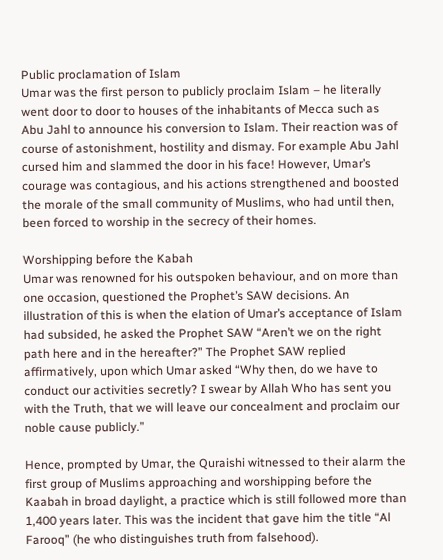Public proclamation of Islam
Umar was the first person to publicly proclaim Islam – he literally went door to door to houses of the inhabitants of Mecca such as Abu Jahl to announce his conversion to Islam. Their reaction was of course of astonishment, hostility and dismay. For example Abu Jahl cursed him and slammed the door in his face! However, Umar’s courage was contagious, and his actions strengthened and boosted the morale of the small community of Muslims, who had until then, been forced to worship in the secrecy of their homes.

Worshipping before the Kabah
Umar was renowned for his outspoken behaviour, and on more than one occasion, questioned the Prophet’s SAW decisions. An illustration of this is when the elation of Umar’s acceptance of Islam had subsided, he asked the Prophet SAW “Aren’t we on the right path here and in the hereafter?” The Prophet SAW replied affirmatively, upon which Umar asked “Why then, do we have to conduct our activities secretly? I swear by Allah Who has sent you with the Truth, that we will leave our concealment and proclaim our noble cause publicly.”

Hence, prompted by Umar, the Quraishi witnessed to their alarm the first group of Muslims approaching and worshipping before the Kaabah in broad daylight, a practice which is still followed more than 1,400 years later. This was the incident that gave him the title “Al Farooq” (he who distinguishes truth from falsehood).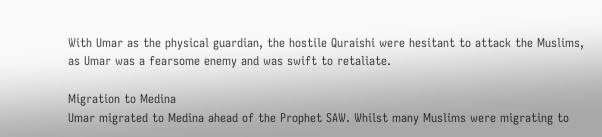With Umar as the physical guardian, the hostile Quraishi were hesitant to attack the Muslims, as Umar was a fearsome enemy and was swift to retaliate.

Migration to Medina
Umar migrated to Medina ahead of the Prophet SAW. Whilst many Muslims were migrating to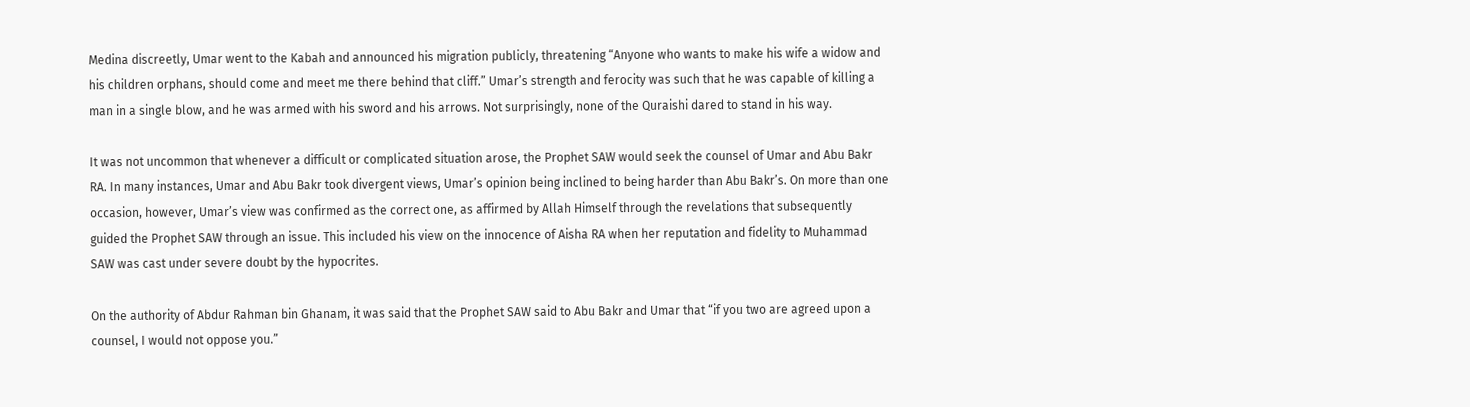Medina discreetly, Umar went to the Kabah and announced his migration publicly, threatening “Anyone who wants to make his wife a widow and his children orphans, should come and meet me there behind that cliff.” Umar’s strength and ferocity was such that he was capable of killing a man in a single blow, and he was armed with his sword and his arrows. Not surprisingly, none of the Quraishi dared to stand in his way.

It was not uncommon that whenever a difficult or complicated situation arose, the Prophet SAW would seek the counsel of Umar and Abu Bakr RA. In many instances, Umar and Abu Bakr took divergent views, Umar’s opinion being inclined to being harder than Abu Bakr’s. On more than one occasion, however, Umar’s view was confirmed as the correct one, as affirmed by Allah Himself through the revelations that subsequently guided the Prophet SAW through an issue. This included his view on the innocence of Aisha RA when her reputation and fidelity to Muhammad SAW was cast under severe doubt by the hypocrites.

On the authority of Abdur Rahman bin Ghanam, it was said that the Prophet SAW said to Abu Bakr and Umar that “if you two are agreed upon a counsel, I would not oppose you.”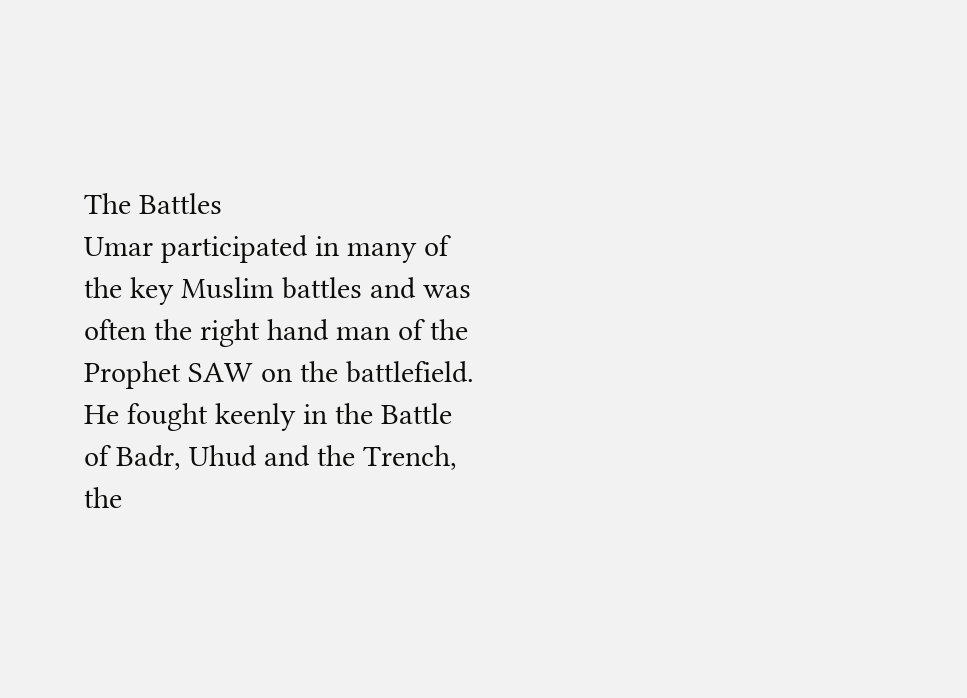The Battles
Umar participated in many of the key Muslim battles and was often the right hand man of the Prophet SAW on the battlefield. He fought keenly in the Battle of Badr, Uhud and the Trench, the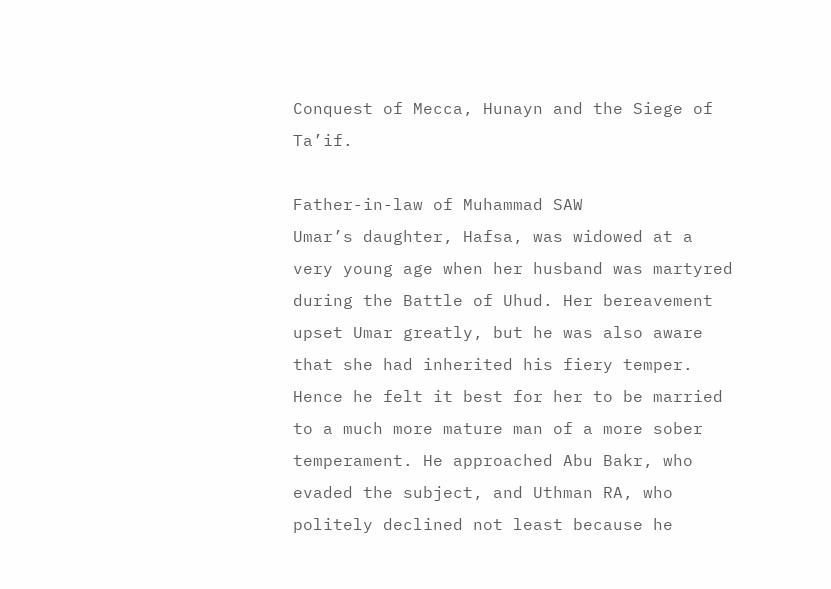Conquest of Mecca, Hunayn and the Siege of Ta’if.

Father-in-law of Muhammad SAW
Umar’s daughter, Hafsa, was widowed at a very young age when her husband was martyred during the Battle of Uhud. Her bereavement upset Umar greatly, but he was also aware that she had inherited his fiery temper. Hence he felt it best for her to be married to a much more mature man of a more sober temperament. He approached Abu Bakr, who evaded the subject, and Uthman RA, who politely declined not least because he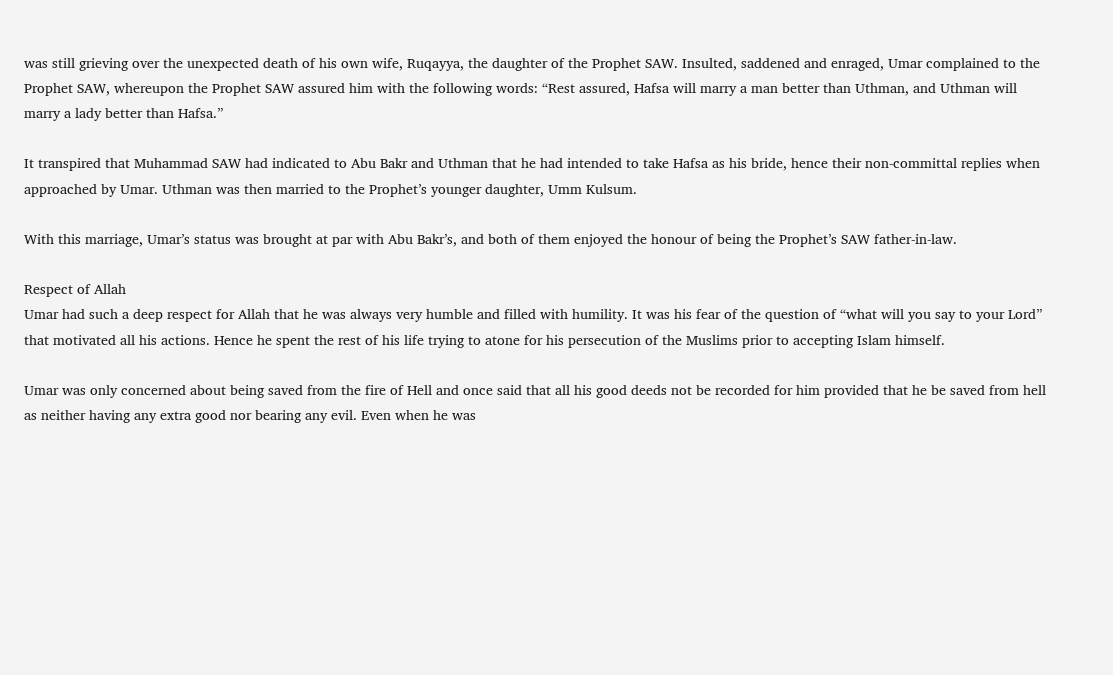was still grieving over the unexpected death of his own wife, Ruqayya, the daughter of the Prophet SAW. Insulted, saddened and enraged, Umar complained to the Prophet SAW, whereupon the Prophet SAW assured him with the following words: “Rest assured, Hafsa will marry a man better than Uthman, and Uthman will marry a lady better than Hafsa.”

It transpired that Muhammad SAW had indicated to Abu Bakr and Uthman that he had intended to take Hafsa as his bride, hence their non-committal replies when approached by Umar. Uthman was then married to the Prophet’s younger daughter, Umm Kulsum.

With this marriage, Umar’s status was brought at par with Abu Bakr’s, and both of them enjoyed the honour of being the Prophet’s SAW father-in-law.

Respect of Allah
Umar had such a deep respect for Allah that he was always very humble and filled with humility. It was his fear of the question of “what will you say to your Lord” that motivated all his actions. Hence he spent the rest of his life trying to atone for his persecution of the Muslims prior to accepting Islam himself.

Umar was only concerned about being saved from the fire of Hell and once said that all his good deeds not be recorded for him provided that he be saved from hell as neither having any extra good nor bearing any evil. Even when he was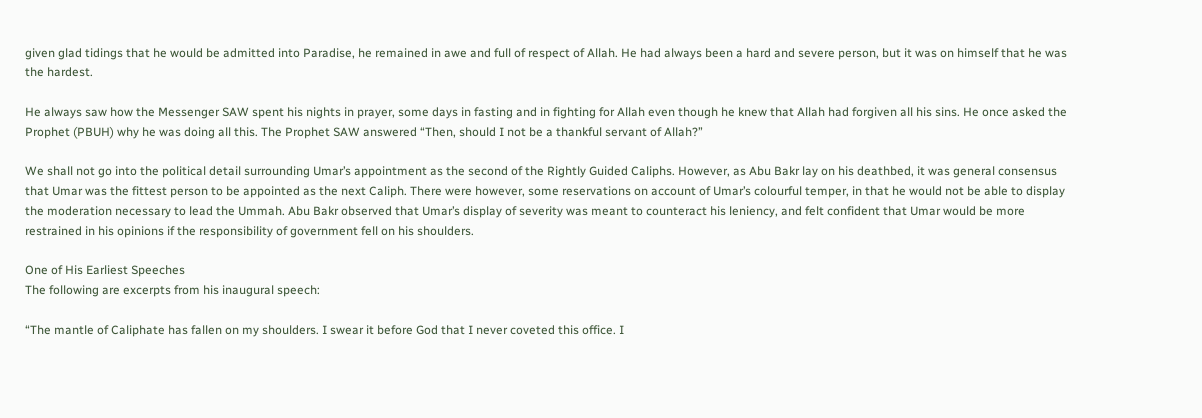given glad tidings that he would be admitted into Paradise, he remained in awe and full of respect of Allah. He had always been a hard and severe person, but it was on himself that he was the hardest.

He always saw how the Messenger SAW spent his nights in prayer, some days in fasting and in fighting for Allah even though he knew that Allah had forgiven all his sins. He once asked the Prophet (PBUH) why he was doing all this. The Prophet SAW answered “Then, should I not be a thankful servant of Allah?”

We shall not go into the political detail surrounding Umar’s appointment as the second of the Rightly Guided Caliphs. However, as Abu Bakr lay on his deathbed, it was general consensus that Umar was the fittest person to be appointed as the next Caliph. There were however, some reservations on account of Umar’s colourful temper, in that he would not be able to display the moderation necessary to lead the Ummah. Abu Bakr observed that Umar’s display of severity was meant to counteract his leniency, and felt confident that Umar would be more restrained in his opinions if the responsibility of government fell on his shoulders.

One of His Earliest Speeches
The following are excerpts from his inaugural speech:

“The mantle of Caliphate has fallen on my shoulders. I swear it before God that I never coveted this office. I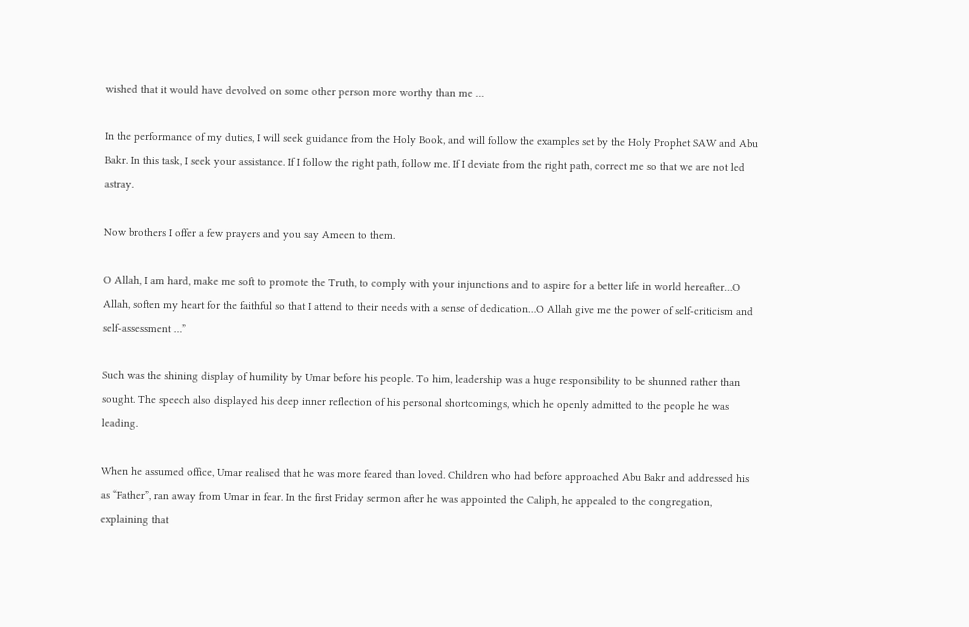wished that it would have devolved on some other person more worthy than me …

In the performance of my duties, I will seek guidance from the Holy Book, and will follow the examples set by the Holy Prophet SAW and Abu Bakr. In this task, I seek your assistance. If I follow the right path, follow me. If I deviate from the right path, correct me so that we are not led astray.

Now brothers I offer a few prayers and you say Ameen to them.

O Allah, I am hard, make me soft to promote the Truth, to comply with your injunctions and to aspire for a better life in world hereafter…O Allah, soften my heart for the faithful so that I attend to their needs with a sense of dedication…O Allah give me the power of self-criticism and self-assessment …”

Such was the shining display of humility by Umar before his people. To him, leadership was a huge responsibility to be shunned rather than sought. The speech also displayed his deep inner reflection of his personal shortcomings, which he openly admitted to the people he was leading.

When he assumed office, Umar realised that he was more feared than loved. Children who had before approached Abu Bakr and addressed his as “Father”, ran away from Umar in fear. In the first Friday sermon after he was appointed the Caliph, he appealed to the congregation, explaining that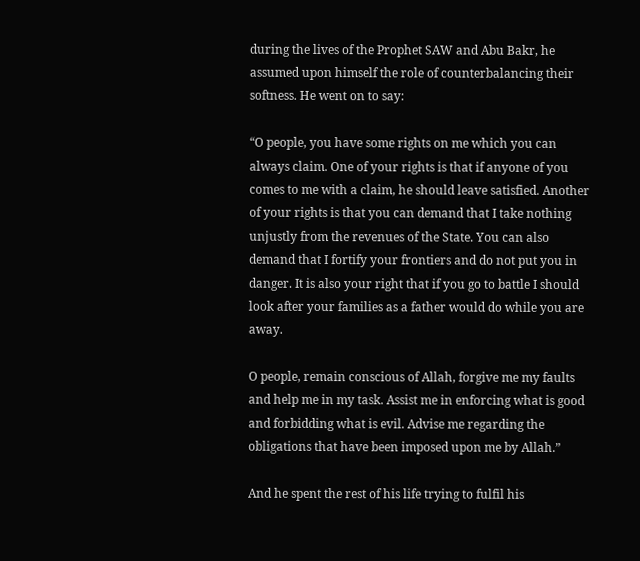during the lives of the Prophet SAW and Abu Bakr, he assumed upon himself the role of counterbalancing their softness. He went on to say:

“O people, you have some rights on me which you can always claim. One of your rights is that if anyone of you comes to me with a claim, he should leave satisfied. Another of your rights is that you can demand that I take nothing unjustly from the revenues of the State. You can also demand that I fortify your frontiers and do not put you in danger. It is also your right that if you go to battle I should look after your families as a father would do while you are away.

O people, remain conscious of Allah, forgive me my faults and help me in my task. Assist me in enforcing what is good and forbidding what is evil. Advise me regarding the obligations that have been imposed upon me by Allah.”

And he spent the rest of his life trying to fulfil his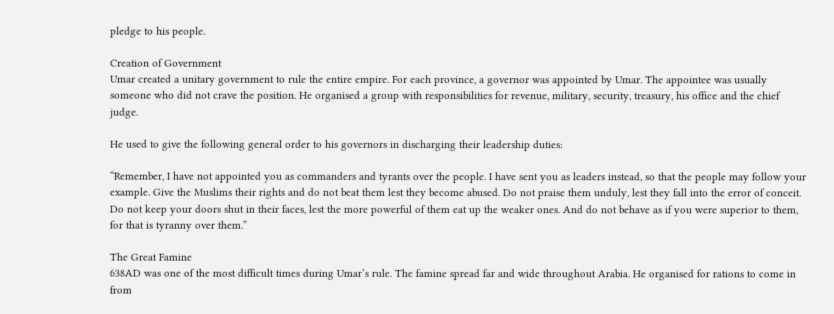pledge to his people.

Creation of Government
Umar created a unitary government to rule the entire empire. For each province, a governor was appointed by Umar. The appointee was usually someone who did not crave the position. He organised a group with responsibilities for revenue, military, security, treasury, his office and the chief judge.

He used to give the following general order to his governors in discharging their leadership duties:

“Remember, I have not appointed you as commanders and tyrants over the people. I have sent you as leaders instead, so that the people may follow your example. Give the Muslims their rights and do not beat them lest they become abused. Do not praise them unduly, lest they fall into the error of conceit. Do not keep your doors shut in their faces, lest the more powerful of them eat up the weaker ones. And do not behave as if you were superior to them, for that is tyranny over them.”

The Great Famine
638AD was one of the most difficult times during Umar’s rule. The famine spread far and wide throughout Arabia. He organised for rations to come in from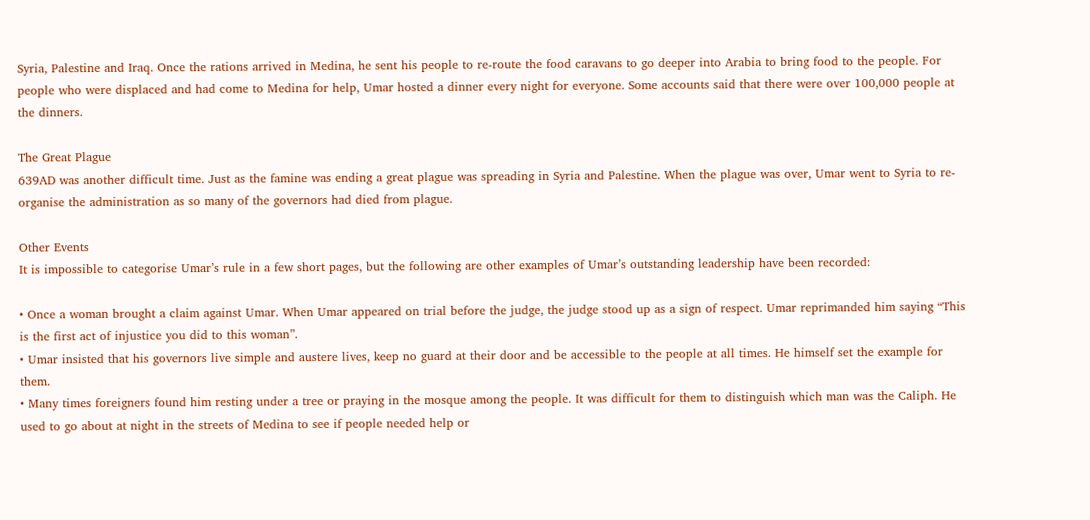Syria, Palestine and Iraq. Once the rations arrived in Medina, he sent his people to re-route the food caravans to go deeper into Arabia to bring food to the people. For people who were displaced and had come to Medina for help, Umar hosted a dinner every night for everyone. Some accounts said that there were over 100,000 people at the dinners.

The Great Plague
639AD was another difficult time. Just as the famine was ending a great plague was spreading in Syria and Palestine. When the plague was over, Umar went to Syria to re-organise the administration as so many of the governors had died from plague.

Other Events
It is impossible to categorise Umar’s rule in a few short pages, but the following are other examples of Umar’s outstanding leadership have been recorded:

• Once a woman brought a claim against Umar. When Umar appeared on trial before the judge, the judge stood up as a sign of respect. Umar reprimanded him saying “This is the first act of injustice you did to this woman”.
• Umar insisted that his governors live simple and austere lives, keep no guard at their door and be accessible to the people at all times. He himself set the example for them.
• Many times foreigners found him resting under a tree or praying in the mosque among the people. It was difficult for them to distinguish which man was the Caliph. He used to go about at night in the streets of Medina to see if people needed help or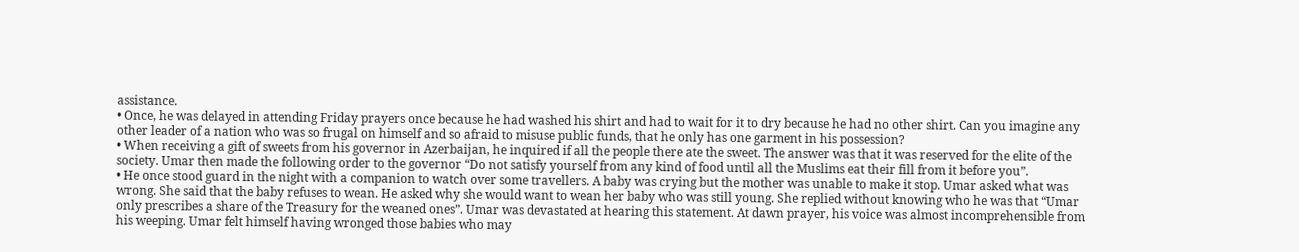assistance.
• Once, he was delayed in attending Friday prayers once because he had washed his shirt and had to wait for it to dry because he had no other shirt. Can you imagine any other leader of a nation who was so frugal on himself and so afraid to misuse public funds, that he only has one garment in his possession?
• When receiving a gift of sweets from his governor in Azerbaijan, he inquired if all the people there ate the sweet. The answer was that it was reserved for the elite of the society. Umar then made the following order to the governor “Do not satisfy yourself from any kind of food until all the Muslims eat their fill from it before you”.
• He once stood guard in the night with a companion to watch over some travellers. A baby was crying but the mother was unable to make it stop. Umar asked what was wrong. She said that the baby refuses to wean. He asked why she would want to wean her baby who was still young. She replied without knowing who he was that “Umar only prescribes a share of the Treasury for the weaned ones”. Umar was devastated at hearing this statement. At dawn prayer, his voice was almost incomprehensible from his weeping. Umar felt himself having wronged those babies who may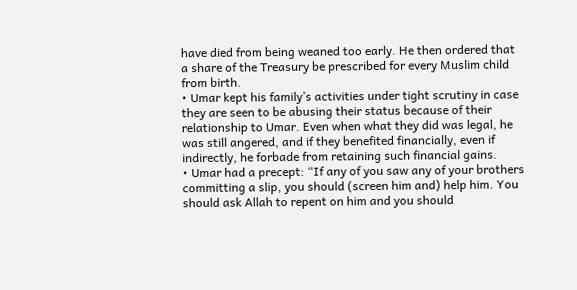have died from being weaned too early. He then ordered that a share of the Treasury be prescribed for every Muslim child from birth.
• Umar kept his family’s activities under tight scrutiny in case they are seen to be abusing their status because of their relationship to Umar. Even when what they did was legal, he was still angered, and if they benefited financially, even if indirectly, he forbade from retaining such financial gains.
• Umar had a precept: “If any of you saw any of your brothers committing a slip, you should (screen him and) help him. You should ask Allah to repent on him and you should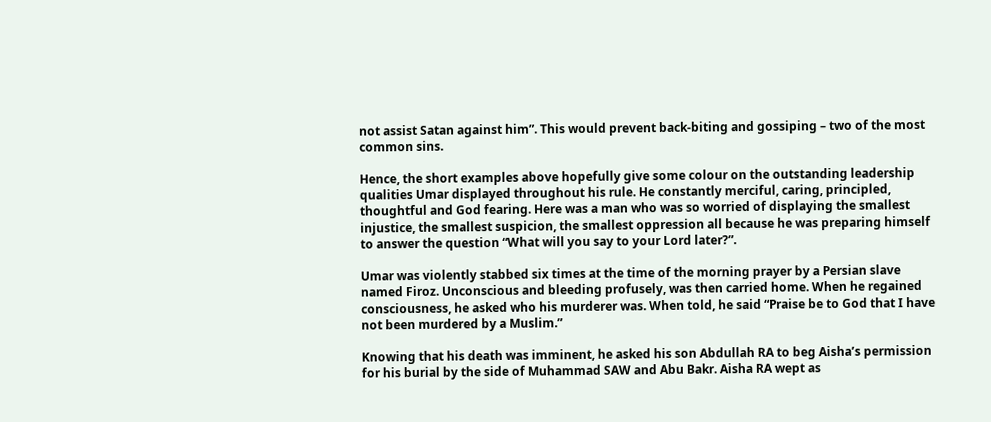not assist Satan against him”. This would prevent back-biting and gossiping – two of the most common sins.

Hence, the short examples above hopefully give some colour on the outstanding leadership qualities Umar displayed throughout his rule. He constantly merciful, caring, principled, thoughtful and God fearing. Here was a man who was so worried of displaying the smallest injustice, the smallest suspicion, the smallest oppression all because he was preparing himself to answer the question “What will you say to your Lord later?”.

Umar was violently stabbed six times at the time of the morning prayer by a Persian slave named Firoz. Unconscious and bleeding profusely, was then carried home. When he regained consciousness, he asked who his murderer was. When told, he said “Praise be to God that I have not been murdered by a Muslim.”

Knowing that his death was imminent, he asked his son Abdullah RA to beg Aisha’s permission for his burial by the side of Muhammad SAW and Abu Bakr. Aisha RA wept as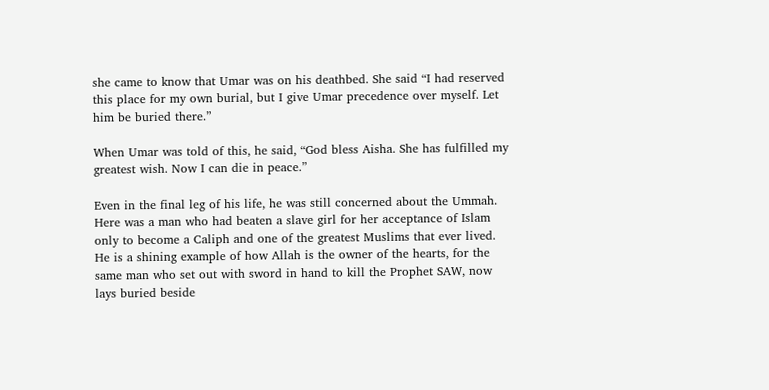she came to know that Umar was on his deathbed. She said “I had reserved this place for my own burial, but I give Umar precedence over myself. Let him be buried there.”

When Umar was told of this, he said, “God bless Aisha. She has fulfilled my greatest wish. Now I can die in peace.”

Even in the final leg of his life, he was still concerned about the Ummah. Here was a man who had beaten a slave girl for her acceptance of Islam only to become a Caliph and one of the greatest Muslims that ever lived. He is a shining example of how Allah is the owner of the hearts, for the same man who set out with sword in hand to kill the Prophet SAW, now lays buried beside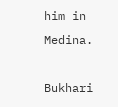him in Medina.

Bukhari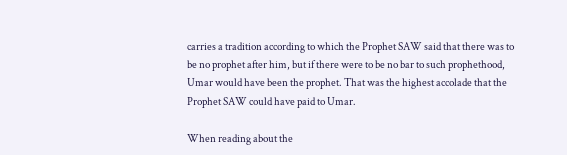carries a tradition according to which the Prophet SAW said that there was to be no prophet after him, but if there were to be no bar to such prophethood, Umar would have been the prophet. That was the highest accolade that the Prophet SAW could have paid to Umar.

When reading about the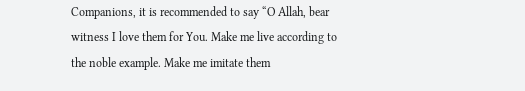Companions, it is recommended to say “O Allah, bear witness I love them for You. Make me live according to the noble example. Make me imitate them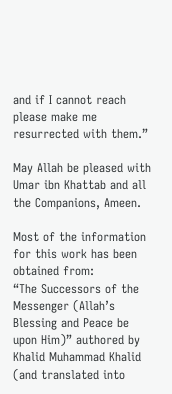and if I cannot reach please make me resurrected with them.”

May Allah be pleased with Umar ibn Khattab and all the Companions, Ameen.

Most of the information for this work has been obtained from:
“The Successors of the Messenger (Allah’s Blessing and Peace be upon Him)” authored by Khalid Muhammad Khalid (and translated into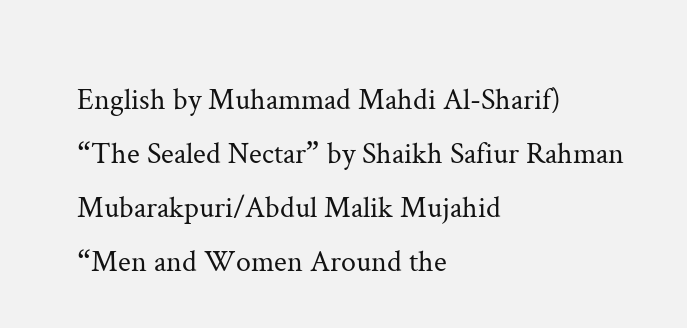English by Muhammad Mahdi Al-Sharif)
“The Sealed Nectar” by Shaikh Safiur Rahman Mubarakpuri/Abdul Malik Mujahid
“Men and Women Around the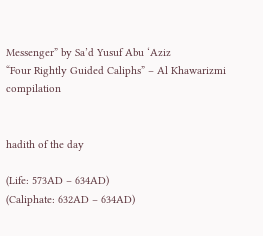Messenger” by Sa’d Yusuf Abu ‘Aziz
“Four Rightly Guided Caliphs” – Al Khawarizmi compilation


hadith of the day

(Life: 573AD – 634AD)
(Caliphate: 632AD – 634AD)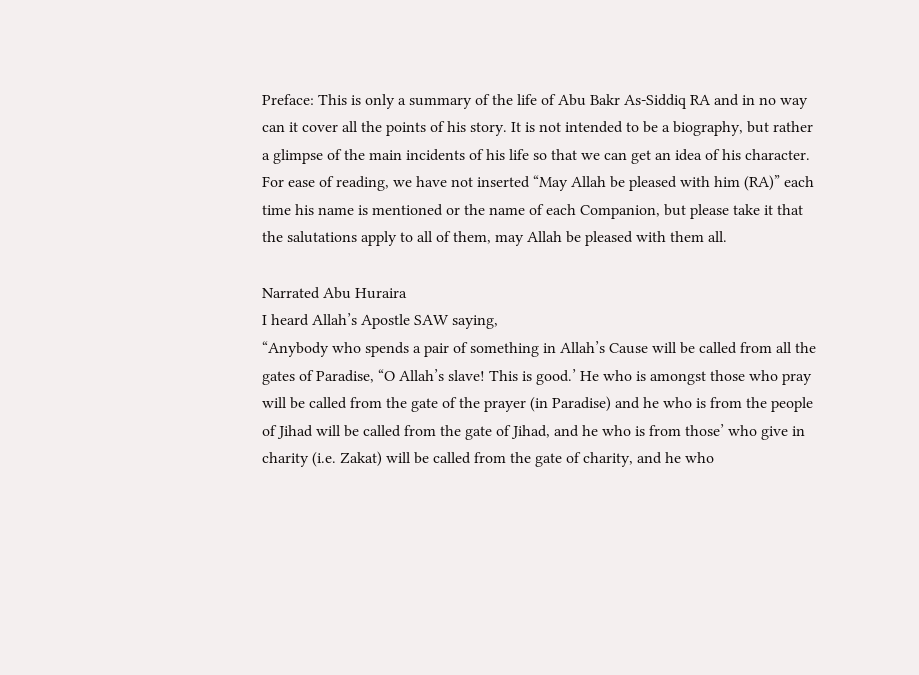Preface: This is only a summary of the life of Abu Bakr As-Siddiq RA and in no way can it cover all the points of his story. It is not intended to be a biography, but rather a glimpse of the main incidents of his life so that we can get an idea of his character. For ease of reading, we have not inserted “May Allah be pleased with him (RA)” each time his name is mentioned or the name of each Companion, but please take it that the salutations apply to all of them, may Allah be pleased with them all.

Narrated Abu Huraira
I heard Allah’s Apostle SAW saying,
“Anybody who spends a pair of something in Allah’s Cause will be called from all the gates of Paradise, “O Allah’s slave! This is good.’ He who is amongst those who pray will be called from the gate of the prayer (in Paradise) and he who is from the people of Jihad will be called from the gate of Jihad, and he who is from those’ who give in charity (i.e. Zakat) will be called from the gate of charity, and he who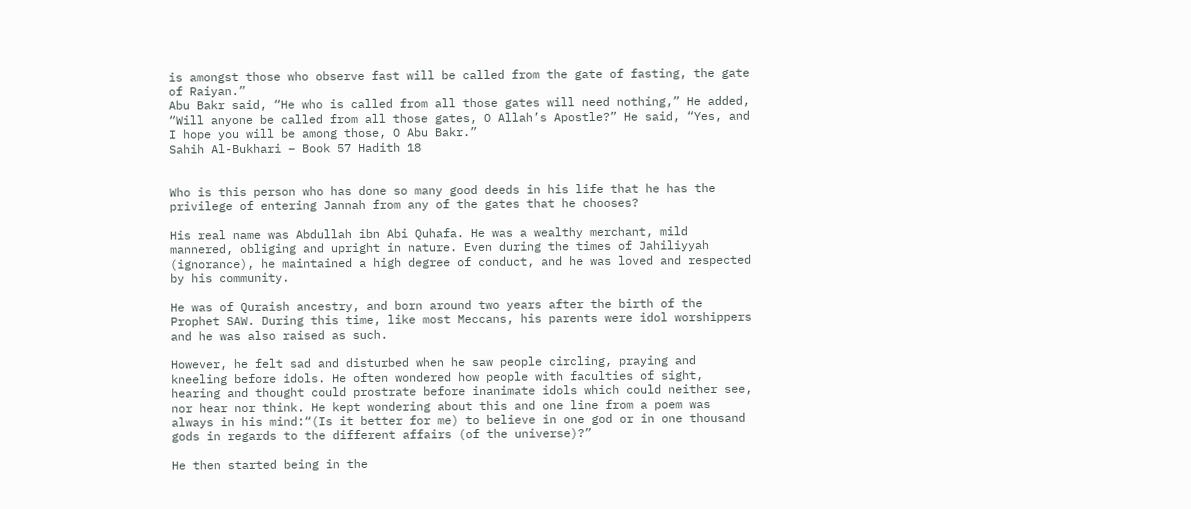is amongst those who observe fast will be called from the gate of fasting, the gate of Raiyan.”
Abu Bakr said, “He who is called from all those gates will need nothing,” He added, “Will anyone be called from all those gates, O Allah’s Apostle?” He said, “Yes, and I hope you will be among those, O Abu Bakr.”
Sahih Al-Bukhari – Book 57 Hadith 18


Who is this person who has done so many good deeds in his life that he has the privilege of entering Jannah from any of the gates that he chooses?

His real name was Abdullah ibn Abi Quhafa. He was a wealthy merchant, mild mannered, obliging and upright in nature. Even during the times of Jahiliyyah (ignorance), he maintained a high degree of conduct, and he was loved and respected by his community.

He was of Quraish ancestry, and born around two years after the birth of the Prophet SAW. During this time, like most Meccans, his parents were idol worshippers and he was also raised as such.

However, he felt sad and disturbed when he saw people circling, praying and kneeling before idols. He often wondered how people with faculties of sight, hearing and thought could prostrate before inanimate idols which could neither see, nor hear nor think. He kept wondering about this and one line from a poem was always in his mind:“(Is it better for me) to believe in one god or in one thousand gods in regards to the different affairs (of the universe)?”

He then started being in the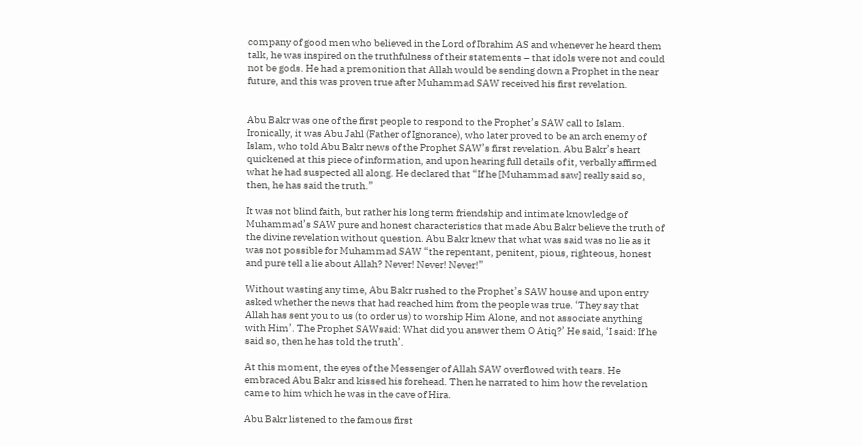company of good men who believed in the Lord of Ibrahim AS and whenever he heard them talk, he was inspired on the truthfulness of their statements – that idols were not and could not be gods. He had a premonition that Allah would be sending down a Prophet in the near future, and this was proven true after Muhammad SAW received his first revelation.


Abu Bakr was one of the first people to respond to the Prophet’s SAW call to Islam. Ironically, it was Abu Jahl (Father of Ignorance), who later proved to be an arch enemy of Islam, who told Abu Bakr news of the Prophet SAW’s first revelation. Abu Bakr’s heart quickened at this piece of information, and upon hearing full details of it, verbally affirmed what he had suspected all along. He declared that “If he [Muhammad saw] really said so, then, he has said the truth.”

It was not blind faith, but rather his long term friendship and intimate knowledge of Muhammad’s SAW pure and honest characteristics that made Abu Bakr believe the truth of the divine revelation without question. Abu Bakr knew that what was said was no lie as it was not possible for Muhammad SAW “the repentant, penitent, pious, righteous, honest and pure tell a lie about Allah? Never! Never! Never!”

Without wasting any time, Abu Bakr rushed to the Prophet’s SAW house and upon entry asked whether the news that had reached him from the people was true. ‘They say that Allah has sent you to us (to order us) to worship Him Alone, and not associate anything with Him’. The Prophet SAWsaid: What did you answer them O Atiq?’ He said, ‘I said: If he said so, then he has told the truth’.

At this moment, the eyes of the Messenger of Allah SAW overflowed with tears. He embraced Abu Bakr and kissed his forehead. Then he narrated to him how the revelation came to him which he was in the cave of Hira.

Abu Bakr listened to the famous first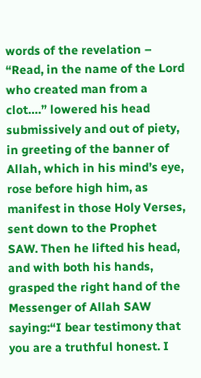words of the revelation – “Read, in the name of the Lord who created man from a clot….” lowered his head submissively and out of piety, in greeting of the banner of Allah, which in his mind’s eye, rose before high him, as manifest in those Holy Verses, sent down to the Prophet SAW. Then he lifted his head, and with both his hands, grasped the right hand of the Messenger of Allah SAW saying:“I bear testimony that you are a truthful honest. I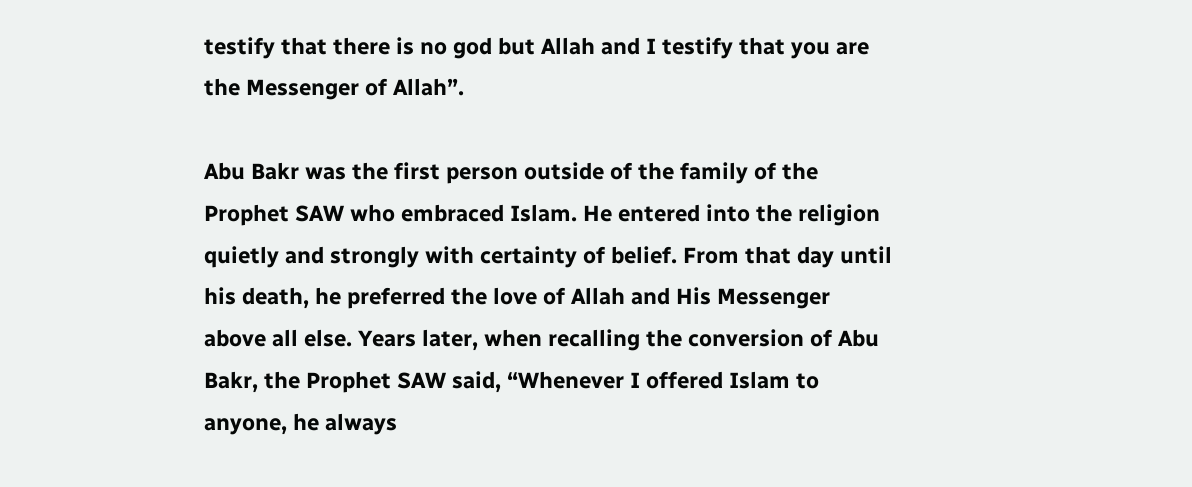testify that there is no god but Allah and I testify that you are the Messenger of Allah”.

Abu Bakr was the first person outside of the family of the Prophet SAW who embraced Islam. He entered into the religion quietly and strongly with certainty of belief. From that day until his death, he preferred the love of Allah and His Messenger above all else. Years later, when recalling the conversion of Abu Bakr, the Prophet SAW said, “Whenever I offered Islam to anyone, he always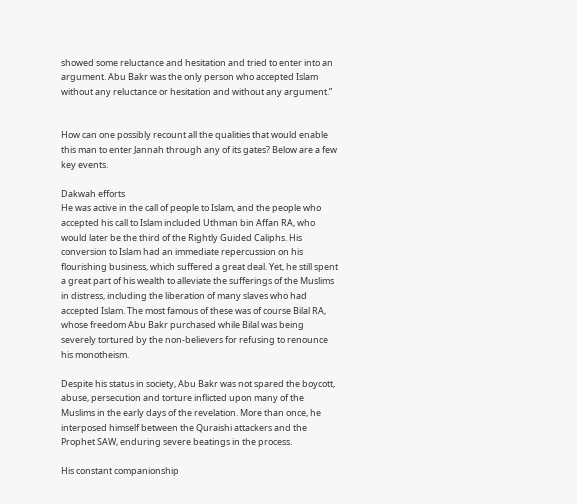showed some reluctance and hesitation and tried to enter into an argument. Abu Bakr was the only person who accepted Islam without any reluctance or hesitation and without any argument.”


How can one possibly recount all the qualities that would enable this man to enter Jannah through any of its gates? Below are a few key events.

Dakwah efforts
He was active in the call of people to Islam, and the people who accepted his call to Islam included Uthman bin Affan RA, who would later be the third of the Rightly Guided Caliphs. His conversion to Islam had an immediate repercussion on his flourishing business, which suffered a great deal. Yet, he still spent a great part of his wealth to alleviate the sufferings of the Muslims in distress, including the liberation of many slaves who had accepted Islam. The most famous of these was of course Bilal RA, whose freedom Abu Bakr purchased while Bilal was being severely tortured by the non-believers for refusing to renounce his monotheism.

Despite his status in society, Abu Bakr was not spared the boycott, abuse, persecution and torture inflicted upon many of the Muslims in the early days of the revelation. More than once, he interposed himself between the Quraishi attackers and the Prophet SAW, enduring severe beatings in the process.

His constant companionship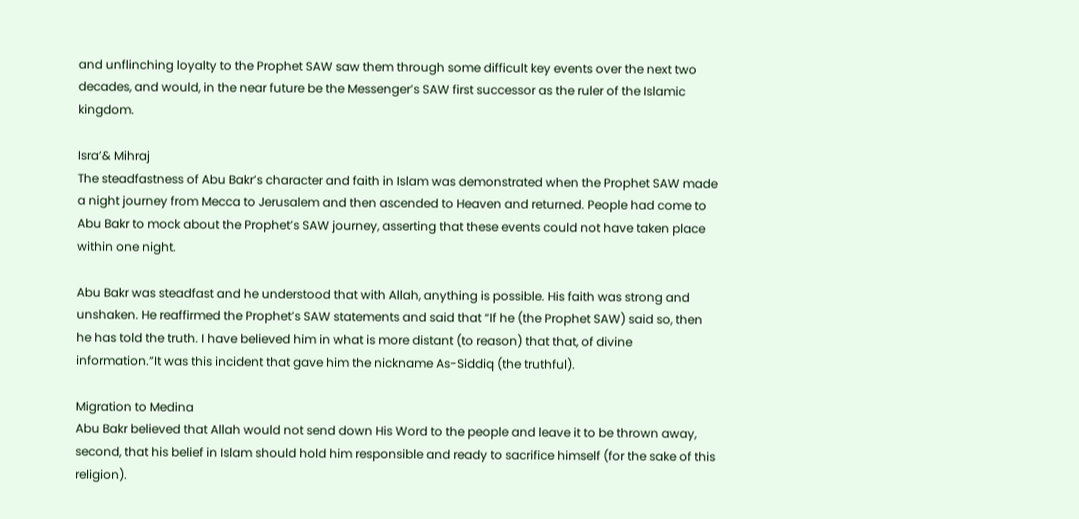and unflinching loyalty to the Prophet SAW saw them through some difficult key events over the next two decades, and would, in the near future be the Messenger’s SAW first successor as the ruler of the Islamic kingdom.

Isra’& Mihraj
The steadfastness of Abu Bakr’s character and faith in Islam was demonstrated when the Prophet SAW made a night journey from Mecca to Jerusalem and then ascended to Heaven and returned. People had come to Abu Bakr to mock about the Prophet’s SAW journey, asserting that these events could not have taken place within one night.

Abu Bakr was steadfast and he understood that with Allah, anything is possible. His faith was strong and unshaken. He reaffirmed the Prophet’s SAW statements and said that “If he (the Prophet SAW) said so, then he has told the truth. I have believed him in what is more distant (to reason) that that, of divine information.”It was this incident that gave him the nickname As-Siddiq (the truthful).

Migration to Medina
Abu Bakr believed that Allah would not send down His Word to the people and leave it to be thrown away, second, that his belief in Islam should hold him responsible and ready to sacrifice himself (for the sake of this religion).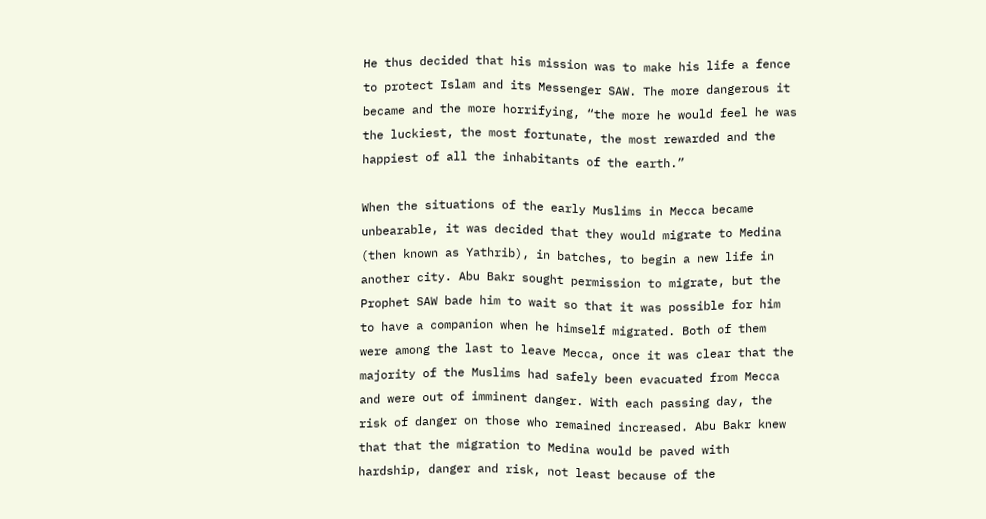He thus decided that his mission was to make his life a fence to protect Islam and its Messenger SAW. The more dangerous it became and the more horrifying, “the more he would feel he was the luckiest, the most fortunate, the most rewarded and the happiest of all the inhabitants of the earth.”

When the situations of the early Muslims in Mecca became unbearable, it was decided that they would migrate to Medina (then known as Yathrib), in batches, to begin a new life in another city. Abu Bakr sought permission to migrate, but the Prophet SAW bade him to wait so that it was possible for him to have a companion when he himself migrated. Both of them were among the last to leave Mecca, once it was clear that the majority of the Muslims had safely been evacuated from Mecca and were out of imminent danger. With each passing day, the risk of danger on those who remained increased. Abu Bakr knew that that the migration to Medina would be paved with hardship, danger and risk, not least because of the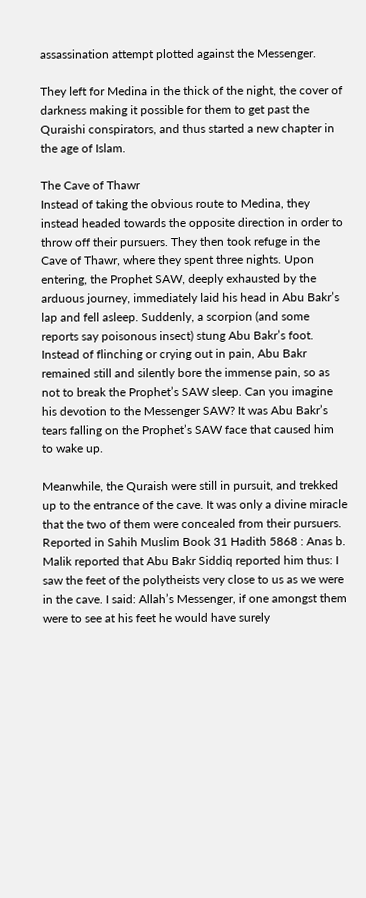assassination attempt plotted against the Messenger.

They left for Medina in the thick of the night, the cover of darkness making it possible for them to get past the Quraishi conspirators, and thus started a new chapter in the age of Islam.

The Cave of Thawr
Instead of taking the obvious route to Medina, they instead headed towards the opposite direction in order to throw off their pursuers. They then took refuge in the Cave of Thawr, where they spent three nights. Upon entering, the Prophet SAW, deeply exhausted by the arduous journey, immediately laid his head in Abu Bakr’s lap and fell asleep. Suddenly, a scorpion (and some reports say poisonous insect) stung Abu Bakr’s foot. Instead of flinching or crying out in pain, Abu Bakr remained still and silently bore the immense pain, so as not to break the Prophet’s SAW sleep. Can you imagine his devotion to the Messenger SAW? It was Abu Bakr’s tears falling on the Prophet’s SAW face that caused him to wake up.

Meanwhile, the Quraish were still in pursuit, and trekked up to the entrance of the cave. It was only a divine miracle that the two of them were concealed from their pursuers. Reported in Sahih Muslim Book 31 Hadith 5868 : Anas b. Malik reported that Abu Bakr Siddiq reported him thus: I saw the feet of the polytheists very close to us as we were in the cave. I said: Allah’s Messenger, if one amongst them were to see at his feet he would have surely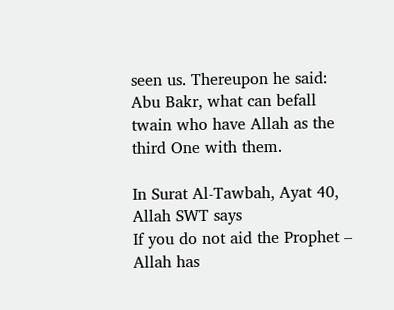seen us. Thereupon he said: Abu Bakr, what can befall twain who have Allah as the third One with them.

In Surat Al-Tawbah, Ayat 40, Allah SWT says
If you do not aid the Prophet – Allah has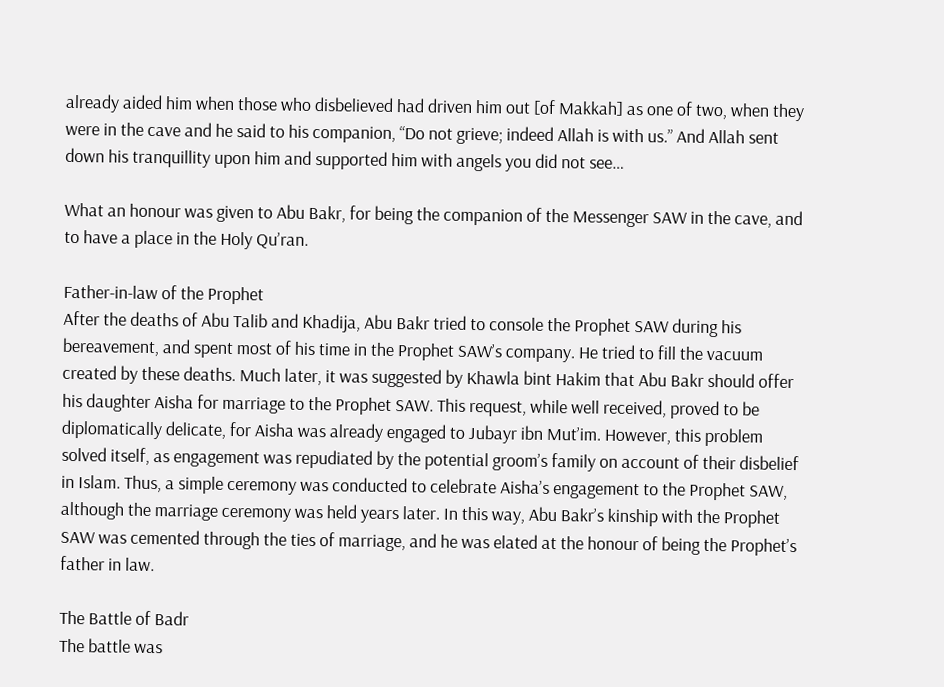already aided him when those who disbelieved had driven him out [of Makkah] as one of two, when they were in the cave and he said to his companion, “Do not grieve; indeed Allah is with us.” And Allah sent down his tranquillity upon him and supported him with angels you did not see…

What an honour was given to Abu Bakr, for being the companion of the Messenger SAW in the cave, and to have a place in the Holy Qu’ran.

Father-in-law of the Prophet
After the deaths of Abu Talib and Khadija, Abu Bakr tried to console the Prophet SAW during his bereavement, and spent most of his time in the Prophet SAW’s company. He tried to fill the vacuum created by these deaths. Much later, it was suggested by Khawla bint Hakim that Abu Bakr should offer his daughter Aisha for marriage to the Prophet SAW. This request, while well received, proved to be diplomatically delicate, for Aisha was already engaged to Jubayr ibn Mut’im. However, this problem solved itself, as engagement was repudiated by the potential groom’s family on account of their disbelief in Islam. Thus, a simple ceremony was conducted to celebrate Aisha’s engagement to the Prophet SAW, although the marriage ceremony was held years later. In this way, Abu Bakr’s kinship with the Prophet SAW was cemented through the ties of marriage, and he was elated at the honour of being the Prophet’s father in law.

The Battle of Badr
The battle was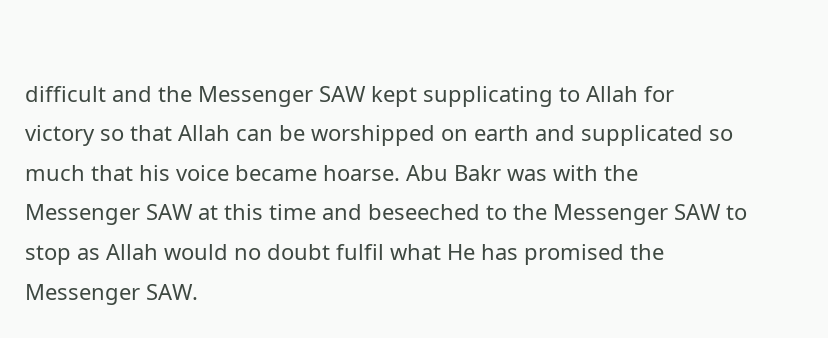difficult and the Messenger SAW kept supplicating to Allah for victory so that Allah can be worshipped on earth and supplicated so much that his voice became hoarse. Abu Bakr was with the Messenger SAW at this time and beseeched to the Messenger SAW to stop as Allah would no doubt fulfil what He has promised the Messenger SAW.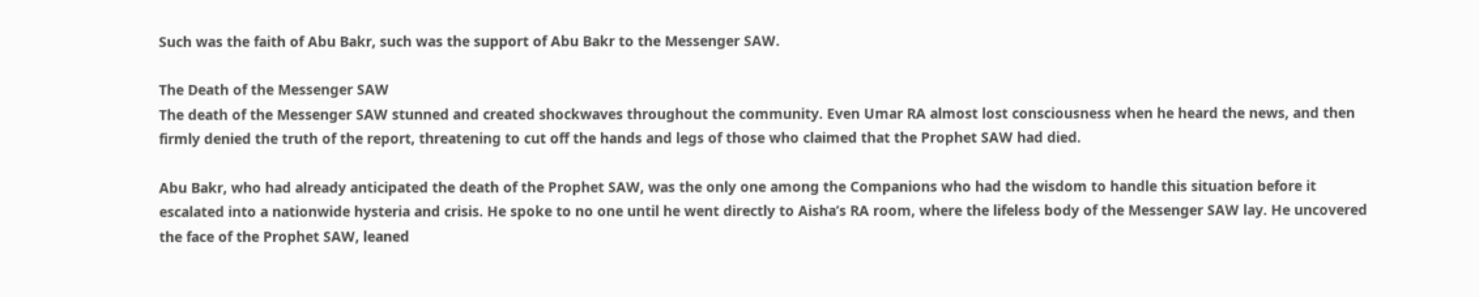Such was the faith of Abu Bakr, such was the support of Abu Bakr to the Messenger SAW.

The Death of the Messenger SAW
The death of the Messenger SAW stunned and created shockwaves throughout the community. Even Umar RA almost lost consciousness when he heard the news, and then firmly denied the truth of the report, threatening to cut off the hands and legs of those who claimed that the Prophet SAW had died.

Abu Bakr, who had already anticipated the death of the Prophet SAW, was the only one among the Companions who had the wisdom to handle this situation before it escalated into a nationwide hysteria and crisis. He spoke to no one until he went directly to Aisha’s RA room, where the lifeless body of the Messenger SAW lay. He uncovered the face of the Prophet SAW, leaned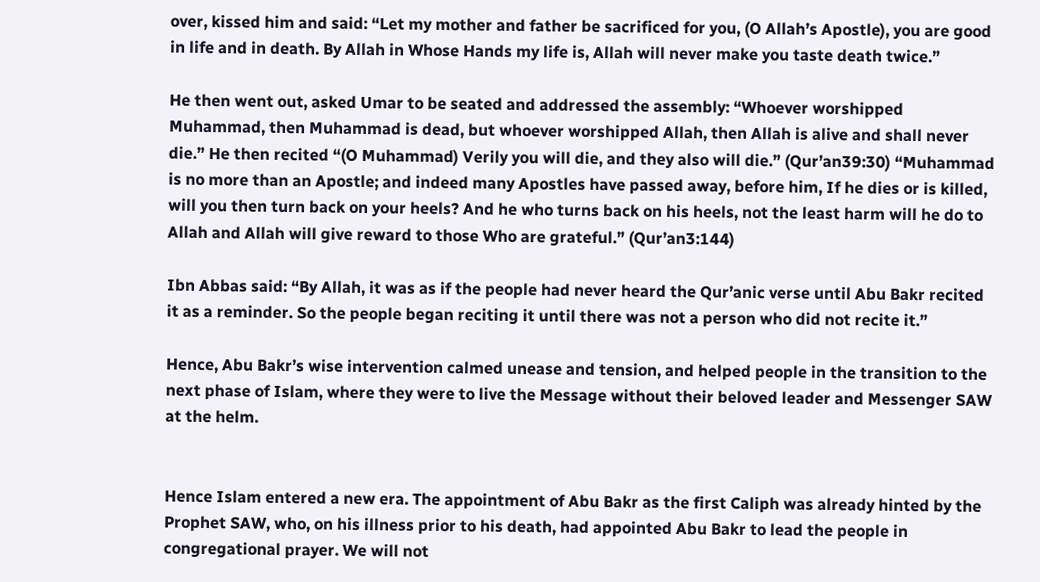over, kissed him and said: “Let my mother and father be sacrificed for you, (O Allah’s Apostle), you are good in life and in death. By Allah in Whose Hands my life is, Allah will never make you taste death twice.”

He then went out, asked Umar to be seated and addressed the assembly: “Whoever worshipped Muhammad, then Muhammad is dead, but whoever worshipped Allah, then Allah is alive and shall never die.” He then recited “(O Muhammad) Verily you will die, and they also will die.” (Qur’an39:30) “Muhammad is no more than an Apostle; and indeed many Apostles have passed away, before him, If he dies or is killed, will you then turn back on your heels? And he who turns back on his heels, not the least harm will he do to Allah and Allah will give reward to those Who are grateful.” (Qur’an3:144)

Ibn Abbas said: “By Allah, it was as if the people had never heard the Qur’anic verse until Abu Bakr recited it as a reminder. So the people began reciting it until there was not a person who did not recite it.”

Hence, Abu Bakr’s wise intervention calmed unease and tension, and helped people in the transition to the next phase of Islam, where they were to live the Message without their beloved leader and Messenger SAW at the helm.


Hence Islam entered a new era. The appointment of Abu Bakr as the first Caliph was already hinted by the Prophet SAW, who, on his illness prior to his death, had appointed Abu Bakr to lead the people in congregational prayer. We will not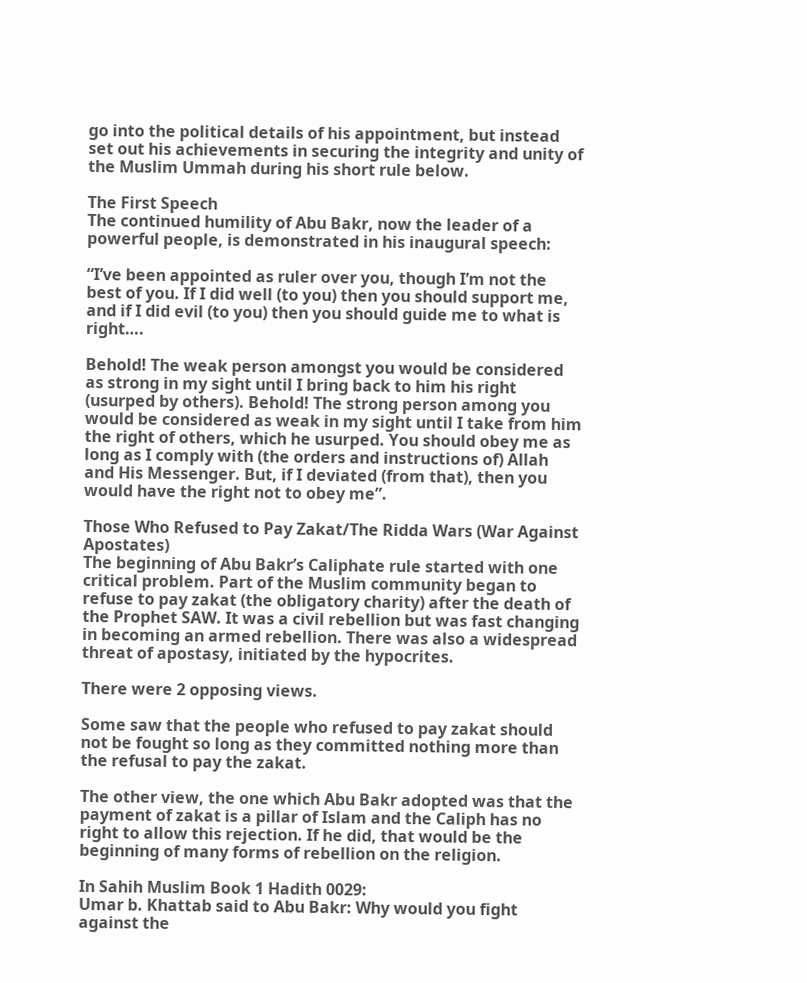go into the political details of his appointment, but instead set out his achievements in securing the integrity and unity of the Muslim Ummah during his short rule below.

The First Speech
The continued humility of Abu Bakr, now the leader of a powerful people, is demonstrated in his inaugural speech:

“I’ve been appointed as ruler over you, though I’m not the best of you. If I did well (to you) then you should support me, and if I did evil (to you) then you should guide me to what is right….

Behold! The weak person amongst you would be considered as strong in my sight until I bring back to him his right (usurped by others). Behold! The strong person among you would be considered as weak in my sight until I take from him the right of others, which he usurped. You should obey me as long as I comply with (the orders and instructions of) Allah and His Messenger. But, if I deviated (from that), then you would have the right not to obey me”.

Those Who Refused to Pay Zakat/The Ridda Wars (War Against Apostates)
The beginning of Abu Bakr’s Caliphate rule started with one critical problem. Part of the Muslim community began to refuse to pay zakat (the obligatory charity) after the death of the Prophet SAW. It was a civil rebellion but was fast changing in becoming an armed rebellion. There was also a widespread threat of apostasy, initiated by the hypocrites.

There were 2 opposing views.

Some saw that the people who refused to pay zakat should not be fought so long as they committed nothing more than the refusal to pay the zakat.

The other view, the one which Abu Bakr adopted was that the payment of zakat is a pillar of Islam and the Caliph has no right to allow this rejection. If he did, that would be the beginning of many forms of rebellion on the religion.

In Sahih Muslim Book 1 Hadith 0029:
Umar b. Khattab said to Abu Bakr: Why would you fight against the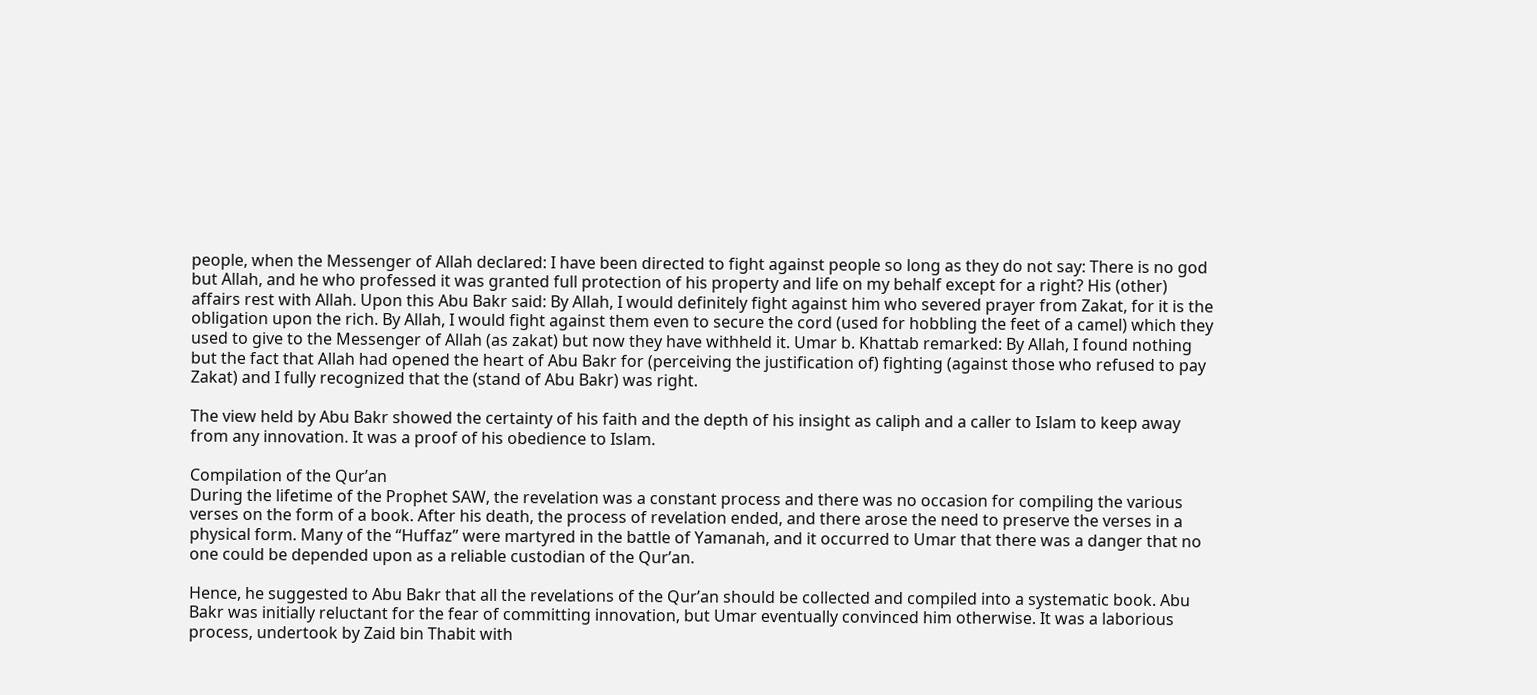people, when the Messenger of Allah declared: I have been directed to fight against people so long as they do not say: There is no god but Allah, and he who professed it was granted full protection of his property and life on my behalf except for a right? His (other) affairs rest with Allah. Upon this Abu Bakr said: By Allah, I would definitely fight against him who severed prayer from Zakat, for it is the obligation upon the rich. By Allah, I would fight against them even to secure the cord (used for hobbling the feet of a camel) which they used to give to the Messenger of Allah (as zakat) but now they have withheld it. Umar b. Khattab remarked: By Allah, I found nothing but the fact that Allah had opened the heart of Abu Bakr for (perceiving the justification of) fighting (against those who refused to pay Zakat) and I fully recognized that the (stand of Abu Bakr) was right.

The view held by Abu Bakr showed the certainty of his faith and the depth of his insight as caliph and a caller to Islam to keep away from any innovation. It was a proof of his obedience to Islam.

Compilation of the Qur’an
During the lifetime of the Prophet SAW, the revelation was a constant process and there was no occasion for compiling the various verses on the form of a book. After his death, the process of revelation ended, and there arose the need to preserve the verses in a physical form. Many of the “Huffaz” were martyred in the battle of Yamanah, and it occurred to Umar that there was a danger that no one could be depended upon as a reliable custodian of the Qur’an.

Hence, he suggested to Abu Bakr that all the revelations of the Qur’an should be collected and compiled into a systematic book. Abu Bakr was initially reluctant for the fear of committing innovation, but Umar eventually convinced him otherwise. It was a laborious process, undertook by Zaid bin Thabit with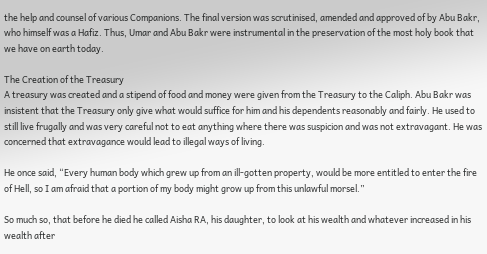the help and counsel of various Companions. The final version was scrutinised, amended and approved of by Abu Bakr, who himself was a Hafiz. Thus, Umar and Abu Bakr were instrumental in the preservation of the most holy book that we have on earth today.

The Creation of the Treasury
A treasury was created and a stipend of food and money were given from the Treasury to the Caliph. Abu Bakr was insistent that the Treasury only give what would suffice for him and his dependents reasonably and fairly. He used to still live frugally and was very careful not to eat anything where there was suspicion and was not extravagant. He was concerned that extravagance would lead to illegal ways of living.

He once said, “Every human body which grew up from an ill-gotten property, would be more entitled to enter the fire of Hell, so I am afraid that a portion of my body might grow up from this unlawful morsel.”

So much so, that before he died he called Aisha RA, his daughter, to look at his wealth and whatever increased in his wealth after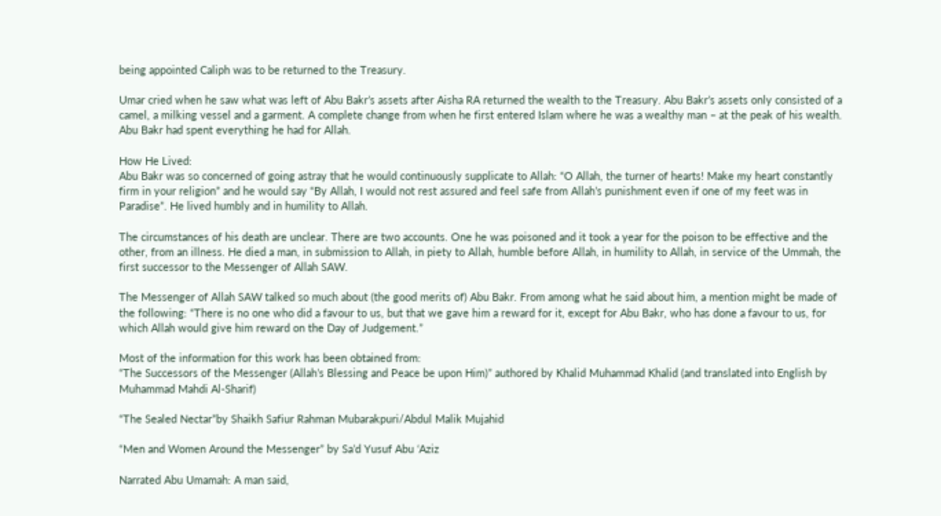being appointed Caliph was to be returned to the Treasury.

Umar cried when he saw what was left of Abu Bakr’s assets after Aisha RA returned the wealth to the Treasury. Abu Bakr’s assets only consisted of a camel, a milking vessel and a garment. A complete change from when he first entered Islam where he was a wealthy man – at the peak of his wealth. Abu Bakr had spent everything he had for Allah.

How He Lived:
Abu Bakr was so concerned of going astray that he would continuously supplicate to Allah: “O Allah, the turner of hearts! Make my heart constantly firm in your religion” and he would say “By Allah, I would not rest assured and feel safe from Allah’s punishment even if one of my feet was in Paradise”. He lived humbly and in humility to Allah.

The circumstances of his death are unclear. There are two accounts. One he was poisoned and it took a year for the poison to be effective and the other, from an illness. He died a man, in submission to Allah, in piety to Allah, humble before Allah, in humility to Allah, in service of the Ummah, the first successor to the Messenger of Allah SAW.

The Messenger of Allah SAW talked so much about (the good merits of) Abu Bakr. From among what he said about him, a mention might be made of the following: “There is no one who did a favour to us, but that we gave him a reward for it, except for Abu Bakr, who has done a favour to us, for which Allah would give him reward on the Day of Judgement.”

Most of the information for this work has been obtained from:
“The Successors of the Messenger (Allah’s Blessing and Peace be upon Him)” authored by Khalid Muhammad Khalid (and translated into English by Muhammad Mahdi Al-Sharif)

“The Sealed Nectar”by Shaikh Safiur Rahman Mubarakpuri/Abdul Malik Mujahid

“Men and Women Around the Messenger” by Sa’d Yusuf Abu ‘Aziz

Narrated Abu Umamah: A man said,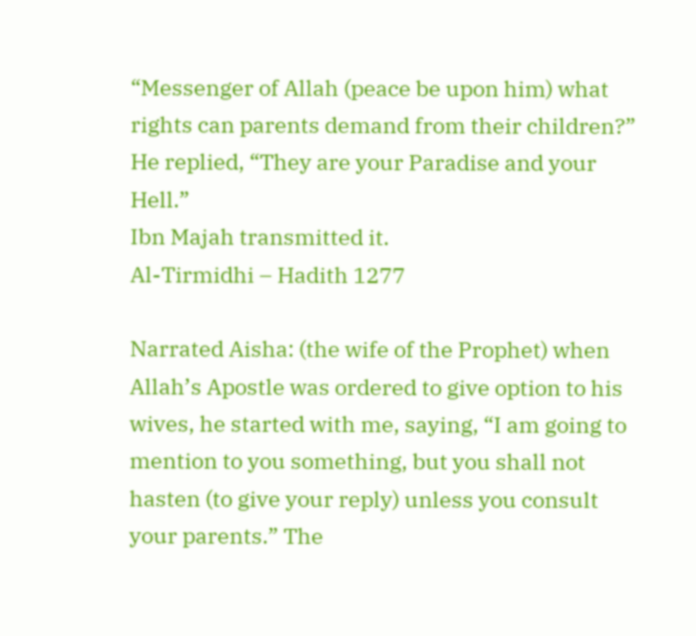“Messenger of Allah (peace be upon him) what rights can parents demand from their children?” He replied, “They are your Paradise and your Hell.”
Ibn Majah transmitted it.
Al-Tirmidhi – Hadith 1277

Narrated Aisha: (the wife of the Prophet) when Allah’s Apostle was ordered to give option to his wives, he started with me, saying, “I am going to mention to you something, but you shall not hasten (to give your reply) unless you consult your parents.” The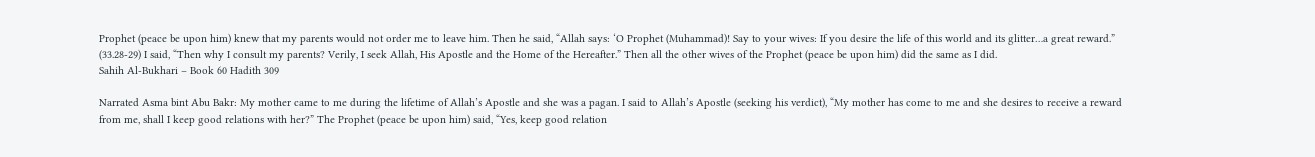Prophet (peace be upon him) knew that my parents would not order me to leave him. Then he said, “Allah says: ‘O Prophet (Muhammad)! Say to your wives: If you desire the life of this world and its glitter…a great reward.” (33.28-29) I said, “Then why I consult my parents? Verily, I seek Allah, His Apostle and the Home of the Hereafter.” Then all the other wives of the Prophet (peace be upon him) did the same as I did.
Sahih Al-Bukhari – Book 60 Hadith 309

Narrated Asma bint Abu Bakr: My mother came to me during the lifetime of Allah’s Apostle and she was a pagan. I said to Allah’s Apostle (seeking his verdict), “My mother has come to me and she desires to receive a reward from me, shall I keep good relations with her?” The Prophet (peace be upon him) said, “Yes, keep good relation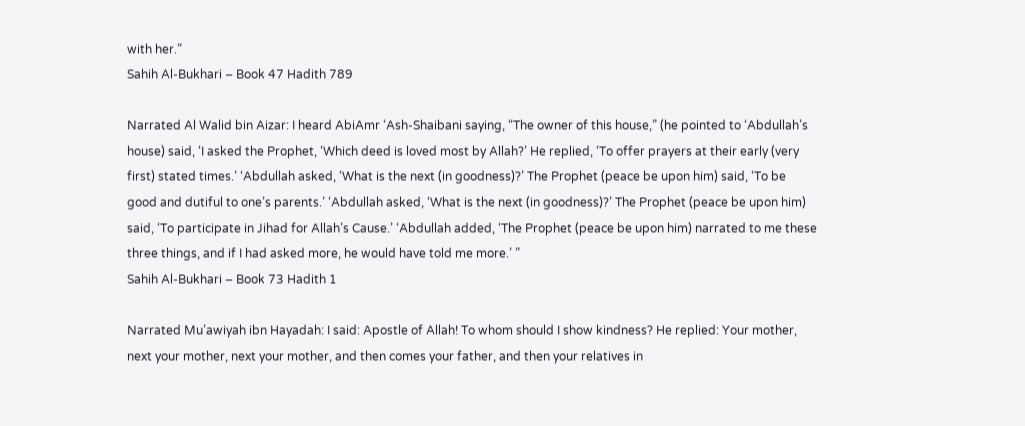with her.”
Sahih Al-Bukhari – Book 47 Hadith 789

Narrated Al Walid bin Aizar: I heard AbiAmr ‘Ash-Shaibani saying, “The owner of this house,” (he pointed to ‘Abdullah’s house) said, ‘I asked the Prophet, ‘Which deed is loved most by Allah?’ He replied, ‘To offer prayers at their early (very first) stated times.’ ‘Abdullah asked, ‘What is the next (in goodness)?’ The Prophet (peace be upon him) said, ‘To be good and dutiful to one’s parents.’ ‘Abdullah asked, ‘What is the next (in goodness)?’ The Prophet (peace be upon him) said, ‘To participate in Jihad for Allah’s Cause.’ ‘Abdullah added, ‘The Prophet (peace be upon him) narrated to me these three things, and if I had asked more, he would have told me more.’ ”
Sahih Al-Bukhari – Book 73 Hadith 1

Narrated Mu’awiyah ibn Hayadah: I said: Apostle of Allah! To whom should I show kindness? He replied: Your mother, next your mother, next your mother, and then comes your father, and then your relatives in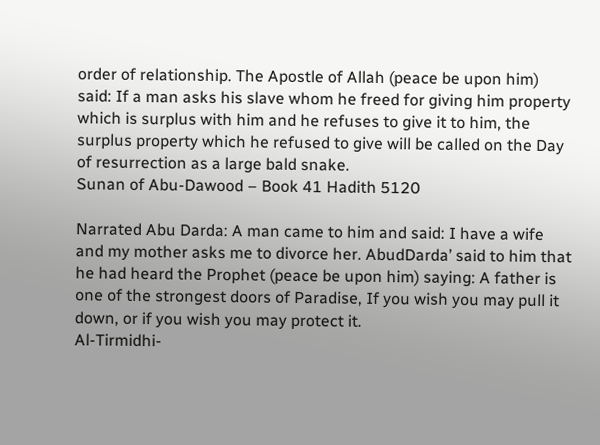order of relationship. The Apostle of Allah (peace be upon him) said: If a man asks his slave whom he freed for giving him property which is surplus with him and he refuses to give it to him, the surplus property which he refused to give will be called on the Day of resurrection as a large bald snake.
Sunan of Abu-Dawood – Book 41 Hadith 5120

Narrated Abu Darda: A man came to him and said: I have a wife and my mother asks me to divorce her. AbudDarda’ said to him that he had heard the Prophet (peace be upon him) saying: A father is one of the strongest doors of Paradise, If you wish you may pull it down, or if you wish you may protect it.
Al-Tirmidhi-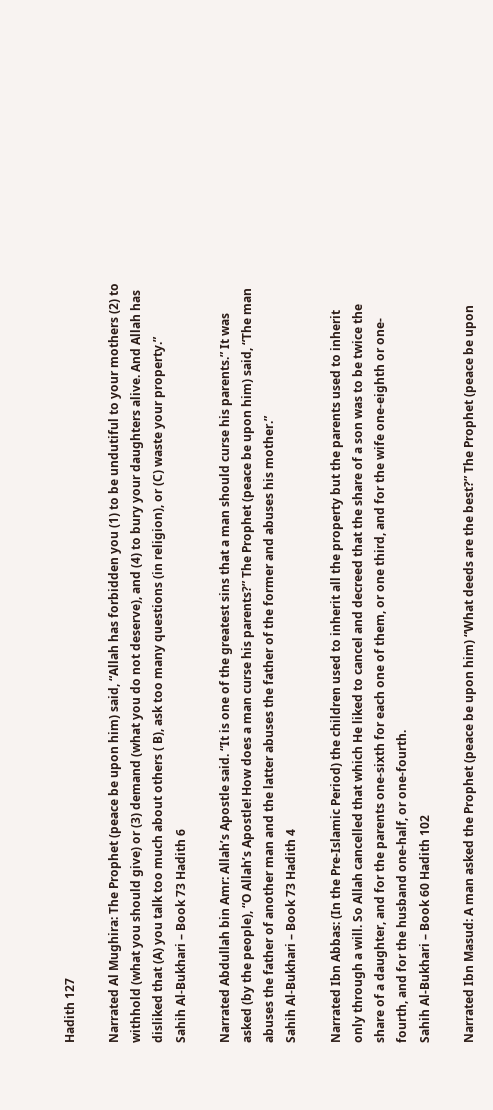Hadith 127

Narrated Al Mughira: The Prophet (peace be upon him) said, “Allah has forbidden you (1) to be undutiful to your mothers (2) to withhold (what you should give) or (3) demand (what you do not deserve), and (4) to bury your daughters alive. And Allah has disliked that (A) you talk too much about others ( B), ask too many questions (in religion), or (C) waste your property.”
Sahih Al-Bukhari – Book 73 Hadith 6

Narrated Abdullah bin Amr: Allah’s Apostle said. “It is one of the greatest sins that a man should curse his parents.” It was asked (by the people), “O Allah’s Apostle! How does a man curse his parents?” The Prophet (peace be upon him) said, “The man abuses the father of another man and the latter abuses the father of the former and abuses his mother.”
Sahih Al-Bukhari – Book 73 Hadith 4

Narrated Ibn Abbas: (In the Pre-Islamic Period) the children used to inherit all the property but the parents used to inherit only through a will. So Allah cancelled that which He liked to cancel and decreed that the share of a son was to be twice the share of a daughter, and for the parents one-sixth for each one of them, or one third, and for the wife one-eighth or one-fourth, and for the husband one-half, or one-fourth.
Sahih Al-Bukhari – Book 60 Hadith 102

Narrated Ibn Masud: A man asked the Prophet (peace be upon him) “What deeds are the best?” The Prophet (peace be upon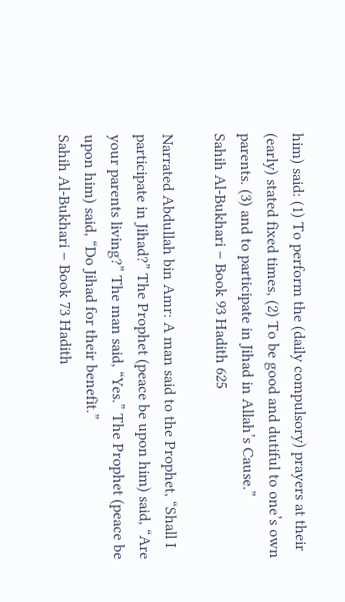him) said: (1) To perform the (daily compulsory) prayers at their (early) stated fixed times, (2) To be good and dutiful to one’s own parents. (3) and to participate in Jihad in Allah’s Cause.”
Sahih Al-Bukhari – Book 93 Hadith 625

Narrated Abdullah bin Amr: A man said to the Prophet, “Shall I participate in Jihad?” The Prophet (peace be upon him) said, “Are your parents living?” The man said, “Yes.” The Prophet (peace be upon him) said, “Do Jihad for their benefit.”
Sahih Al-Bukhari – Book 73 Hadith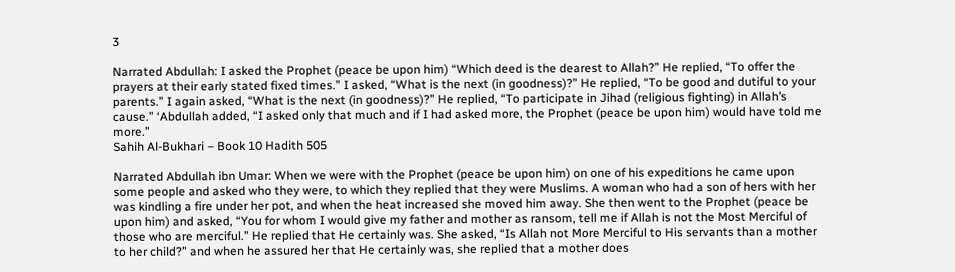3

Narrated Abdullah: I asked the Prophet (peace be upon him) “Which deed is the dearest to Allah?” He replied, “To offer the prayers at their early stated fixed times.” I asked, “What is the next (in goodness)?” He replied, “To be good and dutiful to your parents.” I again asked, “What is the next (in goodness)?” He replied, “To participate in Jihad (religious fighting) in Allah’s cause.” ‘Abdullah added, “I asked only that much and if I had asked more, the Prophet (peace be upon him) would have told me more.”
Sahih Al-Bukhari – Book 10 Hadith 505

Narrated Abdullah ibn Umar: When we were with the Prophet (peace be upon him) on one of his expeditions he came upon some people and asked who they were, to which they replied that they were Muslims. A woman who had a son of hers with her was kindling a fire under her pot, and when the heat increased she moved him away. She then went to the Prophet (peace be upon him) and asked, “You for whom I would give my father and mother as ransom, tell me if Allah is not the Most Merciful of those who are merciful.” He replied that He certainly was. She asked, “Is Allah not More Merciful to His servants than a mother to her child?” and when he assured her that He certainly was, she replied that a mother does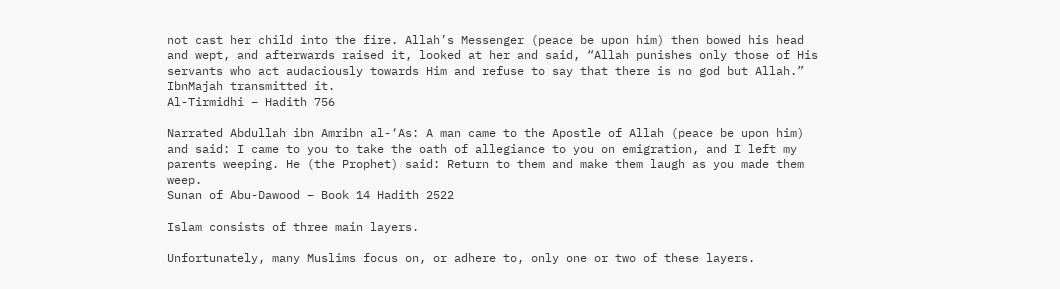not cast her child into the fire. Allah’s Messenger (peace be upon him) then bowed his head and wept, and afterwards raised it, looked at her and said, “Allah punishes only those of His servants who act audaciously towards Him and refuse to say that there is no god but Allah.”
IbnMajah transmitted it.
Al-Tirmidhi – Hadith 756

Narrated Abdullah ibn Amribn al-‘As: A man came to the Apostle of Allah (peace be upon him) and said: I came to you to take the oath of allegiance to you on emigration, and I left my parents weeping. He (the Prophet) said: Return to them and make them laugh as you made them weep.
Sunan of Abu-Dawood – Book 14 Hadith 2522

Islam consists of three main layers.

Unfortunately, many Muslims focus on, or adhere to, only one or two of these layers.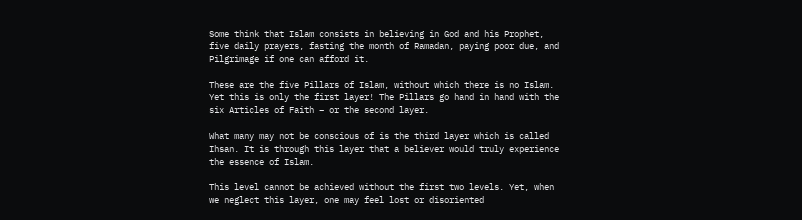Some think that Islam consists in believing in God and his Prophet, five daily prayers, fasting the month of Ramadan, paying poor due, and Pilgrimage if one can afford it.

These are the five Pillars of Islam, without which there is no Islam. Yet this is only the first layer! The Pillars go hand in hand with the six Articles of Faith – or the second layer.

What many may not be conscious of is the third layer which is called Ihsan. It is through this layer that a believer would truly experience the essence of Islam.

This level cannot be achieved without the first two levels. Yet, when we neglect this layer, one may feel lost or disoriented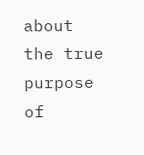about the true purpose of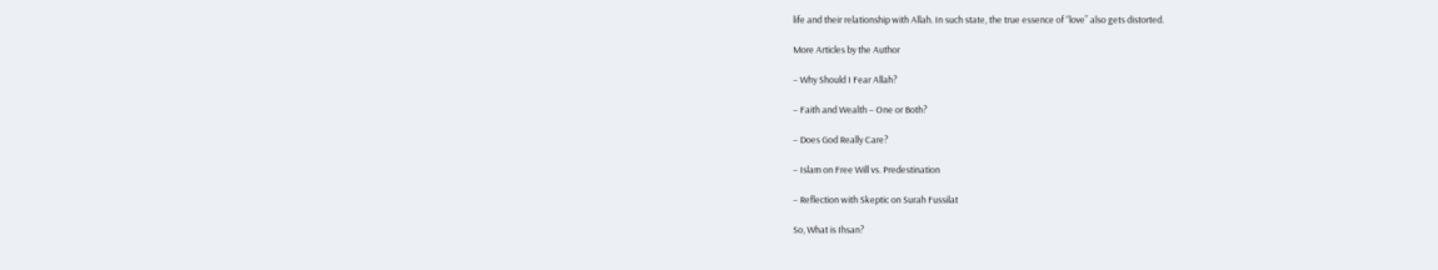life and their relationship with Allah. In such state, the true essence of “love” also gets distorted.

More Articles by the Author

– Why Should I Fear Allah?

– Faith and Wealth – One or Both?

– Does God Really Care?

– Islam on Free Will vs. Predestination

– Reflection with Skeptic on Surah Fussilat

So, What is Ihsan?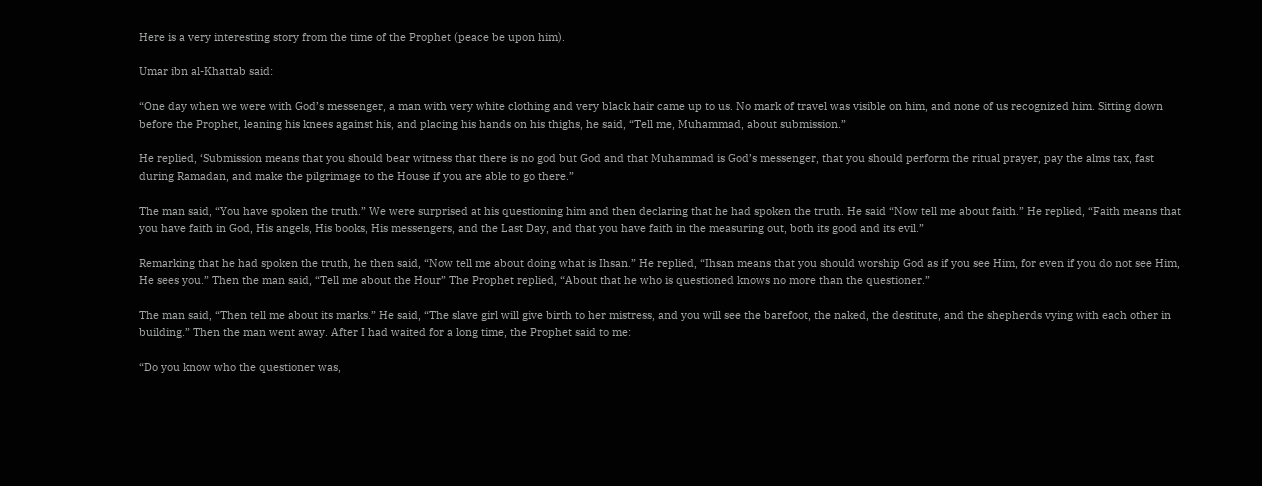Here is a very interesting story from the time of the Prophet (peace be upon him).

Umar ibn al-Khattab said:

“One day when we were with God’s messenger, a man with very white clothing and very black hair came up to us. No mark of travel was visible on him, and none of us recognized him. Sitting down before the Prophet, leaning his knees against his, and placing his hands on his thighs, he said, “Tell me, Muhammad, about submission.”

He replied, ‘Submission means that you should bear witness that there is no god but God and that Muhammad is God’s messenger, that you should perform the ritual prayer, pay the alms tax, fast during Ramadan, and make the pilgrimage to the House if you are able to go there.”

The man said, “You have spoken the truth.” We were surprised at his questioning him and then declaring that he had spoken the truth. He said “Now tell me about faith.” He replied, “Faith means that you have faith in God, His angels, His books, His messengers, and the Last Day, and that you have faith in the measuring out, both its good and its evil.”

Remarking that he had spoken the truth, he then said, “Now tell me about doing what is Ihsan.” He replied, “Ihsan means that you should worship God as if you see Him, for even if you do not see Him, He sees you.” Then the man said, “Tell me about the Hour” The Prophet replied, “About that he who is questioned knows no more than the questioner.”

The man said, “Then tell me about its marks.” He said, “The slave girl will give birth to her mistress, and you will see the barefoot, the naked, the destitute, and the shepherds vying with each other in building.” Then the man went away. After I had waited for a long time, the Prophet said to me:

“Do you know who the questioner was,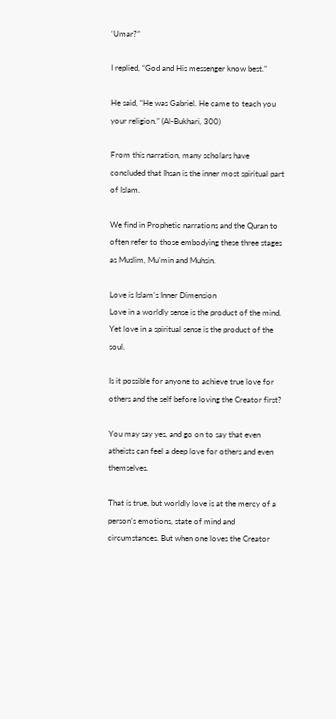‘Umar?”

I replied, “God and His messenger know best.”

He said, “He was Gabriel. He came to teach you your religion.” (Al-Bukhari, 300)

From this narration, many scholars have concluded that Ihsan is the inner most spiritual part of Islam.

We find in Prophetic narrations and the Quran to often refer to those embodying these three stages as Muslim, Mu’min and Muhsin.

Love is Islam’s Inner Dimension
Love in a worldly sense is the product of the mind. Yet love in a spiritual sense is the product of the soul.

Is it possible for anyone to achieve true love for others and the self before loving the Creator first?

You may say yes, and go on to say that even atheists can feel a deep love for others and even themselves.

That is true, but worldly love is at the mercy of a person’s emotions, state of mind and circumstances. But when one loves the Creator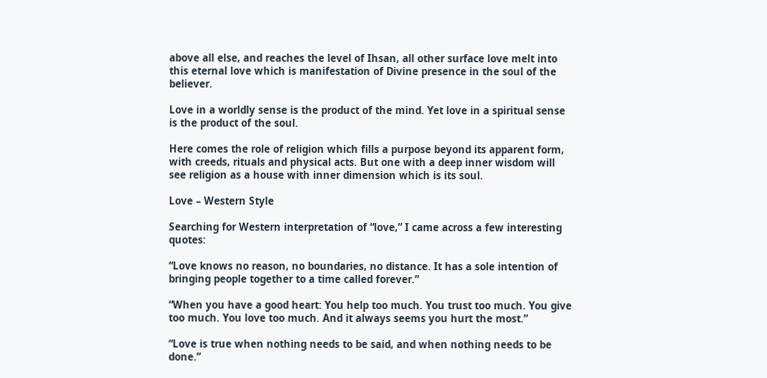above all else, and reaches the level of Ihsan, all other surface love melt into this eternal love which is manifestation of Divine presence in the soul of the believer.

Love in a worldly sense is the product of the mind. Yet love in a spiritual sense is the product of the soul.

Here comes the role of religion which fills a purpose beyond its apparent form, with creeds, rituals and physical acts. But one with a deep inner wisdom will see religion as a house with inner dimension which is its soul.

Love – Western Style

Searching for Western interpretation of “love,” I came across a few interesting quotes:

“Love knows no reason, no boundaries, no distance. It has a sole intention of bringing people together to a time called forever.”

“When you have a good heart: You help too much. You trust too much. You give too much. You love too much. And it always seems you hurt the most.”

“Love is true when nothing needs to be said, and when nothing needs to be done.”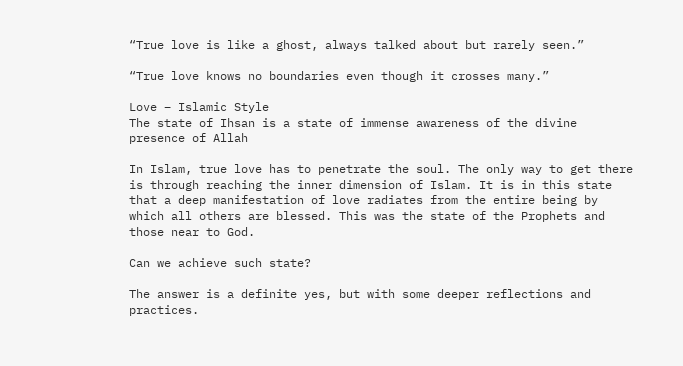“True love is like a ghost, always talked about but rarely seen.”

“True love knows no boundaries even though it crosses many.”

Love – Islamic Style
The state of Ihsan is a state of immense awareness of the divine presence of Allah

In Islam, true love has to penetrate the soul. The only way to get there is through reaching the inner dimension of Islam. It is in this state that a deep manifestation of love radiates from the entire being by which all others are blessed. This was the state of the Prophets and those near to God.

Can we achieve such state?

The answer is a definite yes, but with some deeper reflections and practices.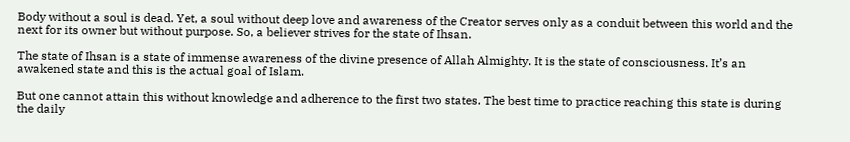Body without a soul is dead. Yet, a soul without deep love and awareness of the Creator serves only as a conduit between this world and the next for its owner but without purpose. So, a believer strives for the state of Ihsan.

The state of Ihsan is a state of immense awareness of the divine presence of Allah Almighty. It is the state of consciousness. It’s an awakened state and this is the actual goal of Islam.

But one cannot attain this without knowledge and adherence to the first two states. The best time to practice reaching this state is during the daily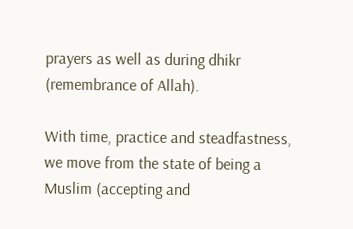prayers as well as during dhikr (remembrance of Allah).

With time, practice and steadfastness, we move from the state of being a Muslim (accepting and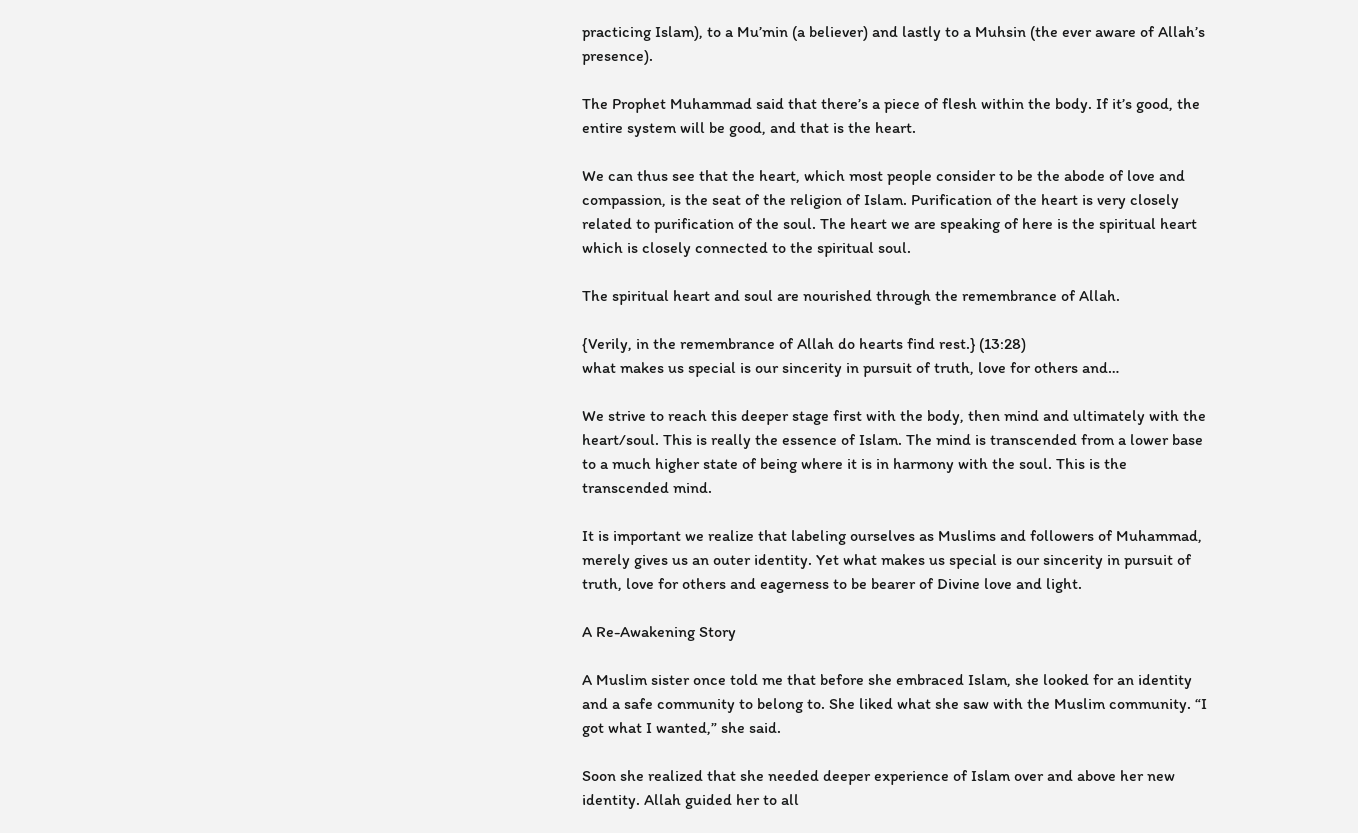practicing Islam), to a Mu’min (a believer) and lastly to a Muhsin (the ever aware of Allah’s presence).

The Prophet Muhammad said that there’s a piece of flesh within the body. If it’s good, the entire system will be good, and that is the heart.

We can thus see that the heart, which most people consider to be the abode of love and compassion, is the seat of the religion of Islam. Purification of the heart is very closely related to purification of the soul. The heart we are speaking of here is the spiritual heart which is closely connected to the spiritual soul.

The spiritual heart and soul are nourished through the remembrance of Allah.

{Verily, in the remembrance of Allah do hearts find rest.} (13:28)
what makes us special is our sincerity in pursuit of truth, love for others and…

We strive to reach this deeper stage first with the body, then mind and ultimately with the heart/soul. This is really the essence of Islam. The mind is transcended from a lower base to a much higher state of being where it is in harmony with the soul. This is the transcended mind.

It is important we realize that labeling ourselves as Muslims and followers of Muhammad, merely gives us an outer identity. Yet what makes us special is our sincerity in pursuit of truth, love for others and eagerness to be bearer of Divine love and light.

A Re-Awakening Story

A Muslim sister once told me that before she embraced Islam, she looked for an identity and a safe community to belong to. She liked what she saw with the Muslim community. “I got what I wanted,” she said.

Soon she realized that she needed deeper experience of Islam over and above her new identity. Allah guided her to all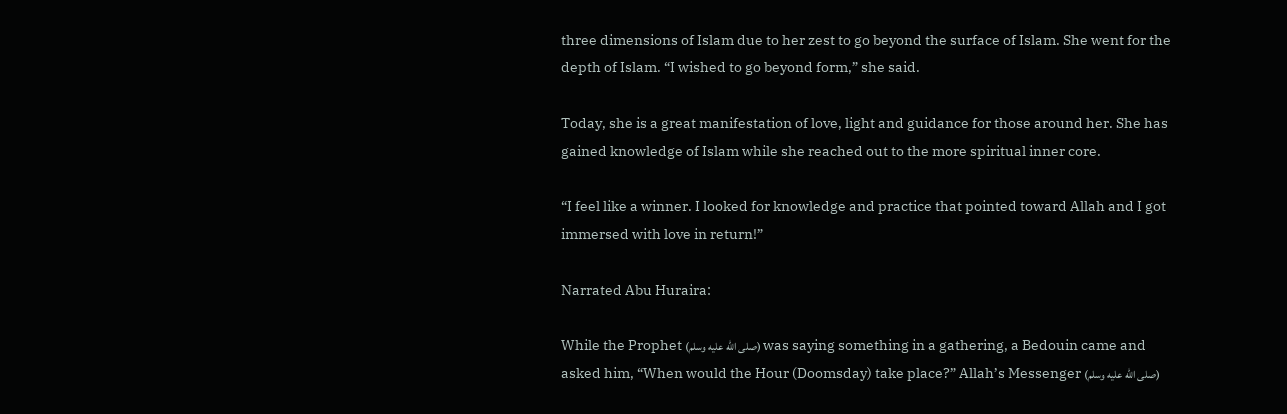three dimensions of Islam due to her zest to go beyond the surface of Islam. She went for the depth of Islam. “I wished to go beyond form,” she said.

Today, she is a great manifestation of love, light and guidance for those around her. She has gained knowledge of Islam while she reached out to the more spiritual inner core.

“I feel like a winner. I looked for knowledge and practice that pointed toward Allah and I got immersed with love in return!”

Narrated Abu Huraira:

While the Prophet (صلى الله عليه وسلم) was saying something in a gathering, a Bedouin came and asked him, “When would the Hour (Doomsday) take place?” Allah’s Messenger (صلى الله عليه وسلم)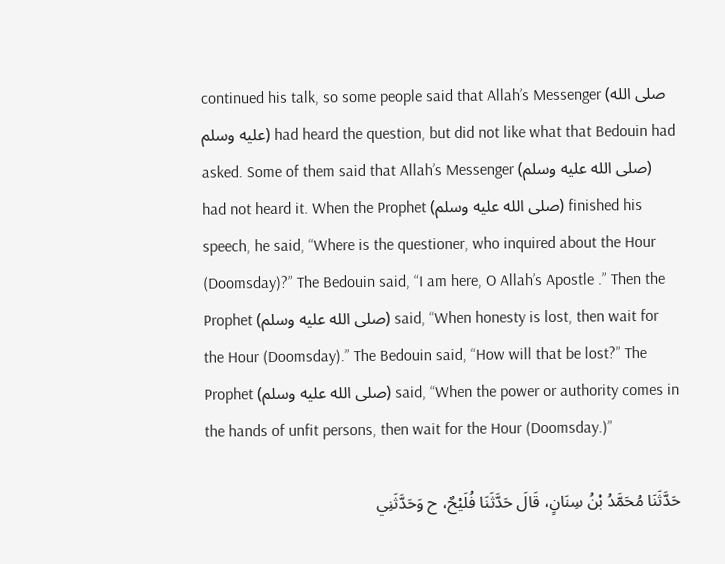continued his talk, so some people said that Allah’s Messenger (صلى الله عليه وسلم) had heard the question, but did not like what that Bedouin had asked. Some of them said that Allah’s Messenger (صلى الله عليه وسلم) had not heard it. When the Prophet (صلى الله عليه وسلم) finished his speech, he said, “Where is the questioner, who inquired about the Hour (Doomsday)?” The Bedouin said, “I am here, O Allah’s Apostle .” Then the Prophet (صلى الله عليه وسلم) said, “When honesty is lost, then wait for the Hour (Doomsday).” The Bedouin said, “How will that be lost?” The Prophet (صلى الله عليه وسلم) said, “When the power or authority comes in the hands of unfit persons, then wait for the Hour (Doomsday.)”

حَدَّثَنَا مُحَمَّدُ بْنُ سِنَانٍ، قَالَ حَدَّثَنَا فُلَيْحٌ، ح وَحَدَّثَنِي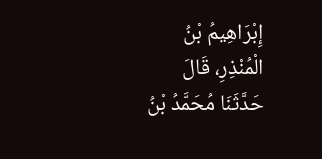إِبْرَاهِيمُ بْنُ الْمُنْذِرِ، قَالَ حَدَّثَنَا مُحَمَّدُ بْنُ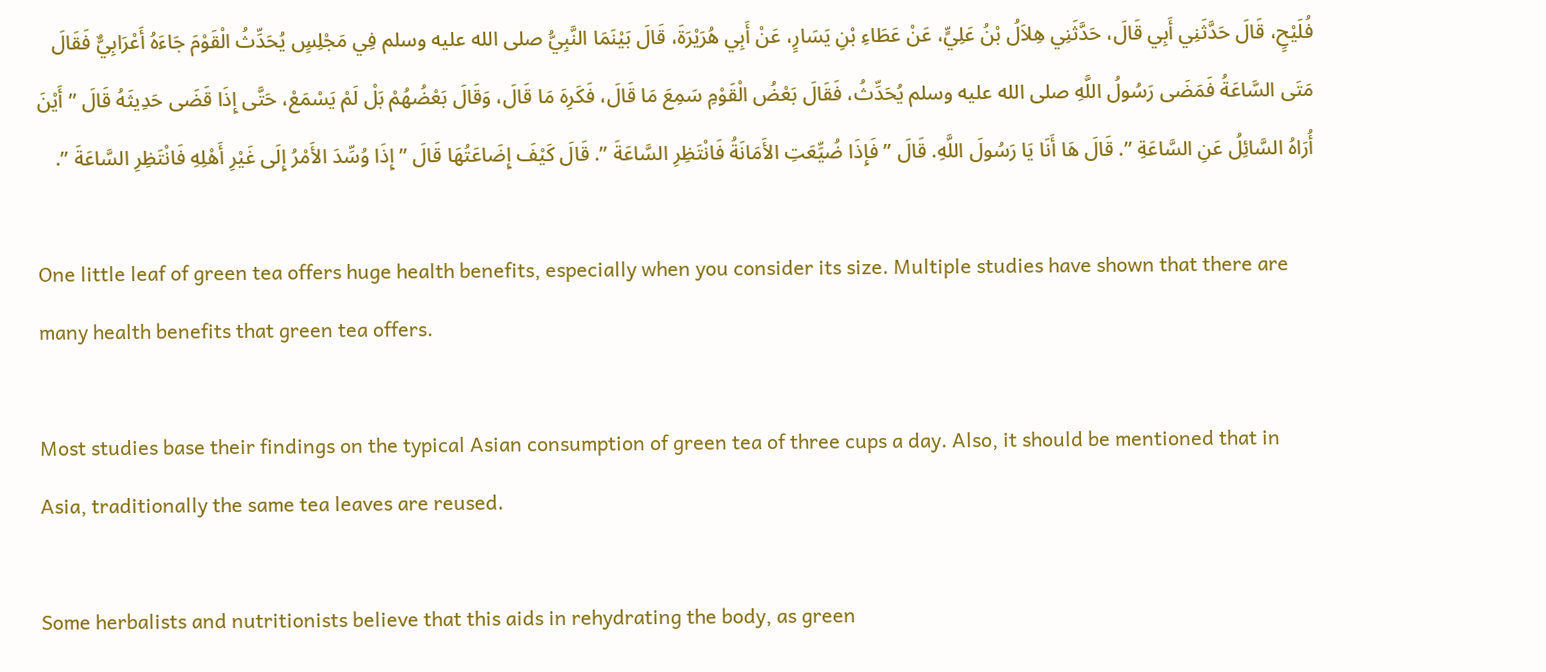فُلَيْحٍ، قَالَ حَدَّثَنِي أَبِي قَالَ، حَدَّثَنِي هِلاَلُ بْنُ عَلِيٍّ، عَنْ عَطَاءِ بْنِ يَسَارٍ، عَنْ أَبِي هُرَيْرَةَ، قَالَ بَيْنَمَا النَّبِيُّ صلى الله عليه وسلم فِي مَجْلِسٍ يُحَدِّثُ الْقَوْمَ جَاءَهُ أَعْرَابِيٌّ فَقَالَ مَتَى السَّاعَةُ فَمَضَى رَسُولُ اللَّهِ صلى الله عليه وسلم يُحَدِّثُ، فَقَالَ بَعْضُ الْقَوْمِ سَمِعَ مَا قَالَ، فَكَرِهَ مَا قَالَ، وَقَالَ بَعْضُهُمْ بَلْ لَمْ يَسْمَعْ، حَتَّى إِذَا قَضَى حَدِيثَهُ قَالَ ” أَيْنَ أُرَاهُ السَّائِلُ عَنِ السَّاعَةِ ”. قَالَ هَا أَنَا يَا رَسُولَ اللَّهِ. قَالَ ” فَإِذَا ضُيِّعَتِ الأَمَانَةُ فَانْتَظِرِ السَّاعَةَ ”. قَالَ كَيْفَ إِضَاعَتُهَا قَالَ ” إِذَا وُسِّدَ الأَمْرُ إِلَى غَيْرِ أَهْلِهِ فَانْتَظِرِ السَّاعَةَ ”.

One little leaf of green tea offers huge health benefits, especially when you consider its size. Multiple studies have shown that there are many health benefits that green tea offers.

Most studies base their findings on the typical Asian consumption of green tea of three cups a day. Also, it should be mentioned that in Asia, traditionally the same tea leaves are reused.

Some herbalists and nutritionists believe that this aids in rehydrating the body, as green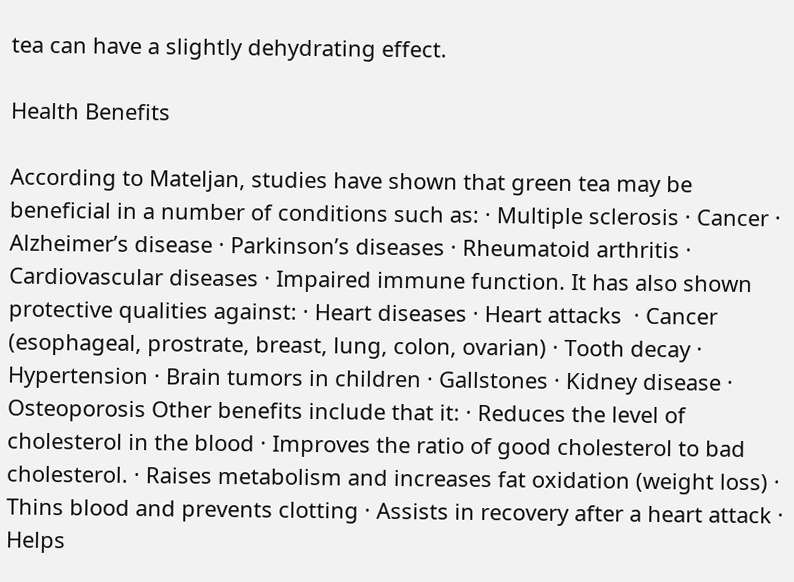tea can have a slightly dehydrating effect.

Health Benefits

According to Mateljan, studies have shown that green tea may be beneficial in a number of conditions such as: · Multiple sclerosis · Cancer · Alzheimer’s disease · Parkinson’s diseases · Rheumatoid arthritis · Cardiovascular diseases · Impaired immune function. It has also shown protective qualities against: · Heart diseases · Heart attacks  · Cancer (esophageal, prostrate, breast, lung, colon, ovarian) · Tooth decay · Hypertension · Brain tumors in children · Gallstones · Kidney disease · Osteoporosis Other benefits include that it: · Reduces the level of cholesterol in the blood · Improves the ratio of good cholesterol to bad cholesterol. · Raises metabolism and increases fat oxidation (weight loss) · Thins blood and prevents clotting · Assists in recovery after a heart attack · Helps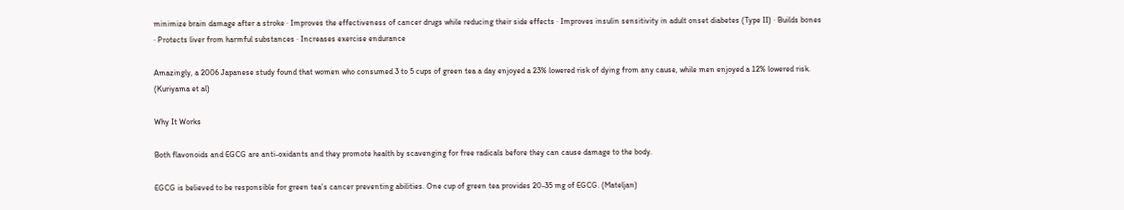minimize brain damage after a stroke · Improves the effectiveness of cancer drugs while reducing their side effects · Improves insulin sensitivity in adult onset diabetes (Type II) · Builds bones · Protects liver from harmful substances · Increases exercise endurance

Amazingly, a 2006 Japanese study found that women who consumed 3 to 5 cups of green tea a day enjoyed a 23% lowered risk of dying from any cause, while men enjoyed a 12% lowered risk. (Kuriyama et al)

Why It Works

Both flavonoids and EGCG are anti-oxidants and they promote health by scavenging for free radicals before they can cause damage to the body.

EGCG is believed to be responsible for green tea’s cancer preventing abilities. One cup of green tea provides 20-35 mg of EGCG. (Mateljan)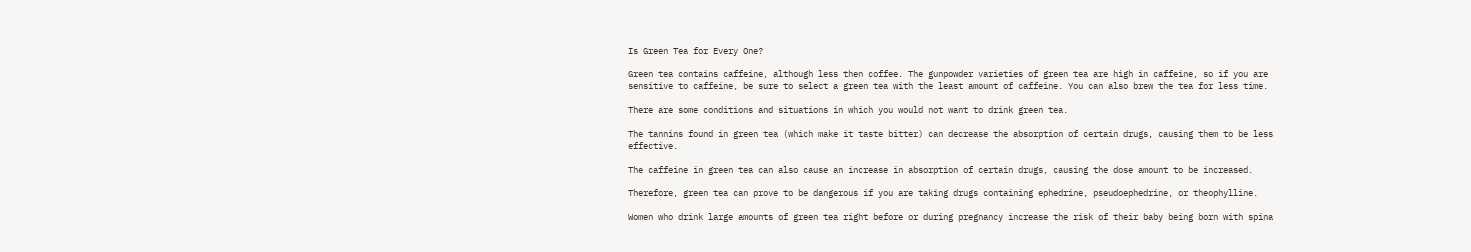Is Green Tea for Every One?

Green tea contains caffeine, although less then coffee. The gunpowder varieties of green tea are high in caffeine, so if you are sensitive to caffeine, be sure to select a green tea with the least amount of caffeine. You can also brew the tea for less time.

There are some conditions and situations in which you would not want to drink green tea.

The tannins found in green tea (which make it taste bitter) can decrease the absorption of certain drugs, causing them to be less effective.

The caffeine in green tea can also cause an increase in absorption of certain drugs, causing the dose amount to be increased.

Therefore, green tea can prove to be dangerous if you are taking drugs containing ephedrine, pseudoephedrine, or theophylline.

Women who drink large amounts of green tea right before or during pregnancy increase the risk of their baby being born with spina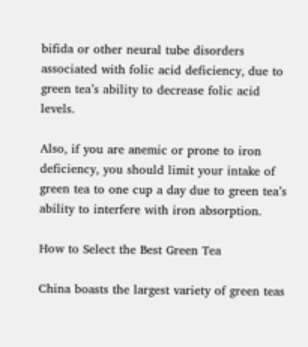bifida or other neural tube disorders associated with folic acid deficiency, due to green tea’s ability to decrease folic acid levels.

Also, if you are anemic or prone to iron deficiency, you should limit your intake of green tea to one cup a day due to green tea’s ability to interfere with iron absorption.

How to Select the Best Green Tea

China boasts the largest variety of green teas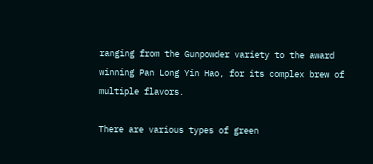ranging from the Gunpowder variety to the award winning Pan Long Yin Hao, for its complex brew of multiple flavors.

There are various types of green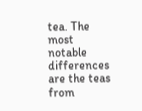tea. The most notable differences are the teas from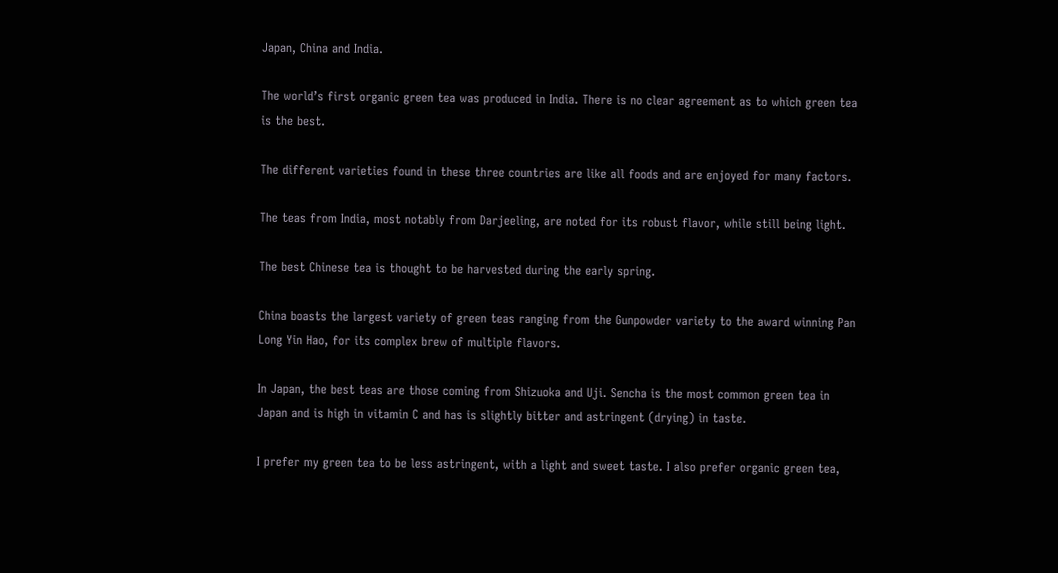Japan, China and India.

The world’s first organic green tea was produced in India. There is no clear agreement as to which green tea is the best.

The different varieties found in these three countries are like all foods and are enjoyed for many factors.

The teas from India, most notably from Darjeeling, are noted for its robust flavor, while still being light.

The best Chinese tea is thought to be harvested during the early spring.

China boasts the largest variety of green teas ranging from the Gunpowder variety to the award winning Pan Long Yin Hao, for its complex brew of multiple flavors.

In Japan, the best teas are those coming from Shizuoka and Uji. Sencha is the most common green tea in Japan and is high in vitamin C and has is slightly bitter and astringent (drying) in taste.

I prefer my green tea to be less astringent, with a light and sweet taste. I also prefer organic green tea,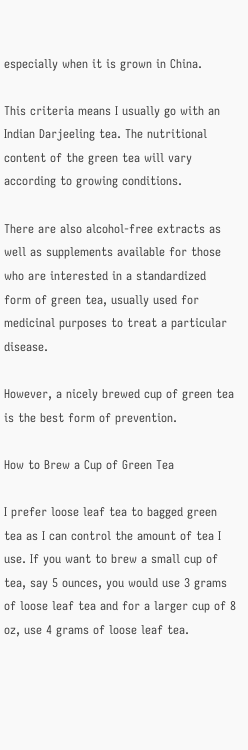especially when it is grown in China.

This criteria means I usually go with an Indian Darjeeling tea. The nutritional content of the green tea will vary according to growing conditions.

There are also alcohol-free extracts as well as supplements available for those who are interested in a standardized form of green tea, usually used for medicinal purposes to treat a particular disease.

However, a nicely brewed cup of green tea is the best form of prevention.

How to Brew a Cup of Green Tea

I prefer loose leaf tea to bagged green tea as I can control the amount of tea I use. If you want to brew a small cup of tea, say 5 ounces, you would use 3 grams of loose leaf tea and for a larger cup of 8 oz, use 4 grams of loose leaf tea.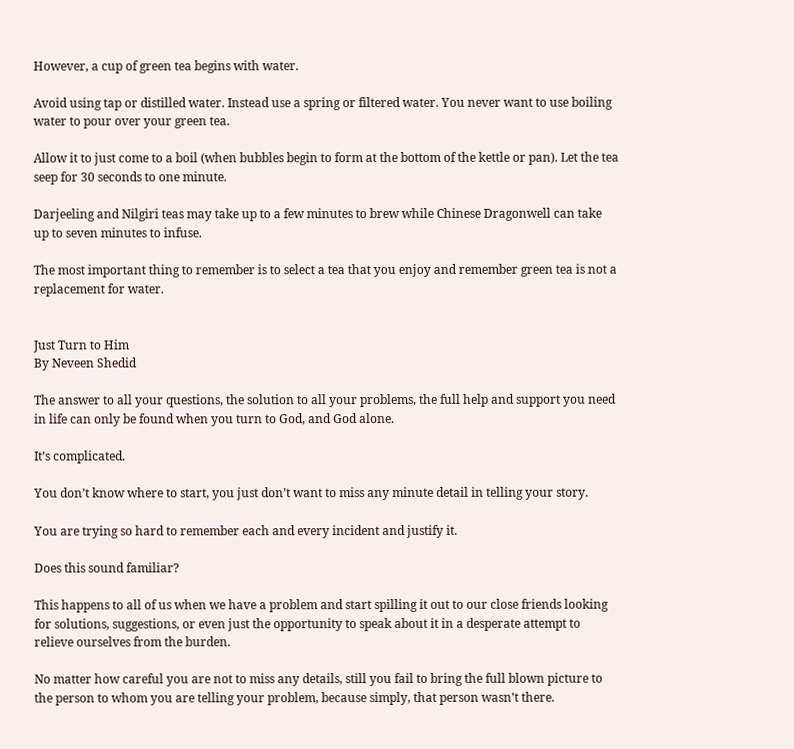However, a cup of green tea begins with water.

Avoid using tap or distilled water. Instead use a spring or filtered water. You never want to use boiling water to pour over your green tea.

Allow it to just come to a boil (when bubbles begin to form at the bottom of the kettle or pan). Let the tea seep for 30 seconds to one minute.

Darjeeling and Nilgiri teas may take up to a few minutes to brew while Chinese Dragonwell can take up to seven minutes to infuse.

The most important thing to remember is to select a tea that you enjoy and remember green tea is not a replacement for water.


Just Turn to Him
By Neveen Shedid

The answer to all your questions, the solution to all your problems, the full help and support you need in life can only be found when you turn to God, and God alone.

It’s complicated.

You don’t know where to start, you just don’t want to miss any minute detail in telling your story.

You are trying so hard to remember each and every incident and justify it.

Does this sound familiar?

This happens to all of us when we have a problem and start spilling it out to our close friends looking for solutions, suggestions, or even just the opportunity to speak about it in a desperate attempt to relieve ourselves from the burden.

No matter how careful you are not to miss any details, still you fail to bring the full blown picture to the person to whom you are telling your problem, because simply, that person wasn’t there.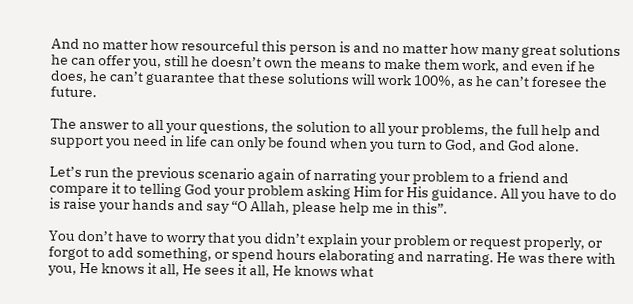And no matter how resourceful this person is and no matter how many great solutions he can offer you, still he doesn’t own the means to make them work, and even if he does, he can’t guarantee that these solutions will work 100%, as he can’t foresee the future.

The answer to all your questions, the solution to all your problems, the full help and support you need in life can only be found when you turn to God, and God alone.

Let’s run the previous scenario again of narrating your problem to a friend and compare it to telling God your problem asking Him for His guidance. All you have to do is raise your hands and say “O Allah, please help me in this”.

You don’t have to worry that you didn’t explain your problem or request properly, or forgot to add something, or spend hours elaborating and narrating. He was there with you, He knows it all, He sees it all, He knows what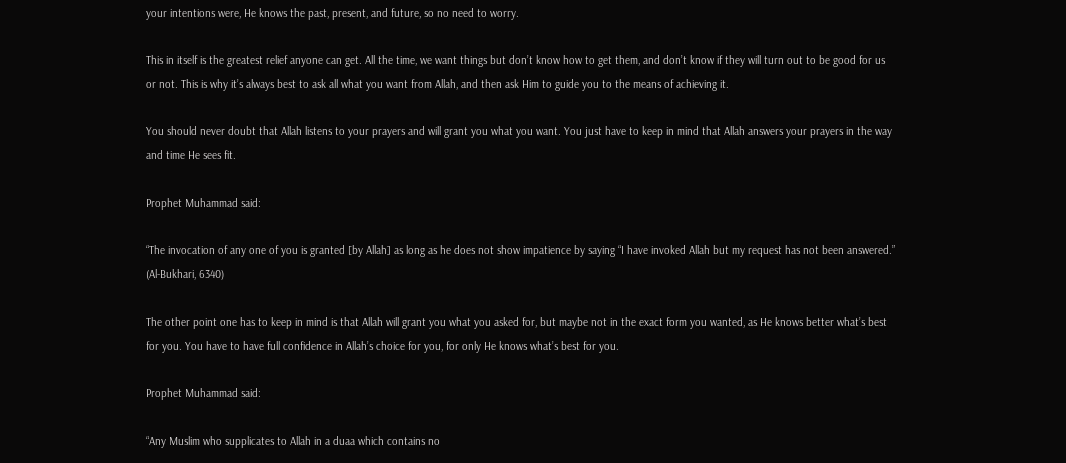your intentions were, He knows the past, present, and future, so no need to worry.

This in itself is the greatest relief anyone can get. All the time, we want things but don’t know how to get them, and don’t know if they will turn out to be good for us or not. This is why it’s always best to ask all what you want from Allah, and then ask Him to guide you to the means of achieving it.

You should never doubt that Allah listens to your prayers and will grant you what you want. You just have to keep in mind that Allah answers your prayers in the way and time He sees fit.

Prophet Muhammad said:

“The invocation of any one of you is granted [by Allah] as long as he does not show impatience by saying “I have invoked Allah but my request has not been answered.” (Al-Bukhari, 6340)

The other point one has to keep in mind is that Allah will grant you what you asked for, but maybe not in the exact form you wanted, as He knows better what’s best for you. You have to have full confidence in Allah’s choice for you, for only He knows what’s best for you.

Prophet Muhammad said:

“Any Muslim who supplicates to Allah in a duaa which contains no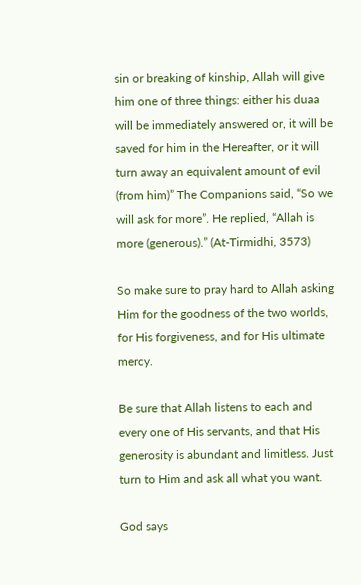sin or breaking of kinship, Allah will give him one of three things: either his duaa will be immediately answered or, it will be saved for him in the Hereafter, or it will turn away an equivalent amount of evil (from him)” The Companions said, “So we will ask for more”. He replied, “Allah is more (generous).” (At-Tirmidhi, 3573)

So make sure to pray hard to Allah asking Him for the goodness of the two worlds, for His forgiveness, and for His ultimate mercy.

Be sure that Allah listens to each and every one of His servants, and that His generosity is abundant and limitless. Just turn to Him and ask all what you want.

God says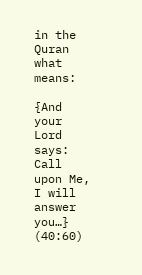in the Quran what means:

{And your Lord says: Call upon Me, I will answer you…} (40:60)